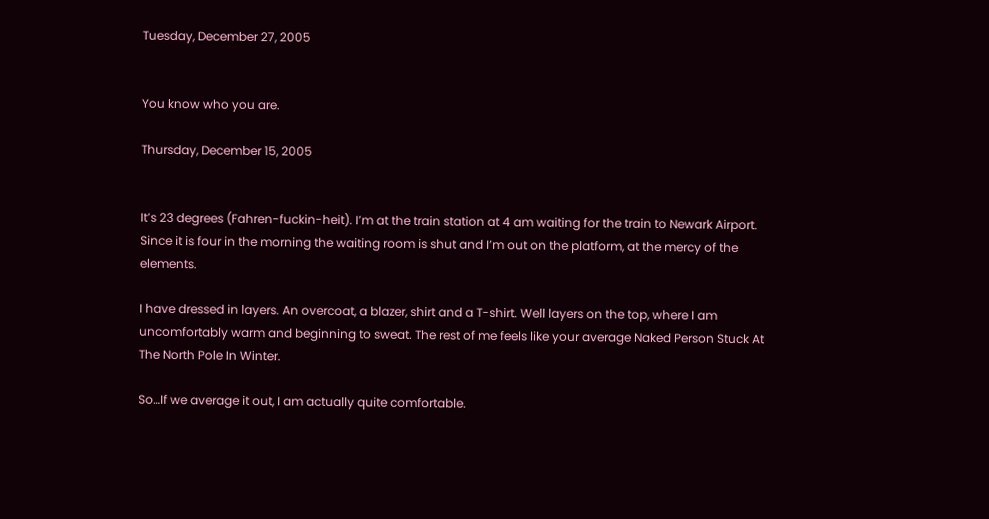Tuesday, December 27, 2005


You know who you are.

Thursday, December 15, 2005


It’s 23 degrees (Fahren-fuckin-heit). I’m at the train station at 4 am waiting for the train to Newark Airport. Since it is four in the morning the waiting room is shut and I’m out on the platform, at the mercy of the elements.

I have dressed in layers. An overcoat, a blazer, shirt and a T-shirt. Well layers on the top, where I am uncomfortably warm and beginning to sweat. The rest of me feels like your average Naked Person Stuck At The North Pole In Winter.

So…If we average it out, I am actually quite comfortable.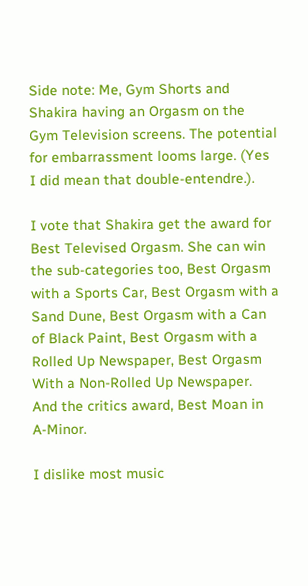Side note: Me, Gym Shorts and Shakira having an Orgasm on the Gym Television screens. The potential for embarrassment looms large. (Yes I did mean that double-entendre.).

I vote that Shakira get the award for Best Televised Orgasm. She can win the sub-categories too, Best Orgasm with a Sports Car, Best Orgasm with a Sand Dune, Best Orgasm with a Can of Black Paint, Best Orgasm with a Rolled Up Newspaper, Best Orgasm With a Non-Rolled Up Newspaper. And the critics award, Best Moan in A-Minor.

I dislike most music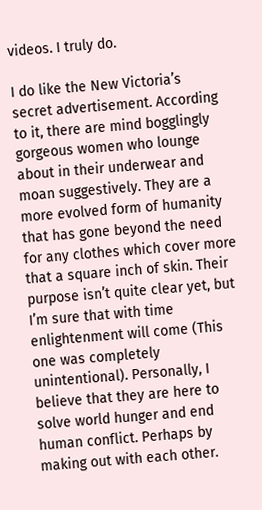videos. I truly do.

I do like the New Victoria’s secret advertisement. According to it, there are mind bogglingly gorgeous women who lounge about in their underwear and moan suggestively. They are a more evolved form of humanity that has gone beyond the need for any clothes which cover more that a square inch of skin. Their purpose isn’t quite clear yet, but I’m sure that with time enlightenment will come (This one was completely unintentional). Personally, I believe that they are here to solve world hunger and end human conflict. Perhaps by making out with each other.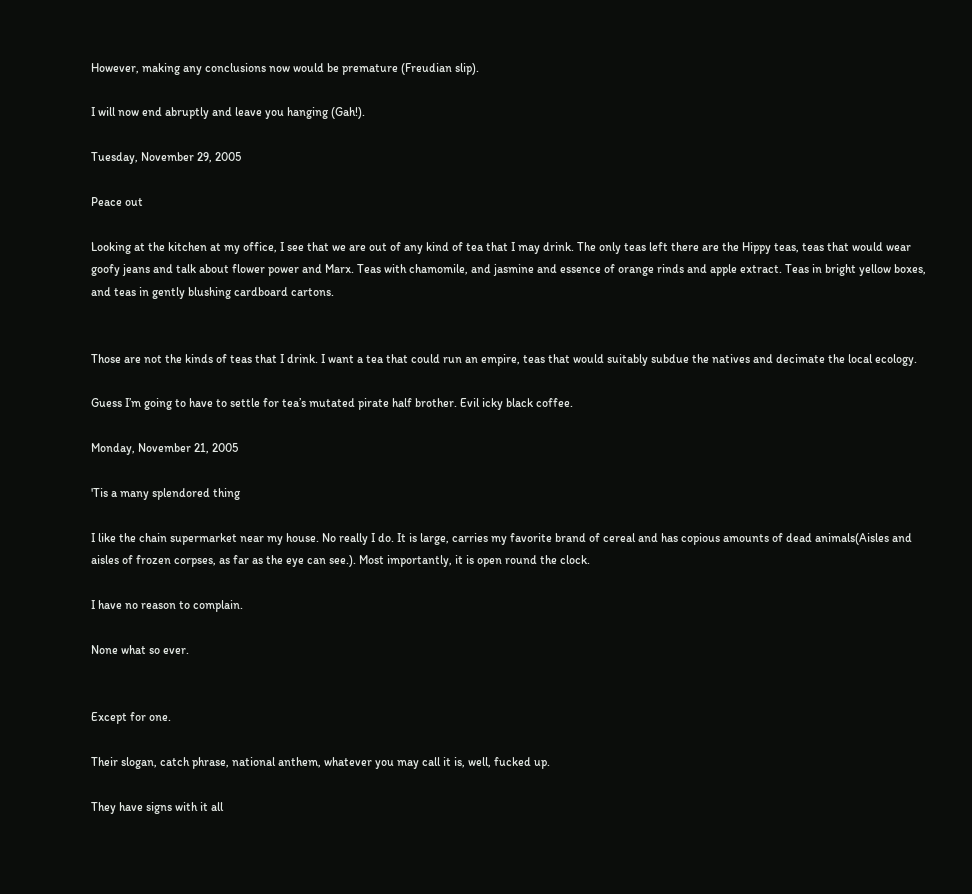However, making any conclusions now would be premature (Freudian slip).

I will now end abruptly and leave you hanging (Gah!).

Tuesday, November 29, 2005

Peace out

Looking at the kitchen at my office, I see that we are out of any kind of tea that I may drink. The only teas left there are the Hippy teas, teas that would wear goofy jeans and talk about flower power and Marx. Teas with chamomile, and jasmine and essence of orange rinds and apple extract. Teas in bright yellow boxes, and teas in gently blushing cardboard cartons.


Those are not the kinds of teas that I drink. I want a tea that could run an empire, teas that would suitably subdue the natives and decimate the local ecology.

Guess I’m going to have to settle for tea’s mutated pirate half brother. Evil icky black coffee.

Monday, November 21, 2005

'Tis a many splendored thing

I like the chain supermarket near my house. No really I do. It is large, carries my favorite brand of cereal and has copious amounts of dead animals(Aisles and aisles of frozen corpses, as far as the eye can see.). Most importantly, it is open round the clock.

I have no reason to complain.

None what so ever.


Except for one.

Their slogan, catch phrase, national anthem, whatever you may call it is, well, fucked up.

They have signs with it all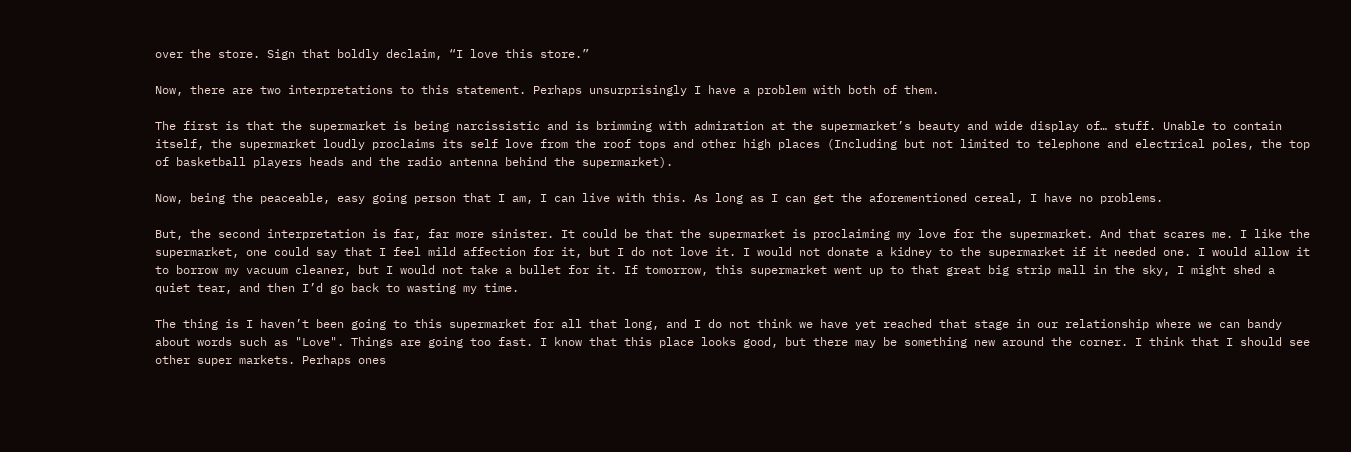over the store. Sign that boldly declaim, “I love this store.”

Now, there are two interpretations to this statement. Perhaps unsurprisingly I have a problem with both of them.

The first is that the supermarket is being narcissistic and is brimming with admiration at the supermarket’s beauty and wide display of… stuff. Unable to contain itself, the supermarket loudly proclaims its self love from the roof tops and other high places (Including but not limited to telephone and electrical poles, the top of basketball players heads and the radio antenna behind the supermarket).

Now, being the peaceable, easy going person that I am, I can live with this. As long as I can get the aforementioned cereal, I have no problems.

But, the second interpretation is far, far more sinister. It could be that the supermarket is proclaiming my love for the supermarket. And that scares me. I like the supermarket, one could say that I feel mild affection for it, but I do not love it. I would not donate a kidney to the supermarket if it needed one. I would allow it to borrow my vacuum cleaner, but I would not take a bullet for it. If tomorrow, this supermarket went up to that great big strip mall in the sky, I might shed a quiet tear, and then I’d go back to wasting my time.

The thing is I haven’t been going to this supermarket for all that long, and I do not think we have yet reached that stage in our relationship where we can bandy about words such as "Love". Things are going too fast. I know that this place looks good, but there may be something new around the corner. I think that I should see other super markets. Perhaps ones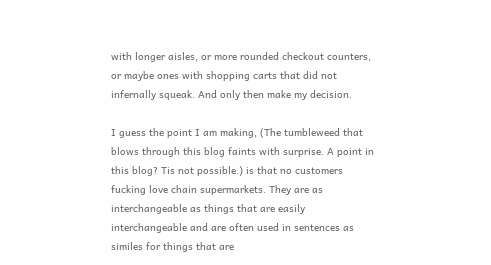with longer aisles, or more rounded checkout counters, or maybe ones with shopping carts that did not infernally squeak. And only then make my decision.

I guess the point I am making, (The tumbleweed that blows through this blog faints with surprise. A point in this blog? Tis not possible.) is that no customers fucking love chain supermarkets. They are as interchangeable as things that are easily interchangeable and are often used in sentences as similes for things that are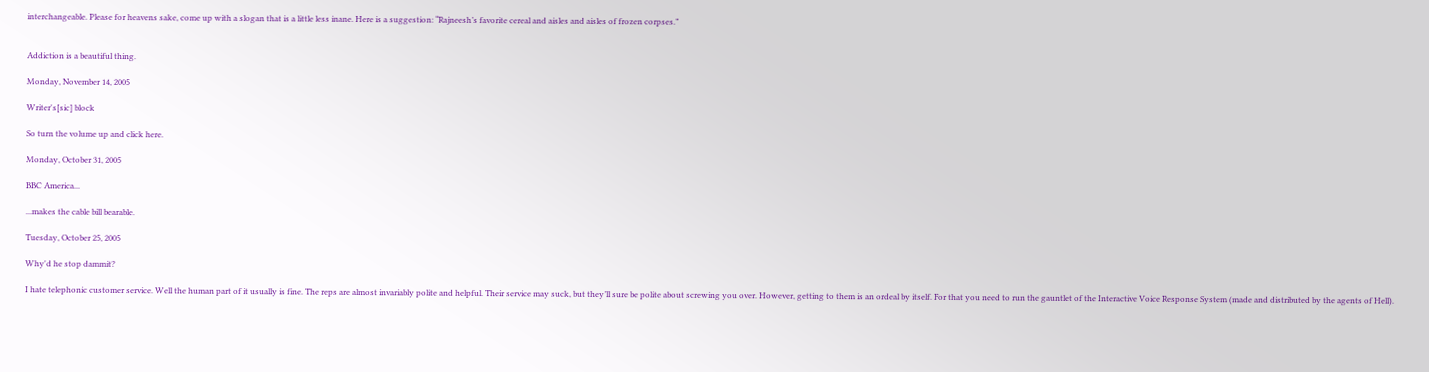interchangeable. Please for heavens sake, come up with a slogan that is a little less inane. Here is a suggestion: “Rajneesh’s favorite cereal and aisles and aisles of frozen corpses.”


Addiction is a beautiful thing.

Monday, November 14, 2005

Writer's[sic] block

So turn the volume up and click here.

Monday, October 31, 2005

BBC America...

...makes the cable bill bearable.

Tuesday, October 25, 2005

Why'd he stop dammit?

I hate telephonic customer service. Well the human part of it usually is fine. The reps are almost invariably polite and helpful. Their service may suck, but they’ll sure be polite about screwing you over. However, getting to them is an ordeal by itself. For that you need to run the gauntlet of the Interactive Voice Response System (made and distributed by the agents of Hell).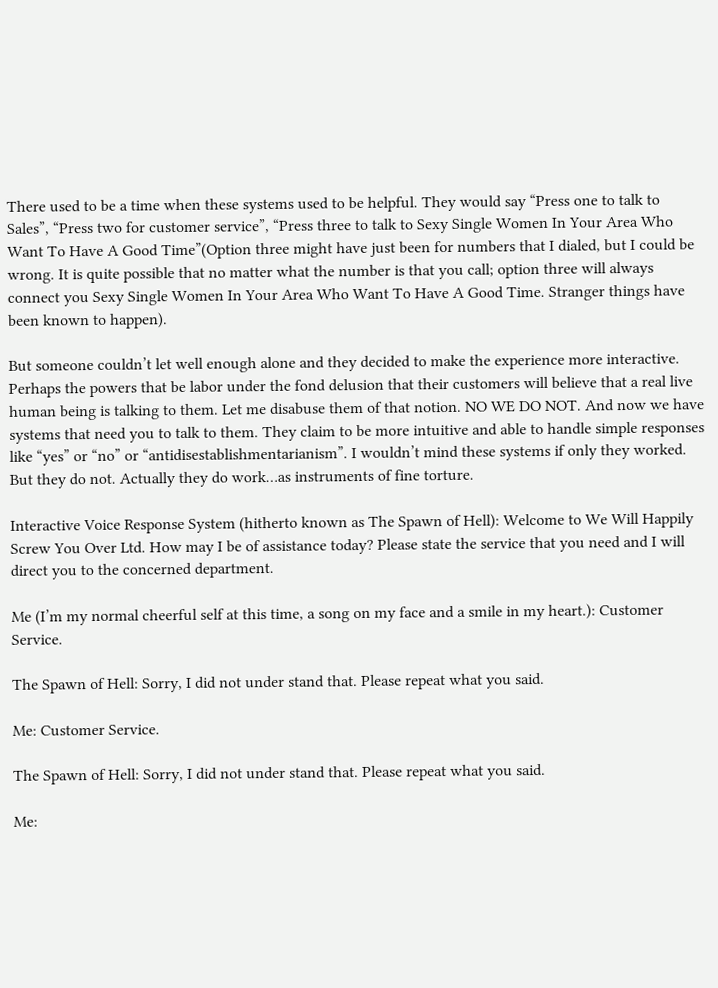There used to be a time when these systems used to be helpful. They would say “Press one to talk to Sales”, “Press two for customer service”, “Press three to talk to Sexy Single Women In Your Area Who Want To Have A Good Time”(Option three might have just been for numbers that I dialed, but I could be wrong. It is quite possible that no matter what the number is that you call; option three will always connect you Sexy Single Women In Your Area Who Want To Have A Good Time. Stranger things have been known to happen).

But someone couldn’t let well enough alone and they decided to make the experience more interactive. Perhaps the powers that be labor under the fond delusion that their customers will believe that a real live human being is talking to them. Let me disabuse them of that notion. NO WE DO NOT. And now we have systems that need you to talk to them. They claim to be more intuitive and able to handle simple responses like “yes” or “no” or “antidisestablishmentarianism”. I wouldn’t mind these systems if only they worked. But they do not. Actually they do work…as instruments of fine torture.

Interactive Voice Response System (hitherto known as The Spawn of Hell): Welcome to We Will Happily Screw You Over Ltd. How may I be of assistance today? Please state the service that you need and I will direct you to the concerned department.

Me (I’m my normal cheerful self at this time, a song on my face and a smile in my heart.): Customer Service.

The Spawn of Hell: Sorry, I did not under stand that. Please repeat what you said.

Me: Customer Service.

The Spawn of Hell: Sorry, I did not under stand that. Please repeat what you said.

Me: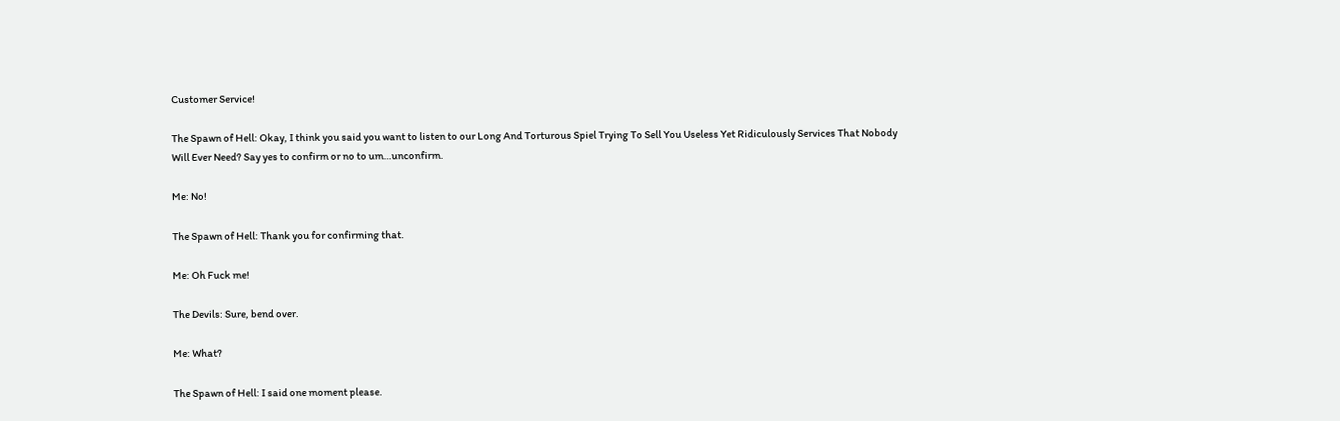Customer Service!

The Spawn of Hell: Okay, I think you said you want to listen to our Long And Torturous Spiel Trying To Sell You Useless Yet Ridiculously Services That Nobody Will Ever Need? Say yes to confirm or no to um…unconfirm.

Me: No!

The Spawn of Hell: Thank you for confirming that.

Me: Oh Fuck me!

The Devils: Sure, bend over.

Me: What?

The Spawn of Hell: I said one moment please.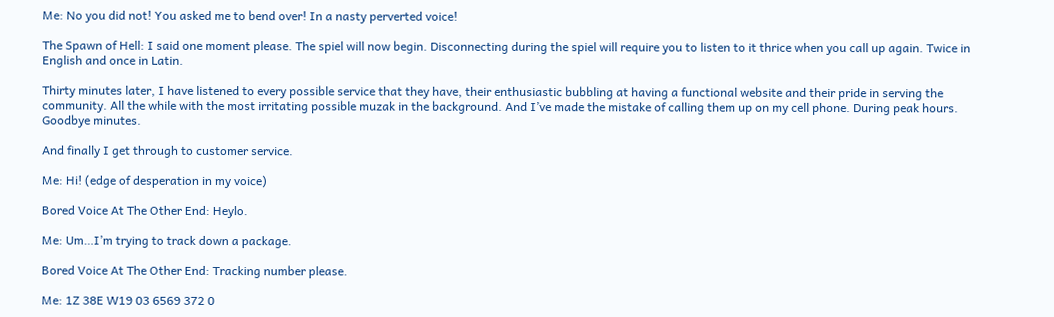Me: No you did not! You asked me to bend over! In a nasty perverted voice!

The Spawn of Hell: I said one moment please. The spiel will now begin. Disconnecting during the spiel will require you to listen to it thrice when you call up again. Twice in English and once in Latin.

Thirty minutes later, I have listened to every possible service that they have, their enthusiastic bubbling at having a functional website and their pride in serving the community. All the while with the most irritating possible muzak in the background. And I’ve made the mistake of calling them up on my cell phone. During peak hours. Goodbye minutes.

And finally I get through to customer service.

Me: Hi! (edge of desperation in my voice)

Bored Voice At The Other End: Heylo.

Me: Um…I’m trying to track down a package.

Bored Voice At The Other End: Tracking number please.

Me: 1Z 38E W19 03 6569 372 0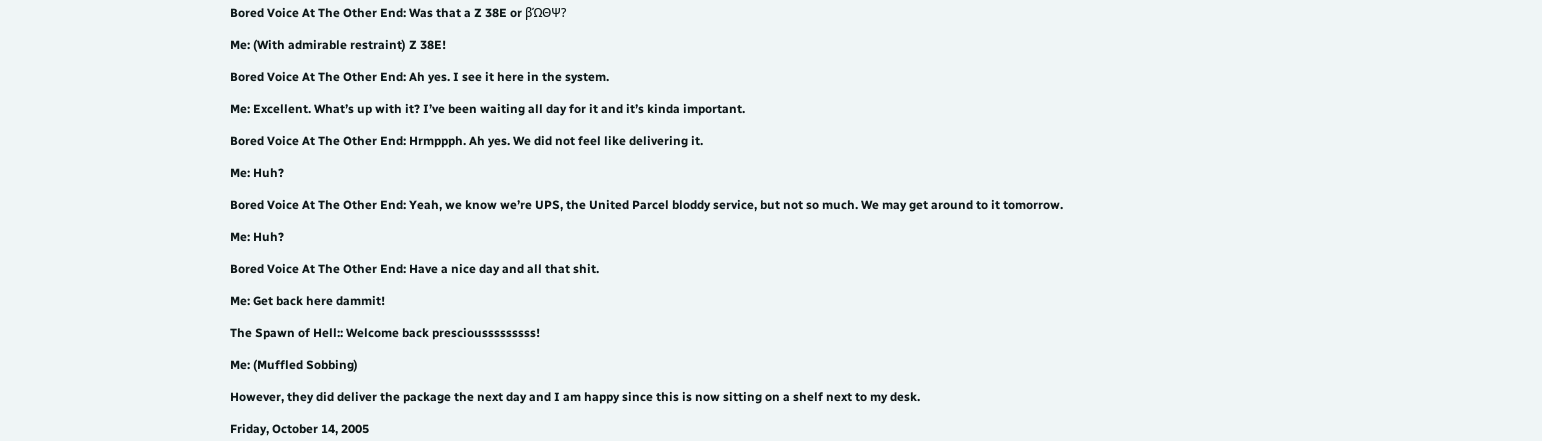Bored Voice At The Other End: Was that a Z 38E or βΏΘΨ?

Me: (With admirable restraint) Z 38E!

Bored Voice At The Other End: Ah yes. I see it here in the system.

Me: Excellent. What’s up with it? I’ve been waiting all day for it and it’s kinda important.

Bored Voice At The Other End: Hrmppph. Ah yes. We did not feel like delivering it.

Me: Huh?

Bored Voice At The Other End: Yeah, we know we’re UPS, the United Parcel bloddy service, but not so much. We may get around to it tomorrow.

Me: Huh?

Bored Voice At The Other End: Have a nice day and all that shit.

Me: Get back here dammit!

The Spawn of Hell:: Welcome back presciousssssssss!

Me: (Muffled Sobbing)

However, they did deliver the package the next day and I am happy since this is now sitting on a shelf next to my desk.

Friday, October 14, 2005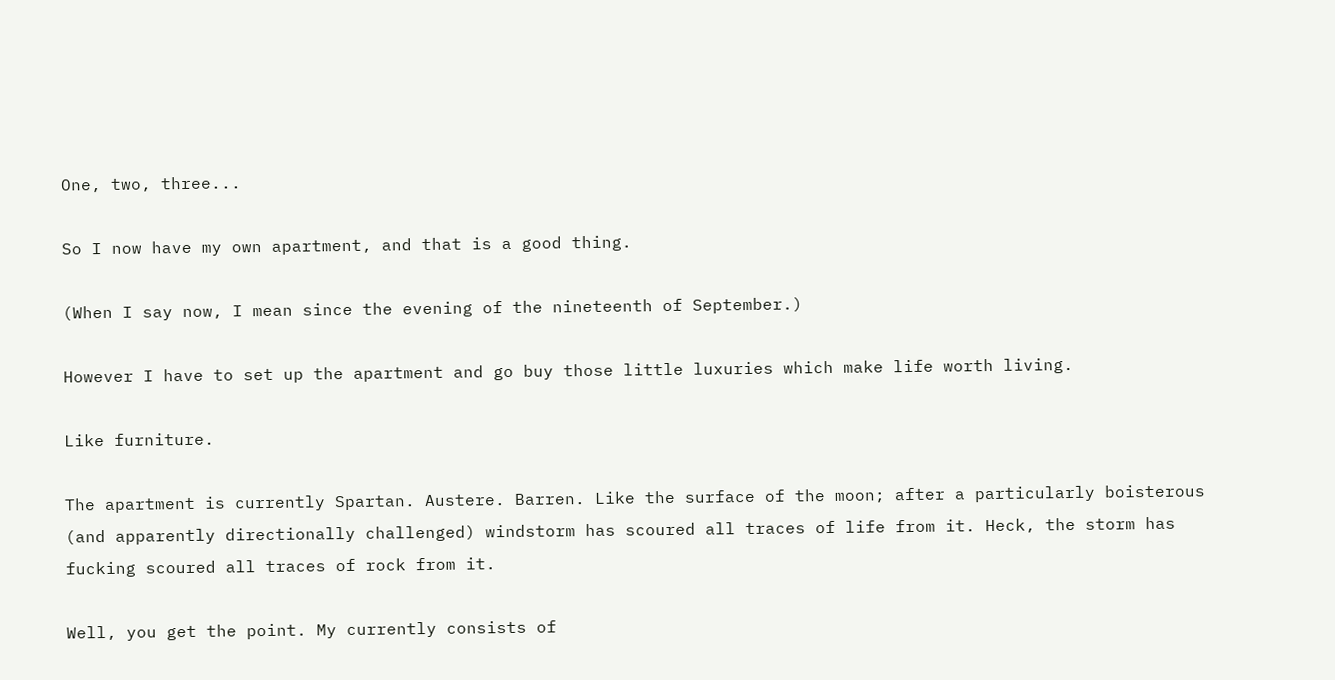One, two, three...

So I now have my own apartment, and that is a good thing.

(When I say now, I mean since the evening of the nineteenth of September.)

However I have to set up the apartment and go buy those little luxuries which make life worth living.

Like furniture.

The apartment is currently Spartan. Austere. Barren. Like the surface of the moon; after a particularly boisterous (and apparently directionally challenged) windstorm has scoured all traces of life from it. Heck, the storm has fucking scoured all traces of rock from it.

Well, you get the point. My currently consists of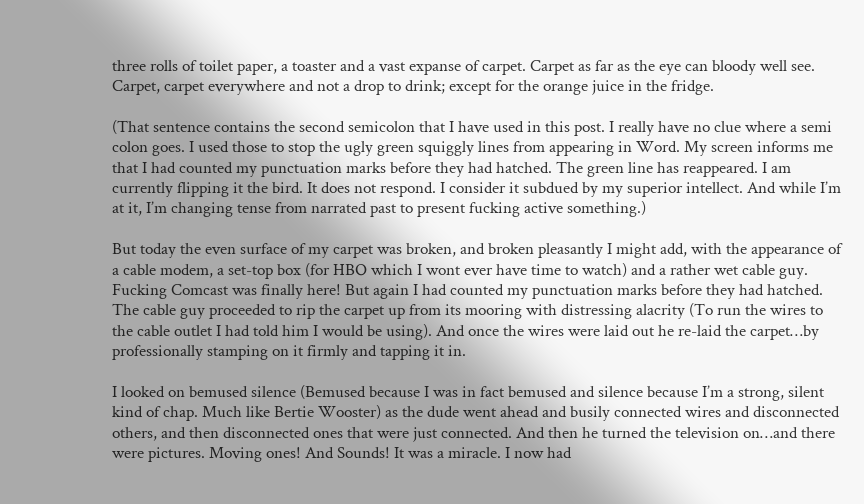three rolls of toilet paper, a toaster and a vast expanse of carpet. Carpet as far as the eye can bloody well see. Carpet, carpet everywhere and not a drop to drink; except for the orange juice in the fridge.

(That sentence contains the second semicolon that I have used in this post. I really have no clue where a semi colon goes. I used those to stop the ugly green squiggly lines from appearing in Word. My screen informs me that I had counted my punctuation marks before they had hatched. The green line has reappeared. I am currently flipping it the bird. It does not respond. I consider it subdued by my superior intellect. And while I’m at it, I’m changing tense from narrated past to present fucking active something.)

But today the even surface of my carpet was broken, and broken pleasantly I might add, with the appearance of a cable modem, a set-top box (for HBO which I wont ever have time to watch) and a rather wet cable guy. Fucking Comcast was finally here! But again I had counted my punctuation marks before they had hatched. The cable guy proceeded to rip the carpet up from its mooring with distressing alacrity (To run the wires to the cable outlet I had told him I would be using). And once the wires were laid out he re-laid the carpet…by professionally stamping on it firmly and tapping it in.

I looked on bemused silence (Bemused because I was in fact bemused and silence because I’m a strong, silent kind of chap. Much like Bertie Wooster) as the dude went ahead and busily connected wires and disconnected others, and then disconnected ones that were just connected. And then he turned the television on…and there were pictures. Moving ones! And Sounds! It was a miracle. I now had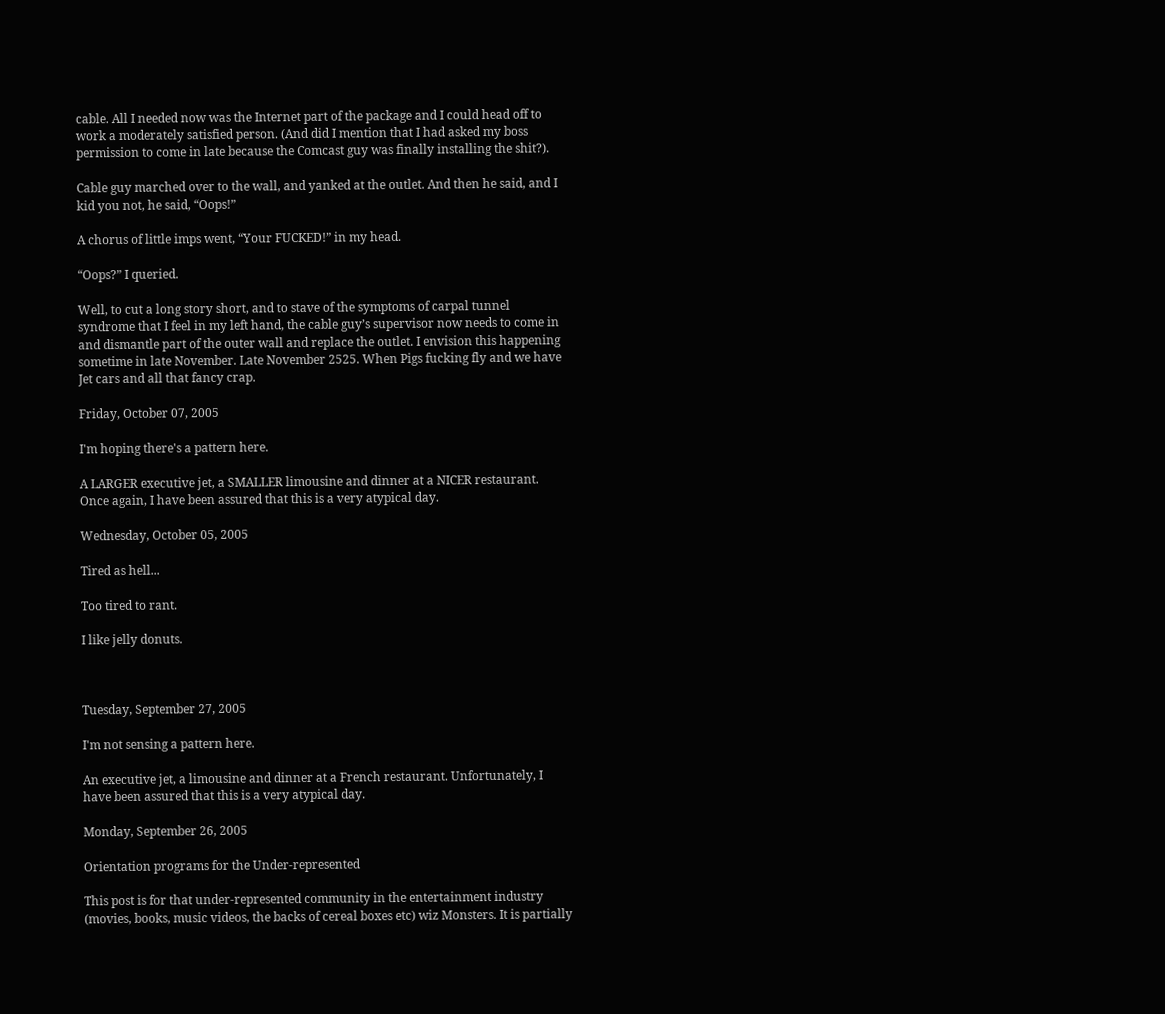cable. All I needed now was the Internet part of the package and I could head off to work a moderately satisfied person. (And did I mention that I had asked my boss permission to come in late because the Comcast guy was finally installing the shit?).

Cable guy marched over to the wall, and yanked at the outlet. And then he said, and I kid you not, he said, “Oops!”

A chorus of little imps went, “Your FUCKED!” in my head.

“Oops?” I queried.

Well, to cut a long story short, and to stave of the symptoms of carpal tunnel syndrome that I feel in my left hand, the cable guy’s supervisor now needs to come in and dismantle part of the outer wall and replace the outlet. I envision this happening sometime in late November. Late November 2525. When Pigs fucking fly and we have Jet cars and all that fancy crap.

Friday, October 07, 2005

I'm hoping there's a pattern here.

A LARGER executive jet, a SMALLER limousine and dinner at a NICER restaurant. Once again, I have been assured that this is a very atypical day.

Wednesday, October 05, 2005

Tired as hell...

Too tired to rant.

I like jelly donuts.



Tuesday, September 27, 2005

I'm not sensing a pattern here.

An executive jet, a limousine and dinner at a French restaurant. Unfortunately, I have been assured that this is a very atypical day.

Monday, September 26, 2005

Orientation programs for the Under-represented

This post is for that under-represented community in the entertainment industry (movies, books, music videos, the backs of cereal boxes etc) wiz Monsters. It is partially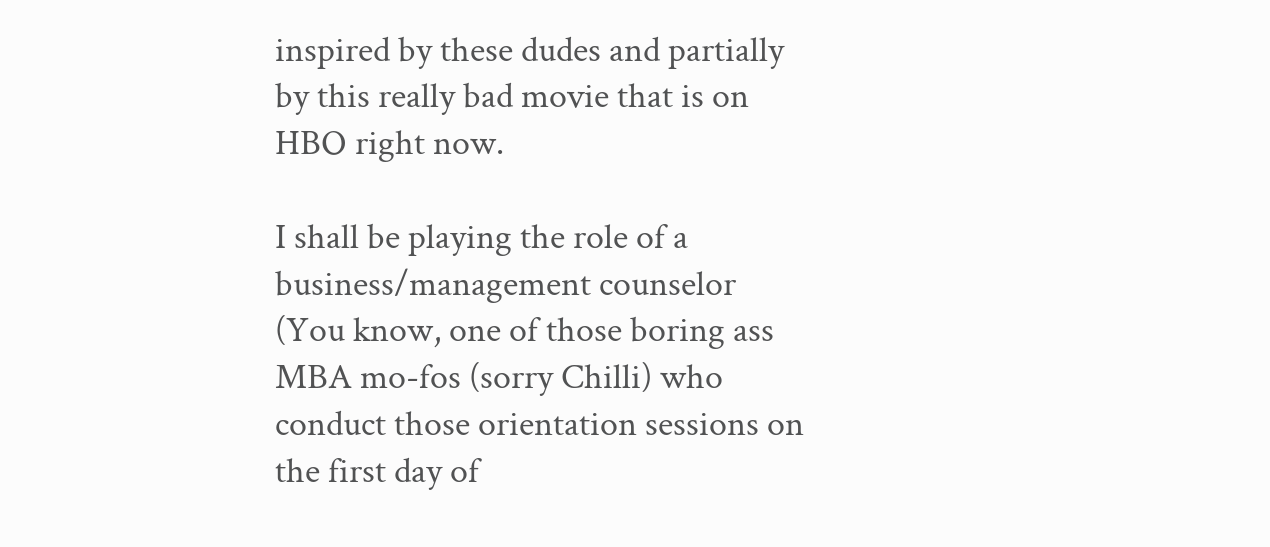inspired by these dudes and partially by this really bad movie that is on HBO right now.

I shall be playing the role of a business/management counselor (You know, one of those boring ass MBA mo-fos (sorry Chilli) who conduct those orientation sessions on the first day of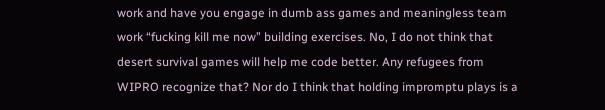work and have you engage in dumb ass games and meaningless team work “fucking kill me now” building exercises. No, I do not think that desert survival games will help me code better. Any refugees from WIPRO recognize that? Nor do I think that holding impromptu plays is a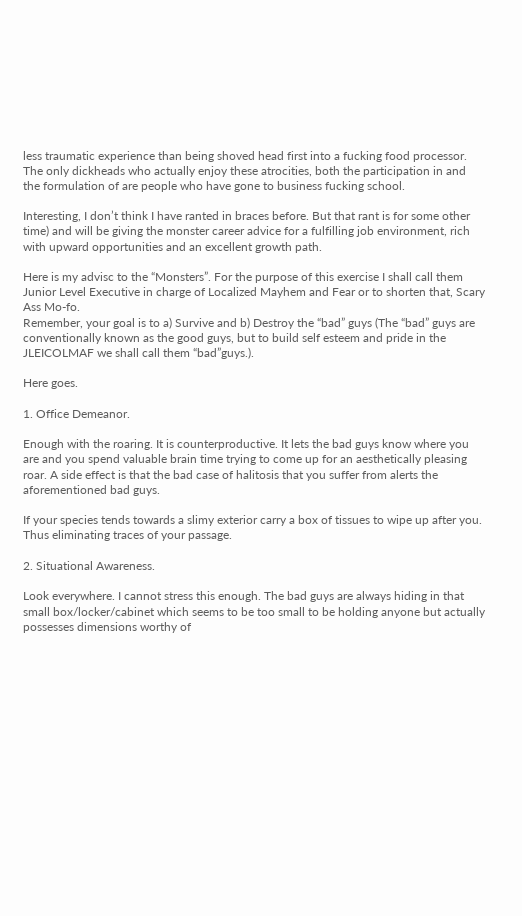less traumatic experience than being shoved head first into a fucking food processor. The only dickheads who actually enjoy these atrocities, both the participation in and the formulation of are people who have gone to business fucking school.

Interesting, I don’t think I have ranted in braces before. But that rant is for some other time) and will be giving the monster career advice for a fulfilling job environment, rich with upward opportunities and an excellent growth path.

Here is my advisc to the “Monsters”. For the purpose of this exercise I shall call them Junior Level Executive in charge of Localized Mayhem and Fear or to shorten that, Scary Ass Mo-fo.
Remember, your goal is to a) Survive and b) Destroy the “bad” guys (The “bad” guys are conventionally known as the good guys, but to build self esteem and pride in the JLEICOLMAF we shall call them “bad”guys.).

Here goes.

1. Office Demeanor.

Enough with the roaring. It is counterproductive. It lets the bad guys know where you are and you spend valuable brain time trying to come up for an aesthetically pleasing roar. A side effect is that the bad case of halitosis that you suffer from alerts the aforementioned bad guys.

If your species tends towards a slimy exterior carry a box of tissues to wipe up after you. Thus eliminating traces of your passage.

2. Situational Awareness.

Look everywhere. I cannot stress this enough. The bad guys are always hiding in that small box/locker/cabinet which seems to be too small to be holding anyone but actually possesses dimensions worthy of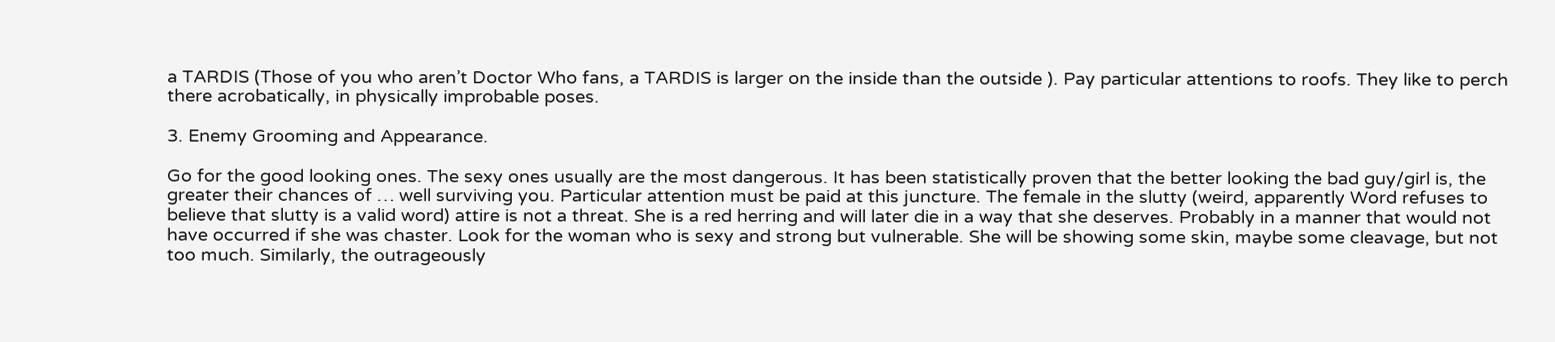a TARDIS (Those of you who aren’t Doctor Who fans, a TARDIS is larger on the inside than the outside ). Pay particular attentions to roofs. They like to perch there acrobatically, in physically improbable poses.

3. Enemy Grooming and Appearance.

Go for the good looking ones. The sexy ones usually are the most dangerous. It has been statistically proven that the better looking the bad guy/girl is, the greater their chances of … well surviving you. Particular attention must be paid at this juncture. The female in the slutty (weird, apparently Word refuses to believe that slutty is a valid word) attire is not a threat. She is a red herring and will later die in a way that she deserves. Probably in a manner that would not have occurred if she was chaster. Look for the woman who is sexy and strong but vulnerable. She will be showing some skin, maybe some cleavage, but not too much. Similarly, the outrageously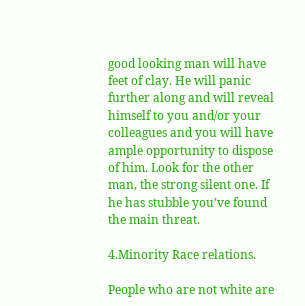good looking man will have feet of clay. He will panic further along and will reveal himself to you and/or your colleagues and you will have ample opportunity to dispose of him. Look for the other man, the strong silent one. If he has stubble you’ve found the main threat.

4.Minority Race relations.

People who are not white are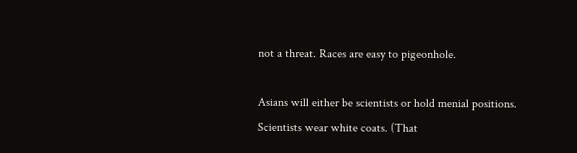not a threat. Races are easy to pigeonhole.

Asians will either be scientists or hold menial positions. Scientists wear white coats. (That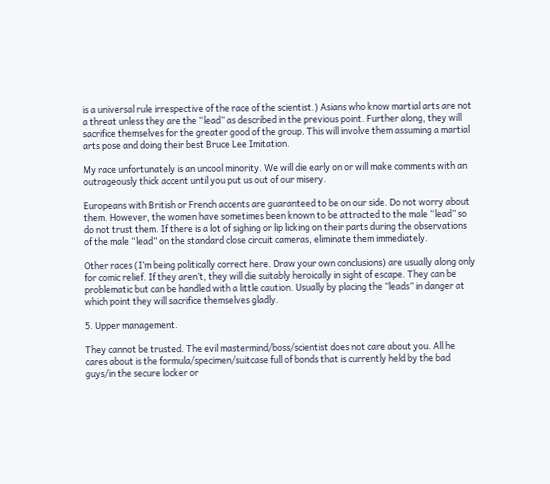is a universal rule irrespective of the race of the scientist.) Asians who know martial arts are not a threat unless they are the “lead” as described in the previous point. Further along, they will sacrifice themselves for the greater good of the group. This will involve them assuming a martial arts pose and doing their best Bruce Lee Imitation.

My race unfortunately is an uncool minority. We will die early on or will make comments with an outrageously thick accent until you put us out of our misery.

Europeans with British or French accents are guaranteed to be on our side. Do not worry about them. However, the women have sometimes been known to be attracted to the male “lead” so do not trust them. If there is a lot of sighing or lip licking on their parts during the observations of the male “lead” on the standard close circuit cameras, eliminate them immediately.

Other races (I’m being politically correct here. Draw your own conclusions) are usually along only for comic relief. If they aren’t, they will die suitably heroically in sight of escape. They can be problematic but can be handled with a little caution. Usually by placing the ”leads” in danger at which point they will sacrifice themselves gladly.

5. Upper management.

They cannot be trusted. The evil mastermind/boss/scientist does not care about you. All he cares about is the formula/specimen/suitcase full of bonds that is currently held by the bad guys/in the secure locker or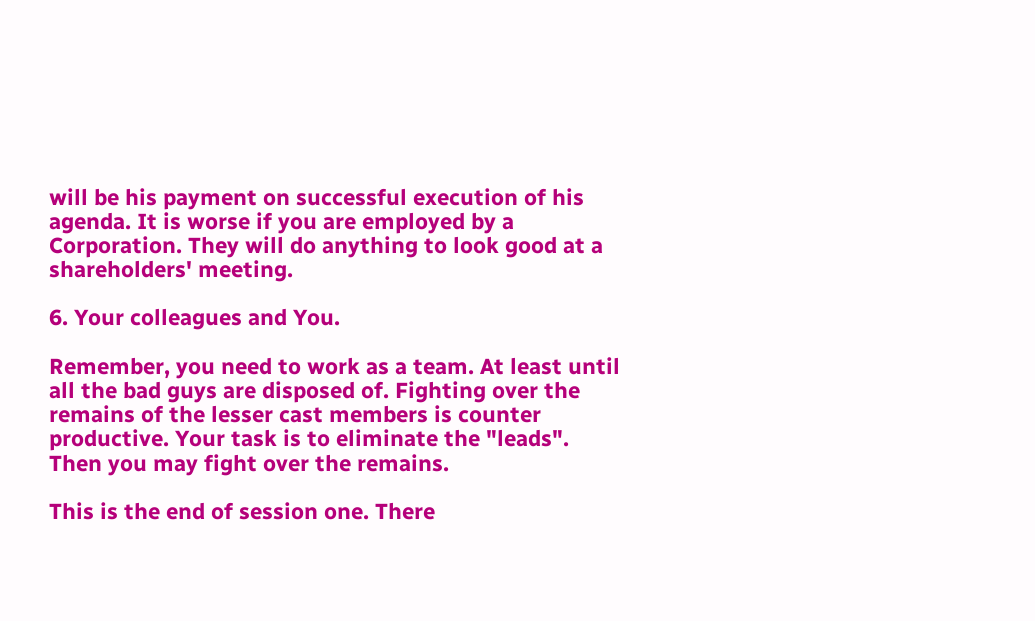will be his payment on successful execution of his agenda. It is worse if you are employed by a Corporation. They will do anything to look good at a shareholders' meeting.

6. Your colleagues and You.

Remember, you need to work as a team. At least until all the bad guys are disposed of. Fighting over the remains of the lesser cast members is counter productive. Your task is to eliminate the "leads". Then you may fight over the remains.

This is the end of session one. There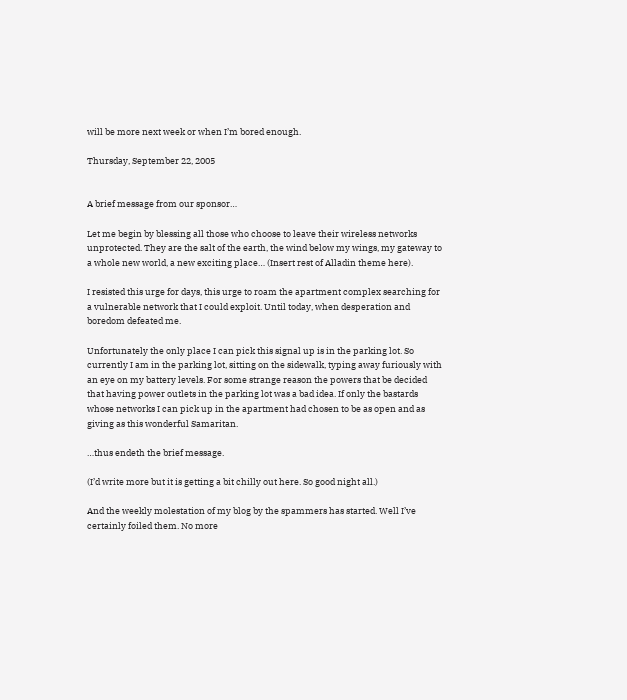will be more next week or when I’m bored enough.

Thursday, September 22, 2005


A brief message from our sponsor…

Let me begin by blessing all those who choose to leave their wireless networks unprotected. They are the salt of the earth, the wind below my wings, my gateway to a whole new world, a new exciting place… (Insert rest of Alladin theme here).

I resisted this urge for days, this urge to roam the apartment complex searching for a vulnerable network that I could exploit. Until today, when desperation and boredom defeated me.

Unfortunately the only place I can pick this signal up is in the parking lot. So currently I am in the parking lot, sitting on the sidewalk, typing away furiously with an eye on my battery levels. For some strange reason the powers that be decided that having power outlets in the parking lot was a bad idea. If only the bastards whose networks I can pick up in the apartment had chosen to be as open and as giving as this wonderful Samaritan.

…thus endeth the brief message.

(I’d write more but it is getting a bit chilly out here. So good night all.)

And the weekly molestation of my blog by the spammers has started. Well I’ve certainly foiled them. No more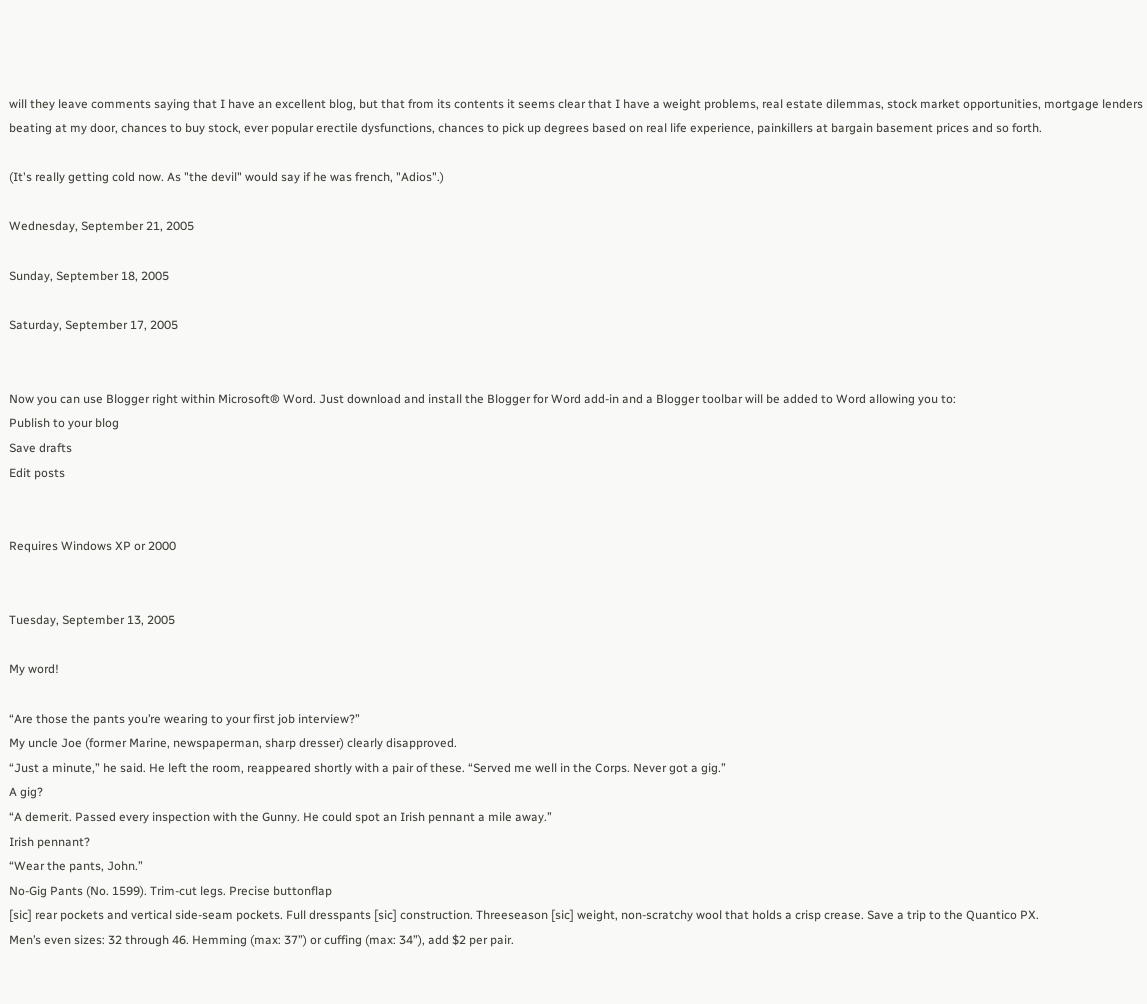will they leave comments saying that I have an excellent blog, but that from its contents it seems clear that I have a weight problems, real estate dilemmas, stock market opportunities, mortgage lenders beating at my door, chances to buy stock, ever popular erectile dysfunctions, chances to pick up degrees based on real life experience, painkillers at bargain basement prices and so forth.

(It's really getting cold now. As "the devil" would say if he was french, "Adios".)

Wednesday, September 21, 2005

Sunday, September 18, 2005

Saturday, September 17, 2005


Now you can use Blogger right within Microsoft® Word. Just download and install the Blogger for Word add-in and a Blogger toolbar will be added to Word allowing you to:
Publish to your blog
Save drafts
Edit posts


Requires Windows XP or 2000


Tuesday, September 13, 2005

My word!

“Are those the pants you’re wearing to your first job interview?”
My uncle Joe (former Marine, newspaperman, sharp dresser) clearly disapproved.
“Just a minute,” he said. He left the room, reappeared shortly with a pair of these. “Served me well in the Corps. Never got a gig.”
A gig?
“A demerit. Passed every inspection with the Gunny. He could spot an Irish pennant a mile away.”
Irish pennant?
“Wear the pants, John.”
No-Gig Pants (No. 1599). Trim-cut legs. Precise buttonflap
[sic] rear pockets and vertical side-seam pockets. Full dresspants [sic] construction. Threeseason [sic] weight, non-scratchy wool that holds a crisp crease. Save a trip to the Quantico PX.
Men’s even sizes: 32 through 46. Hemming (max: 37”) or cuffing (max: 34”), add $2 per pair.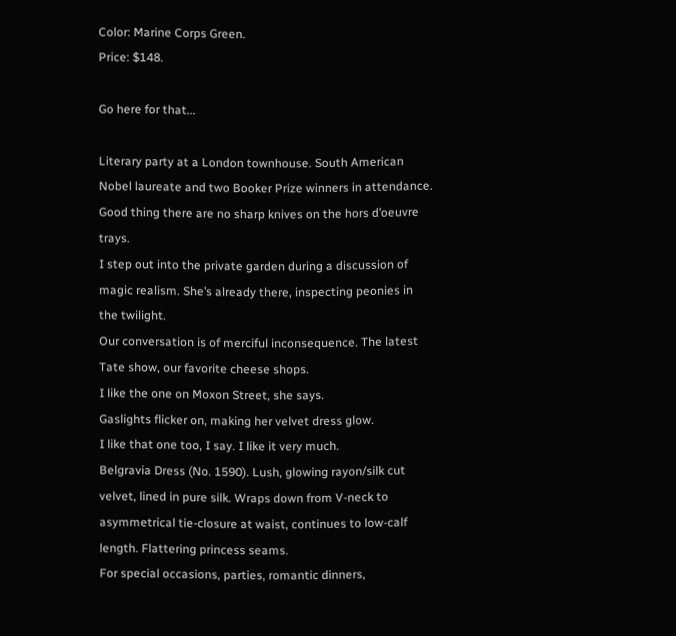Color: Marine Corps Green.
Price: $148.

Go here for that...

Literary party at a London townhouse. South American Nobel laureate and two Booker Prize winners in attendance.
Good thing there are no sharp knives on the hors d’oeuvre trays.
I step out into the private garden during a discussion of magic realism. She’s already there, inspecting peonies in the twilight.
Our conversation is of merciful inconsequence. The latest Tate show, our favorite cheese shops.
I like the one on Moxon Street, she says.
Gaslights flicker on, making her velvet dress glow.
I like that one too, I say. I like it very much.
Belgravia Dress (No. 1590). Lush, glowing rayon/silk cut velvet, lined in pure silk. Wraps down from V-neck to asymmetrical tie-closure at waist, continues to low-calf length. Flattering princess seams.
For special occasions, parties, romantic dinners,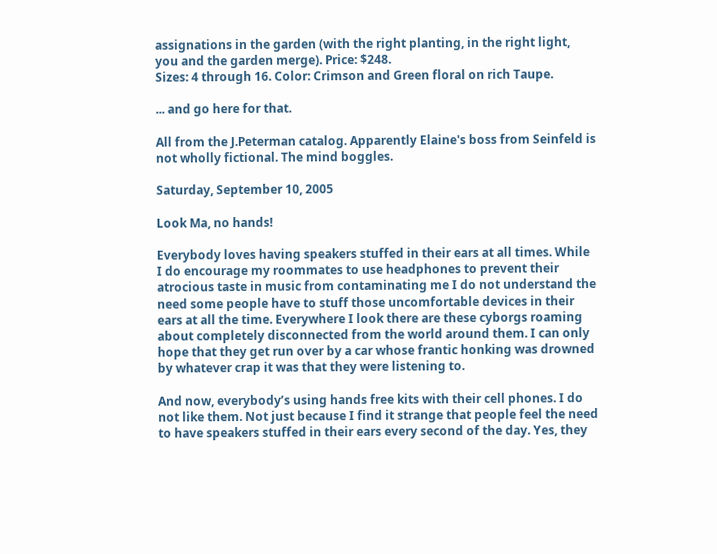assignations in the garden (with the right planting, in the right light, you and the garden merge). Price: $248.
Sizes: 4 through 16. Color: Crimson and Green floral on rich Taupe.

... and go here for that.

All from the J.Peterman catalog. Apparently Elaine's boss from Seinfeld is not wholly fictional. The mind boggles.

Saturday, September 10, 2005

Look Ma, no hands!

Everybody loves having speakers stuffed in their ears at all times. While I do encourage my roommates to use headphones to prevent their atrocious taste in music from contaminating me I do not understand the need some people have to stuff those uncomfortable devices in their ears at all the time. Everywhere I look there are these cyborgs roaming about completely disconnected from the world around them. I can only hope that they get run over by a car whose frantic honking was drowned by whatever crap it was that they were listening to.

And now, everybody’s using hands free kits with their cell phones. I do not like them. Not just because I find it strange that people feel the need to have speakers stuffed in their ears every second of the day. Yes, they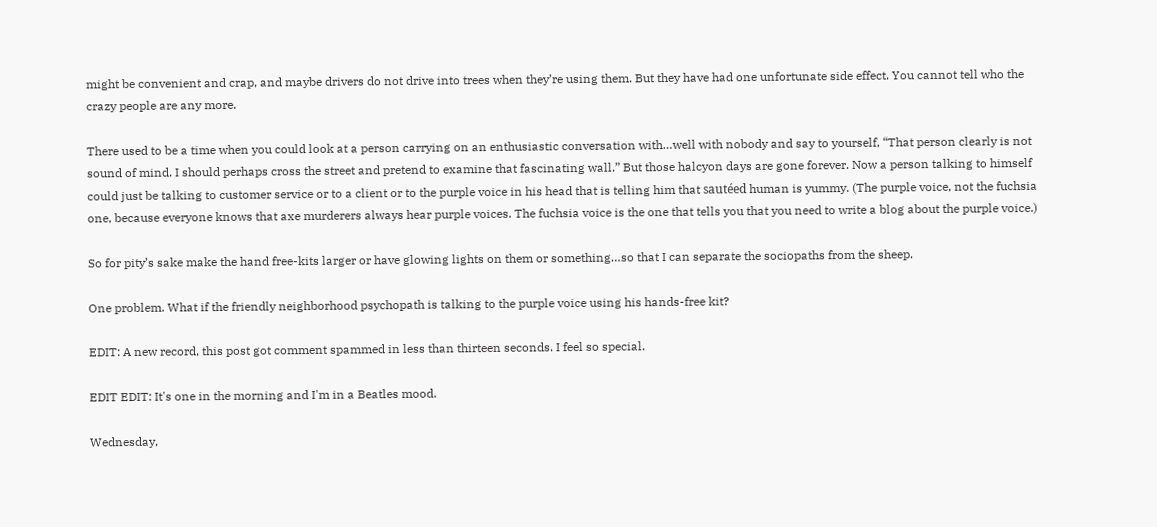might be convenient and crap, and maybe drivers do not drive into trees when they’re using them. But they have had one unfortunate side effect. You cannot tell who the crazy people are any more.

There used to be a time when you could look at a person carrying on an enthusiastic conversation with…well with nobody and say to yourself, “That person clearly is not sound of mind. I should perhaps cross the street and pretend to examine that fascinating wall.” But those halcyon days are gone forever. Now a person talking to himself could just be talking to customer service or to a client or to the purple voice in his head that is telling him that sautéed human is yummy. (The purple voice, not the fuchsia one, because everyone knows that axe murderers always hear purple voices. The fuchsia voice is the one that tells you that you need to write a blog about the purple voice.)

So for pity’s sake make the hand free-kits larger or have glowing lights on them or something…so that I can separate the sociopaths from the sheep.

One problem. What if the friendly neighborhood psychopath is talking to the purple voice using his hands-free kit?

EDIT: A new record, this post got comment spammed in less than thirteen seconds. I feel so special.

EDIT EDIT: It's one in the morning and I'm in a Beatles mood.

Wednesday,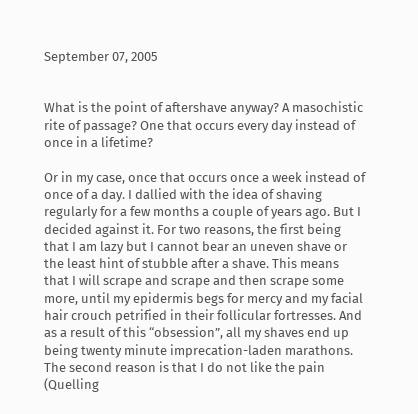September 07, 2005


What is the point of aftershave anyway? A masochistic rite of passage? One that occurs every day instead of once in a lifetime?

Or in my case, once that occurs once a week instead of once of a day. I dallied with the idea of shaving regularly for a few months a couple of years ago. But I decided against it. For two reasons, the first being that I am lazy but I cannot bear an uneven shave or the least hint of stubble after a shave. This means that I will scrape and scrape and then scrape some more, until my epidermis begs for mercy and my facial hair crouch petrified in their follicular fortresses. And as a result of this “obsession”, all my shaves end up being twenty minute imprecation-laden marathons. The second reason is that I do not like the pain (Quelling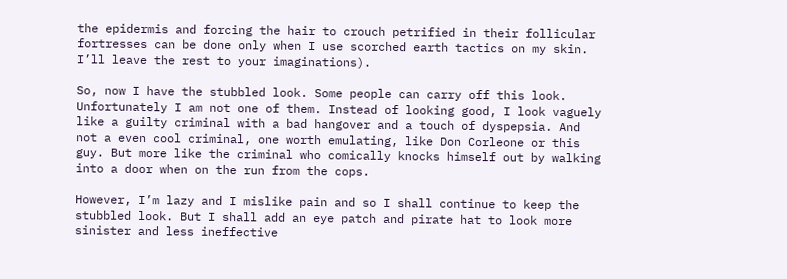the epidermis and forcing the hair to crouch petrified in their follicular fortresses can be done only when I use scorched earth tactics on my skin. I’ll leave the rest to your imaginations).

So, now I have the stubbled look. Some people can carry off this look. Unfortunately I am not one of them. Instead of looking good, I look vaguely like a guilty criminal with a bad hangover and a touch of dyspepsia. And not a even cool criminal, one worth emulating, like Don Corleone or this guy. But more like the criminal who comically knocks himself out by walking into a door when on the run from the cops.

However, I’m lazy and I mislike pain and so I shall continue to keep the stubbled look. But I shall add an eye patch and pirate hat to look more sinister and less ineffective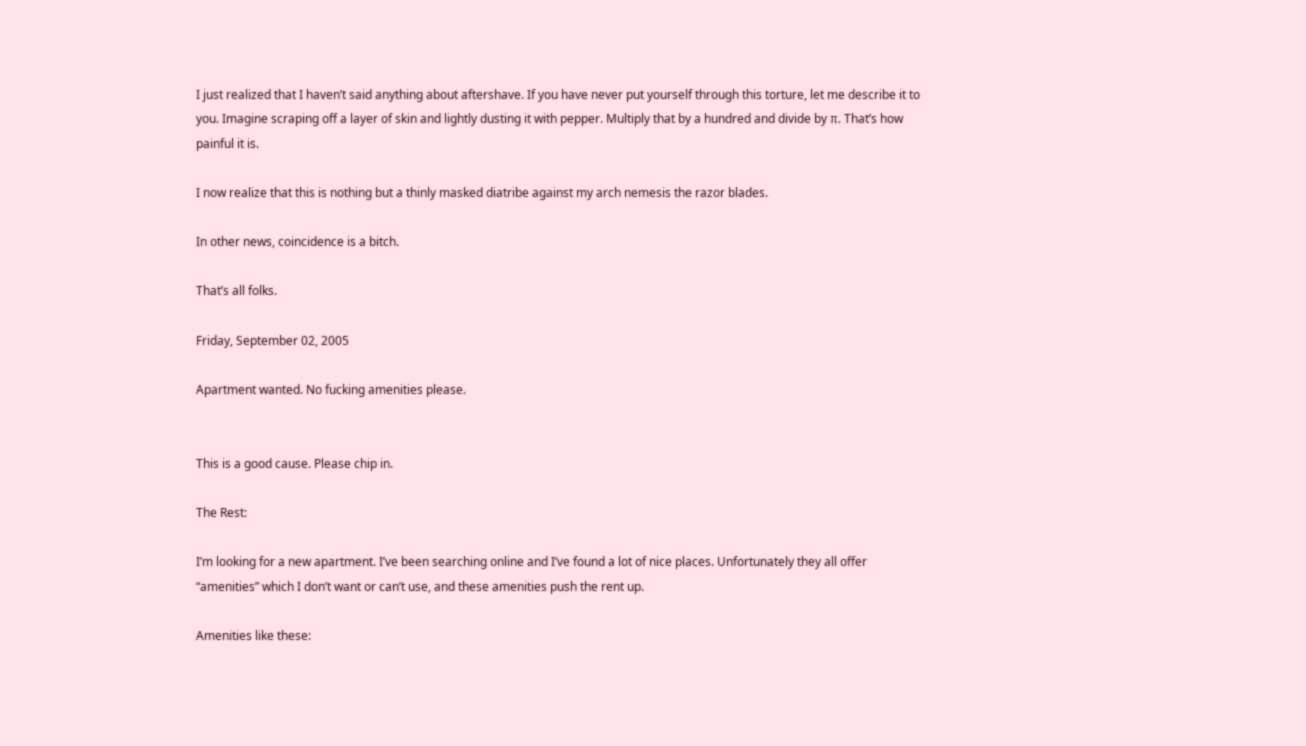I just realized that I haven’t said anything about aftershave. If you have never put yourself through this torture, let me describe it to you. Imagine scraping off a layer of skin and lightly dusting it with pepper. Multiply that by a hundred and divide by π. That’s how painful it is.

I now realize that this is nothing but a thinly masked diatribe against my arch nemesis the razor blades.

In other news, coincidence is a bitch.

That’s all folks.

Friday, September 02, 2005

Apartment wanted. No fucking amenities please.


This is a good cause. Please chip in.

The Rest:

I’m looking for a new apartment. I’ve been searching online and I’ve found a lot of nice places. Unfortunately they all offer “amenities” which I don’t want or can’t use, and these amenities push the rent up.

Amenities like these: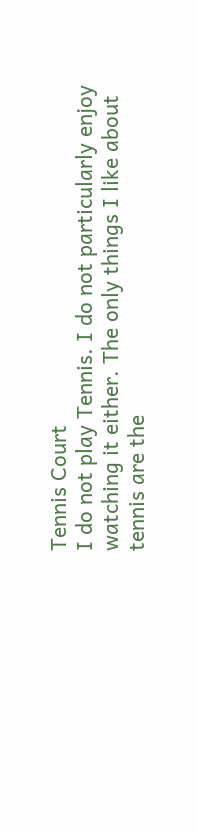Tennis Court
I do not play Tennis. I do not particularly enjoy watching it either. The only things I like about tennis are the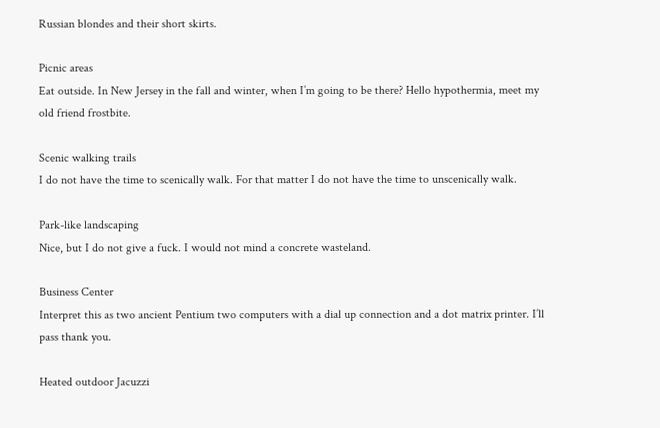Russian blondes and their short skirts.

Picnic areas
Eat outside. In New Jersey in the fall and winter, when I’m going to be there? Hello hypothermia, meet my old friend frostbite.

Scenic walking trails
I do not have the time to scenically walk. For that matter I do not have the time to unscenically walk.

Park-like landscaping
Nice, but I do not give a fuck. I would not mind a concrete wasteland.

Business Center
Interpret this as two ancient Pentium two computers with a dial up connection and a dot matrix printer. I’ll pass thank you.

Heated outdoor Jacuzzi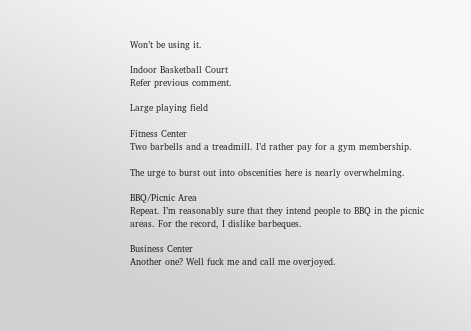Won’t be using it.

Indoor Basketball Court
Refer previous comment.

Large playing field

Fitness Center
Two barbells and a treadmill. I’d rather pay for a gym membership.

The urge to burst out into obscenities here is nearly overwhelming.

BBQ/Picnic Area
Repeat. I’m reasonably sure that they intend people to BBQ in the picnic areas. For the record, I dislike barbeques.

Business Center
Another one? Well fuck me and call me overjoyed.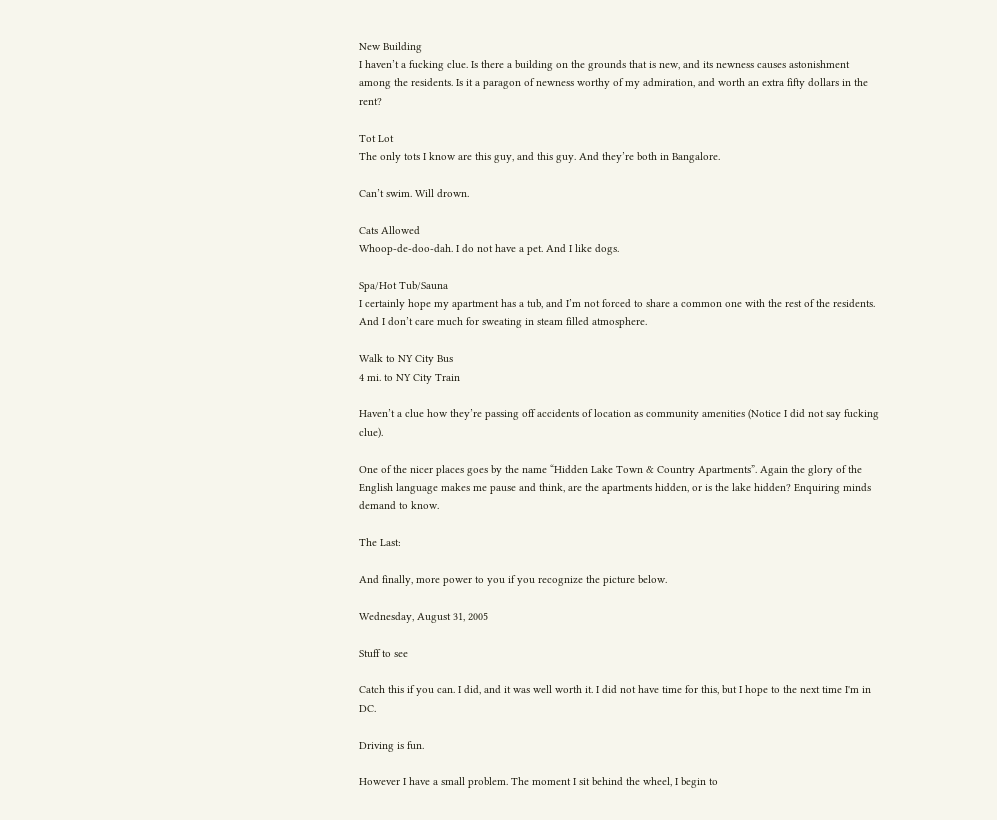New Building
I haven’t a fucking clue. Is there a building on the grounds that is new, and its newness causes astonishment among the residents. Is it a paragon of newness worthy of my admiration, and worth an extra fifty dollars in the rent?

Tot Lot
The only tots I know are this guy, and this guy. And they’re both in Bangalore.

Can’t swim. Will drown.

Cats Allowed
Whoop-de-doo-dah. I do not have a pet. And I like dogs.

Spa/Hot Tub/Sauna
I certainly hope my apartment has a tub, and I’m not forced to share a common one with the rest of the residents. And I don’t care much for sweating in steam filled atmosphere.

Walk to NY City Bus
4 mi. to NY City Train

Haven’t a clue how they’re passing off accidents of location as community amenities (Notice I did not say fucking clue).

One of the nicer places goes by the name “Hidden Lake Town & Country Apartments”. Again the glory of the English language makes me pause and think, are the apartments hidden, or is the lake hidden? Enquiring minds demand to know.

The Last:

And finally, more power to you if you recognize the picture below.

Wednesday, August 31, 2005

Stuff to see

Catch this if you can. I did, and it was well worth it. I did not have time for this, but I hope to the next time I'm in DC.

Driving is fun.

However I have a small problem. The moment I sit behind the wheel, I begin to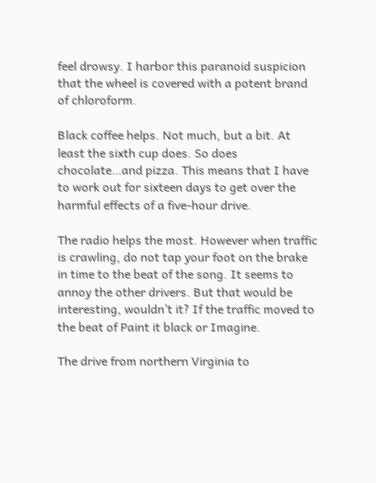feel drowsy. I harbor this paranoid suspicion that the wheel is covered with a potent brand of chloroform.

Black coffee helps. Not much, but a bit. At least the sixth cup does. So does chocolate…and pizza. This means that I have to work out for sixteen days to get over the harmful effects of a five-hour drive.

The radio helps the most. However when traffic is crawling, do not tap your foot on the brake in time to the beat of the song. It seems to annoy the other drivers. But that would be interesting, wouldn’t it? If the traffic moved to the beat of Paint it black or Imagine.

The drive from northern Virginia to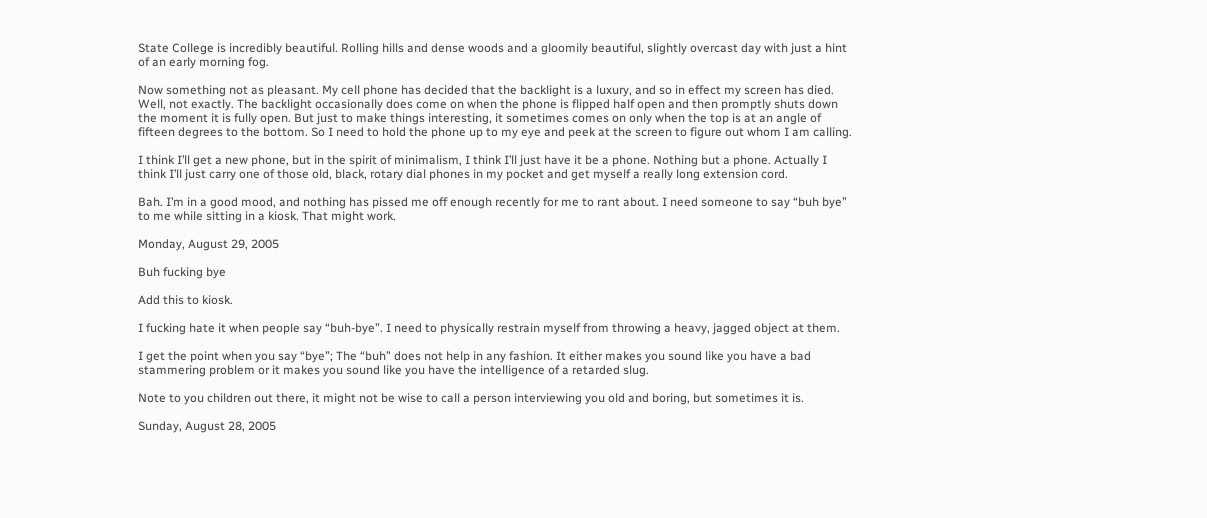State College is incredibly beautiful. Rolling hills and dense woods and a gloomily beautiful, slightly overcast day with just a hint of an early morning fog.

Now something not as pleasant. My cell phone has decided that the backlight is a luxury, and so in effect my screen has died. Well, not exactly. The backlight occasionally does come on when the phone is flipped half open and then promptly shuts down the moment it is fully open. But just to make things interesting, it sometimes comes on only when the top is at an angle of fifteen degrees to the bottom. So I need to hold the phone up to my eye and peek at the screen to figure out whom I am calling.

I think I’ll get a new phone, but in the spirit of minimalism, I think I’ll just have it be a phone. Nothing but a phone. Actually I think I’ll just carry one of those old, black, rotary dial phones in my pocket and get myself a really long extension cord.

Bah. I’m in a good mood, and nothing has pissed me off enough recently for me to rant about. I need someone to say “buh bye” to me while sitting in a kiosk. That might work.

Monday, August 29, 2005

Buh fucking bye

Add this to kiosk.

I fucking hate it when people say “buh-bye”. I need to physically restrain myself from throwing a heavy, jagged object at them.

I get the point when you say “bye”; The “buh” does not help in any fashion. It either makes you sound like you have a bad stammering problem or it makes you sound like you have the intelligence of a retarded slug.

Note to you children out there, it might not be wise to call a person interviewing you old and boring, but sometimes it is.

Sunday, August 28, 2005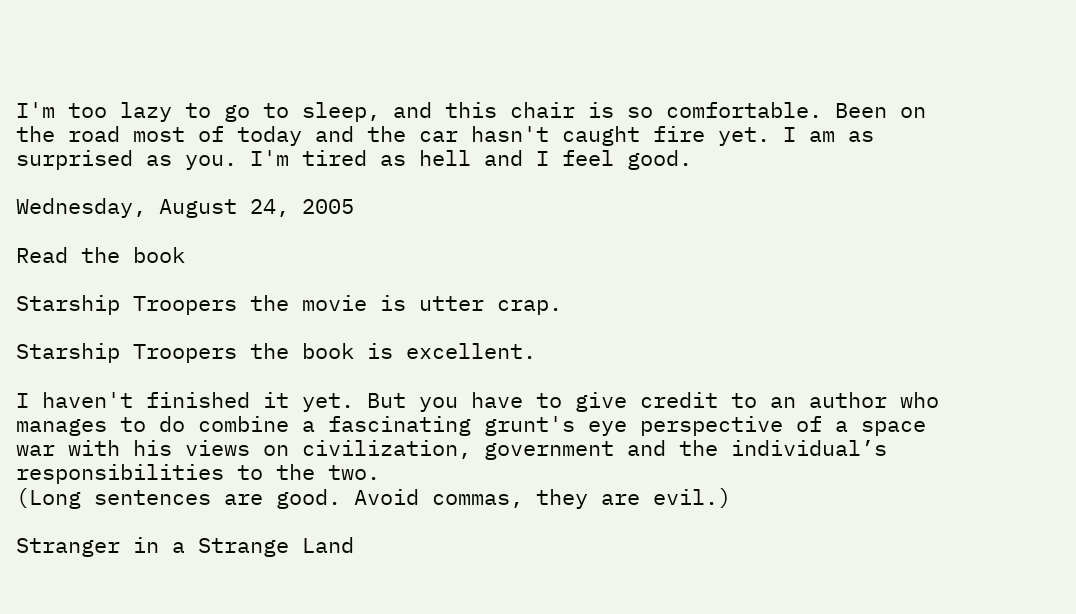I'm too lazy to go to sleep, and this chair is so comfortable. Been on the road most of today and the car hasn't caught fire yet. I am as surprised as you. I'm tired as hell and I feel good.

Wednesday, August 24, 2005

Read the book

Starship Troopers the movie is utter crap.

Starship Troopers the book is excellent.

I haven't finished it yet. But you have to give credit to an author who manages to do combine a fascinating grunt's eye perspective of a space war with his views on civilization, government and the individual’s responsibilities to the two.
(Long sentences are good. Avoid commas, they are evil.)

Stranger in a Strange Land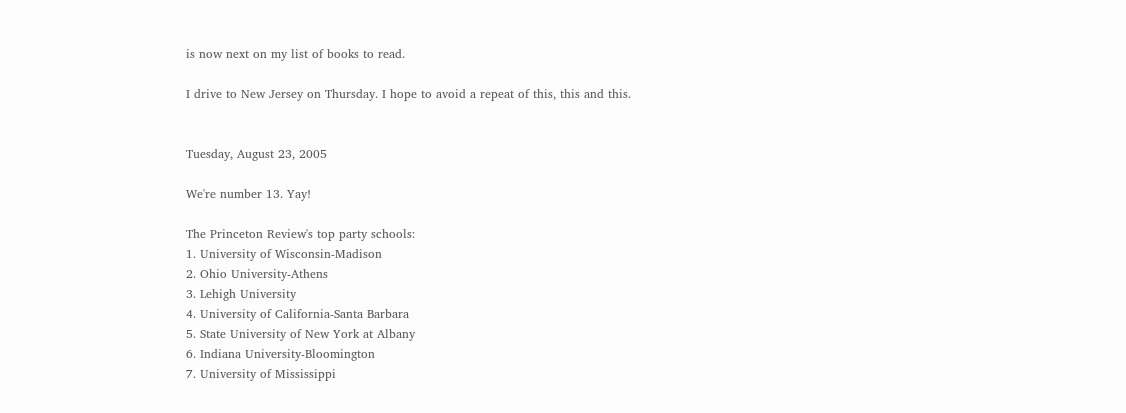is now next on my list of books to read.

I drive to New Jersey on Thursday. I hope to avoid a repeat of this, this and this.


Tuesday, August 23, 2005

We're number 13. Yay!

The Princeton Review's top party schools:
1. University of Wisconsin-Madison
2. Ohio University-Athens
3. Lehigh University
4. University of California-Santa Barbara
5. State University of New York at Albany
6. Indiana University-Bloomington
7. University of Mississippi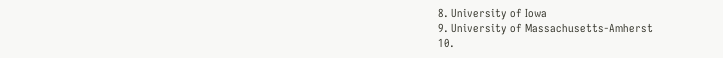8. University of Iowa
9. University of Massachusetts-Amherst
10.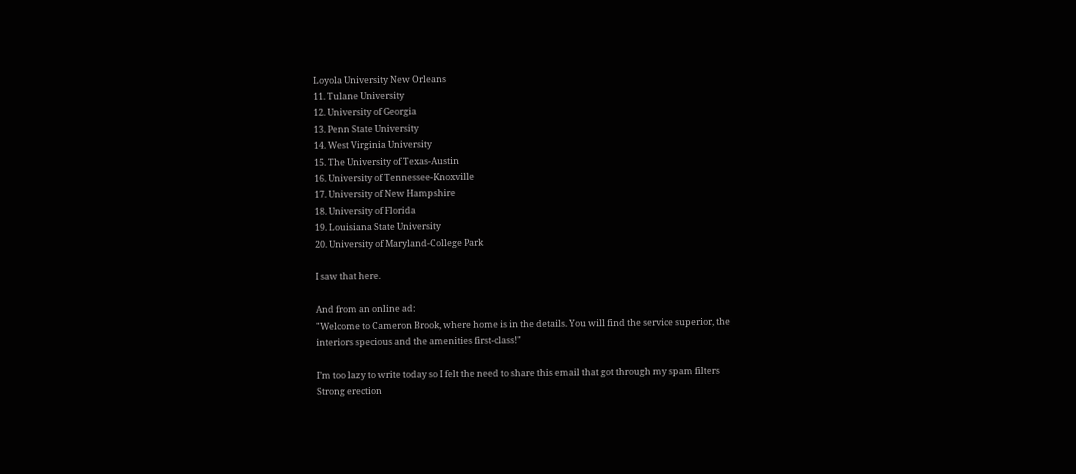Loyola University New Orleans
11. Tulane University
12. University of Georgia
13. Penn State University
14. West Virginia University
15. The University of Texas-Austin
16. University of Tennessee-Knoxville
17. University of New Hampshire
18. University of Florida
19. Louisiana State University
20. University of Maryland-College Park

I saw that here.

And from an online ad:
"Welcome to Cameron Brook, where home is in the details. You will find the service superior, the interiors specious and the amenities first-class!"

I’m too lazy to write today so I felt the need to share this email that got through my spam filters
Strong erection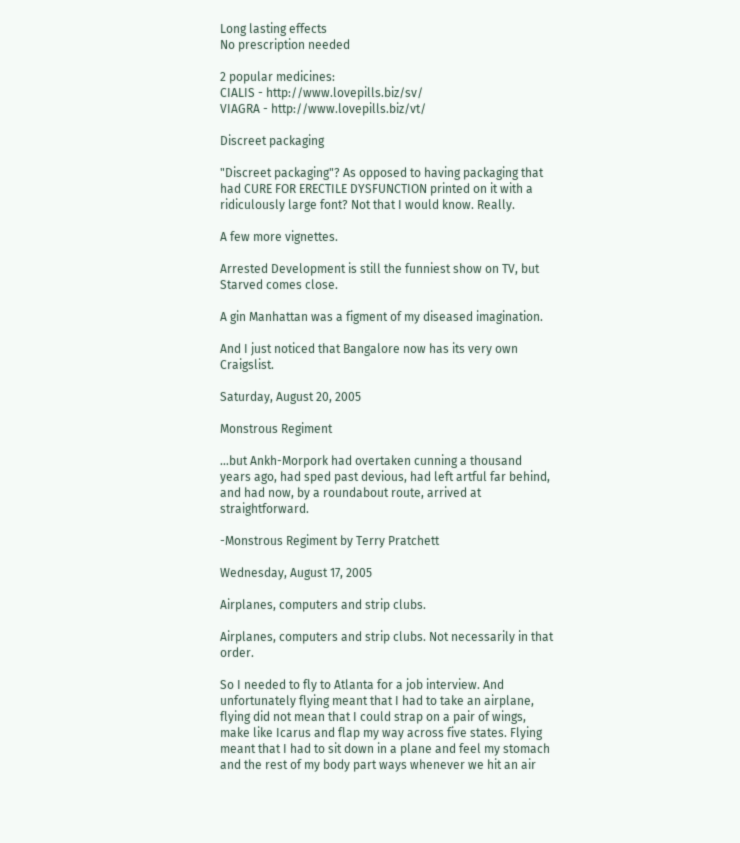Long lasting effects
No prescription needed

2 popular medicines:
CIALIS - http://www.lovepills.biz/sv/
VIAGRA - http://www.lovepills.biz/vt/

Discreet packaging

"Discreet packaging"? As opposed to having packaging that had CURE FOR ERECTILE DYSFUNCTION printed on it with a ridiculously large font? Not that I would know. Really.

A few more vignettes.

Arrested Development is still the funniest show on TV, but Starved comes close.

A gin Manhattan was a figment of my diseased imagination.

And I just noticed that Bangalore now has its very own Craigslist.

Saturday, August 20, 2005

Monstrous Regiment

…but Ankh-Morpork had overtaken cunning a thousand years ago, had sped past devious, had left artful far behind, and had now, by a roundabout route, arrived at straightforward.

-Monstrous Regiment by Terry Pratchett

Wednesday, August 17, 2005

Airplanes, computers and strip clubs.

Airplanes, computers and strip clubs. Not necessarily in that order.

So I needed to fly to Atlanta for a job interview. And unfortunately flying meant that I had to take an airplane, flying did not mean that I could strap on a pair of wings, make like Icarus and flap my way across five states. Flying meant that I had to sit down in a plane and feel my stomach and the rest of my body part ways whenever we hit an air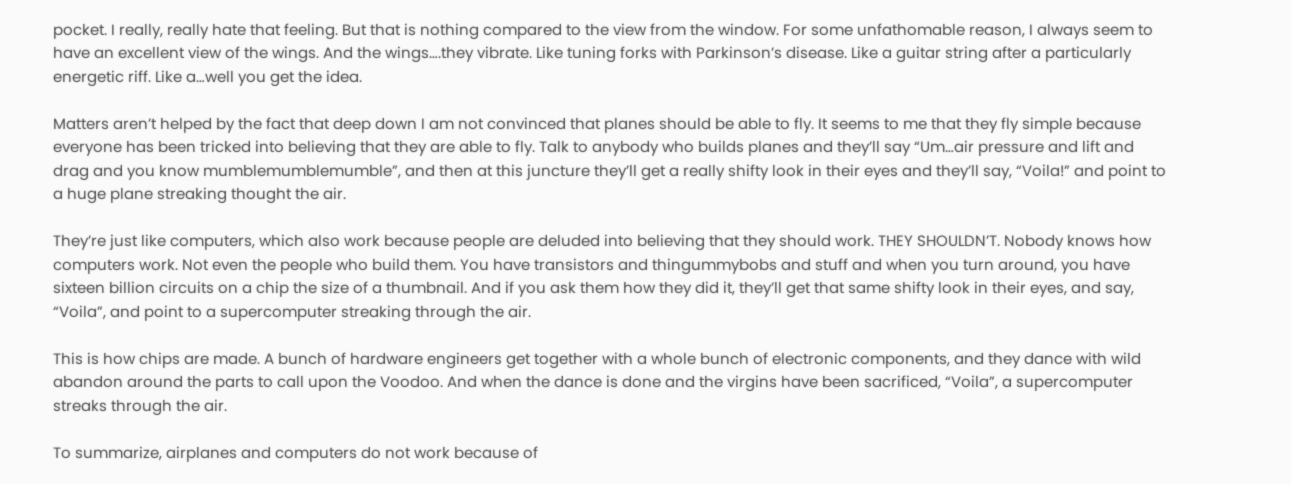pocket. I really, really hate that feeling. But that is nothing compared to the view from the window. For some unfathomable reason, I always seem to have an excellent view of the wings. And the wings….they vibrate. Like tuning forks with Parkinson’s disease. Like a guitar string after a particularly energetic riff. Like a…well you get the idea.

Matters aren’t helped by the fact that deep down I am not convinced that planes should be able to fly. It seems to me that they fly simple because everyone has been tricked into believing that they are able to fly. Talk to anybody who builds planes and they’ll say “Um…air pressure and lift and drag and you know mumblemumblemumble”, and then at this juncture they’ll get a really shifty look in their eyes and they’ll say, “Voila!” and point to a huge plane streaking thought the air.

They’re just like computers, which also work because people are deluded into believing that they should work. THEY SHOULDN’T. Nobody knows how computers work. Not even the people who build them. You have transistors and thingummybobs and stuff and when you turn around, you have sixteen billion circuits on a chip the size of a thumbnail. And if you ask them how they did it, they’ll get that same shifty look in their eyes, and say, “Voila”, and point to a supercomputer streaking through the air.

This is how chips are made. A bunch of hardware engineers get together with a whole bunch of electronic components, and they dance with wild abandon around the parts to call upon the Voodoo. And when the dance is done and the virgins have been sacrificed, “Voila”, a supercomputer streaks through the air.

To summarize, airplanes and computers do not work because of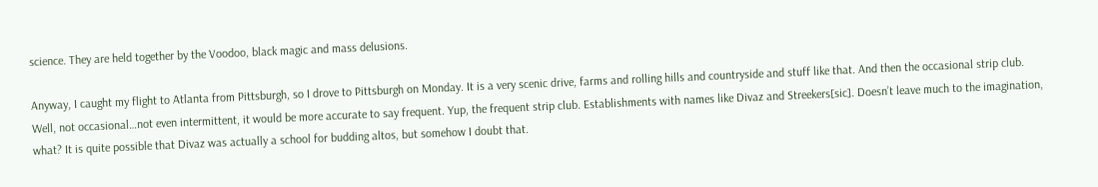science. They are held together by the Voodoo, black magic and mass delusions.

Anyway, I caught my flight to Atlanta from Pittsburgh, so I drove to Pittsburgh on Monday. It is a very scenic drive, farms and rolling hills and countryside and stuff like that. And then the occasional strip club. Well, not occasional…not even intermittent, it would be more accurate to say frequent. Yup, the frequent strip club. Establishments with names like Divaz and Streekers[sic]. Doesn’t leave much to the imagination, what? It is quite possible that Divaz was actually a school for budding altos, but somehow I doubt that.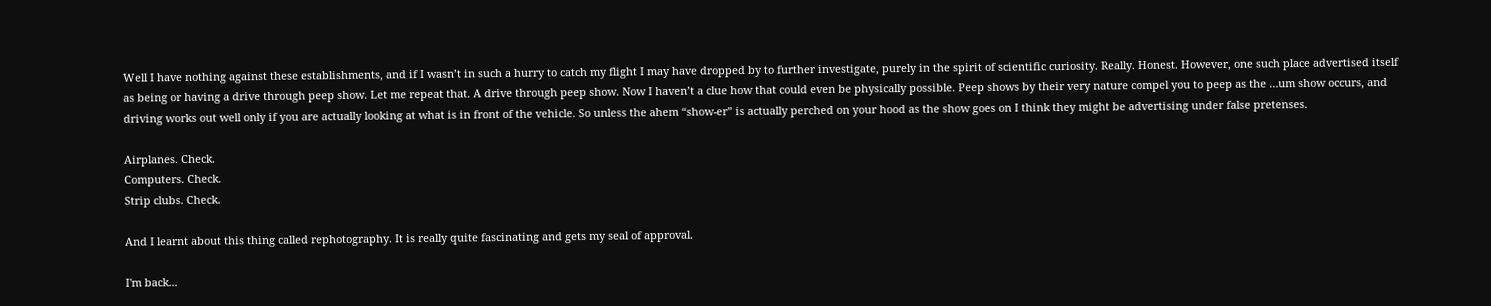Well I have nothing against these establishments, and if I wasn’t in such a hurry to catch my flight I may have dropped by to further investigate, purely in the spirit of scientific curiosity. Really. Honest. However, one such place advertised itself as being or having a drive through peep show. Let me repeat that. A drive through peep show. Now I haven’t a clue how that could even be physically possible. Peep shows by their very nature compel you to peep as the …um show occurs, and driving works out well only if you are actually looking at what is in front of the vehicle. So unless the ahem “show-er” is actually perched on your hood as the show goes on I think they might be advertising under false pretenses.

Airplanes. Check.
Computers. Check.
Strip clubs. Check.

And I learnt about this thing called rephotography. It is really quite fascinating and gets my seal of approval.

I'm back...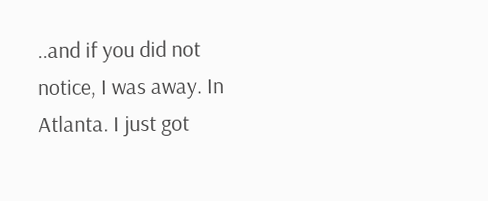..and if you did not notice, I was away. In Atlanta. I just got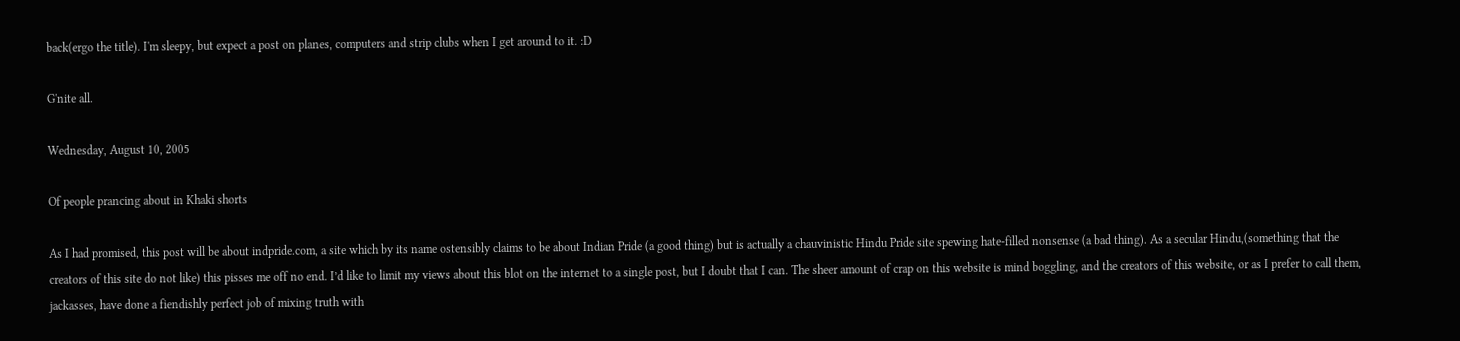back(ergo the title). I'm sleepy, but expect a post on planes, computers and strip clubs when I get around to it. :D

G'nite all.

Wednesday, August 10, 2005

Of people prancing about in Khaki shorts

As I had promised, this post will be about indpride.com, a site which by its name ostensibly claims to be about Indian Pride (a good thing) but is actually a chauvinistic Hindu Pride site spewing hate-filled nonsense (a bad thing). As a secular Hindu,(something that the creators of this site do not like) this pisses me off no end. I’d like to limit my views about this blot on the internet to a single post, but I doubt that I can. The sheer amount of crap on this website is mind boggling, and the creators of this website, or as I prefer to call them, jackasses, have done a fiendishly perfect job of mixing truth with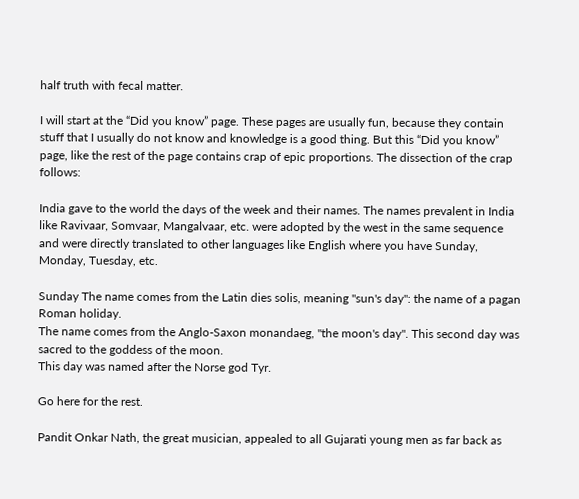half truth with fecal matter.

I will start at the “Did you know” page. These pages are usually fun, because they contain stuff that I usually do not know and knowledge is a good thing. But this “Did you know” page, like the rest of the page contains crap of epic proportions. The dissection of the crap follows:

India gave to the world the days of the week and their names. The names prevalent in India like Ravivaar, Somvaar, Mangalvaar, etc. were adopted by the west in the same sequence and were directly translated to other languages like English where you have Sunday, Monday, Tuesday, etc.

Sunday The name comes from the Latin dies solis, meaning "sun's day": the name of a pagan Roman holiday.
The name comes from the Anglo-Saxon monandaeg, "the moon's day". This second day was sacred to the goddess of the moon.
This day was named after the Norse god Tyr.

Go here for the rest.

Pandit Onkar Nath, the great musician, appealed to all Gujarati young men as far back as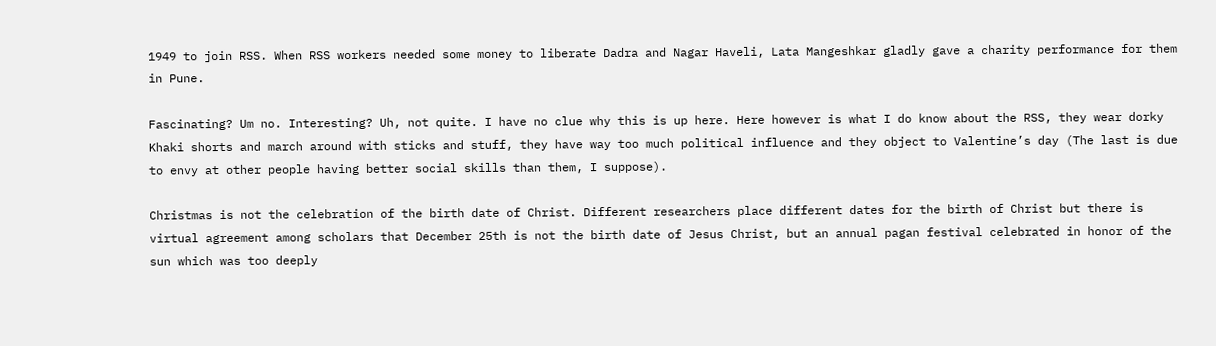1949 to join RSS. When RSS workers needed some money to liberate Dadra and Nagar Haveli, Lata Mangeshkar gladly gave a charity performance for them in Pune.

Fascinating? Um no. Interesting? Uh, not quite. I have no clue why this is up here. Here however is what I do know about the RSS, they wear dorky Khaki shorts and march around with sticks and stuff, they have way too much political influence and they object to Valentine’s day (The last is due to envy at other people having better social skills than them, I suppose).

Christmas is not the celebration of the birth date of Christ. Different researchers place different dates for the birth of Christ but there is virtual agreement among scholars that December 25th is not the birth date of Jesus Christ, but an annual pagan festival celebrated in honor of the sun which was too deeply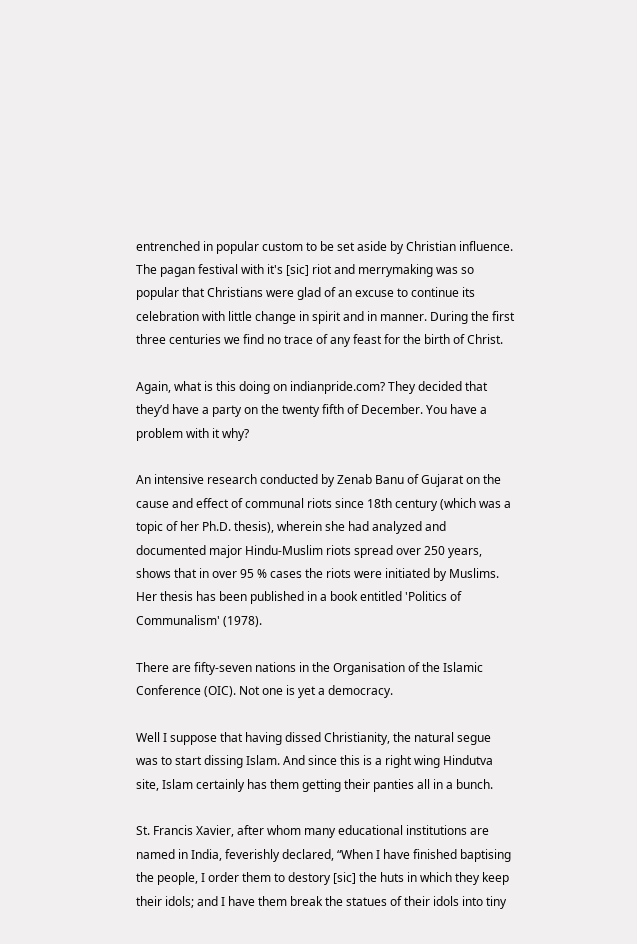entrenched in popular custom to be set aside by Christian influence. The pagan festival with it's [sic] riot and merrymaking was so popular that Christians were glad of an excuse to continue its celebration with little change in spirit and in manner. During the first three centuries we find no trace of any feast for the birth of Christ.

Again, what is this doing on indianpride.com? They decided that they’d have a party on the twenty fifth of December. You have a problem with it why?

An intensive research conducted by Zenab Banu of Gujarat on the cause and effect of communal riots since 18th century (which was a topic of her Ph.D. thesis), wherein she had analyzed and documented major Hindu-Muslim riots spread over 250 years, shows that in over 95 % cases the riots were initiated by Muslims. Her thesis has been published in a book entitled 'Politics of Communalism' (1978).

There are fifty-seven nations in the Organisation of the Islamic Conference (OIC). Not one is yet a democracy.

Well I suppose that having dissed Christianity, the natural segue was to start dissing Islam. And since this is a right wing Hindutva site, Islam certainly has them getting their panties all in a bunch.

St. Francis Xavier, after whom many educational institutions are named in India, feverishly declared, “When I have finished baptising the people, I order them to destory [sic] the huts in which they keep their idols; and I have them break the statues of their idols into tiny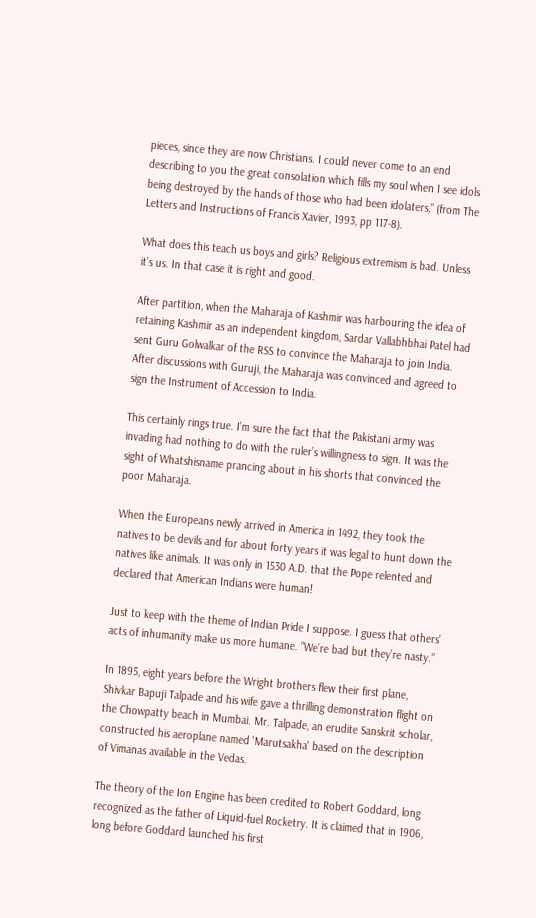pieces, since they are now Christians. I could never come to an end describing to you the great consolation which fills my soul when I see idols being destroyed by the hands of those who had been idolaters,” (from The Letters and Instructions of Francis Xavier, 1993, pp 117-8).

What does this teach us boys and girls? Religious extremism is bad. Unless it’s us. In that case it is right and good.

After partition, when the Maharaja of Kashmir was harbouring the idea of retaining Kashmir as an independent kingdom, Sardar Vallabhbhai Patel had sent Guru Golwalkar of the RSS to convince the Maharaja to join India. After discussions with Guruji, the Maharaja was convinced and agreed to sign the Instrument of Accession to India.

This certainly rings true. I’m sure the fact that the Pakistani army was invading had nothing to do with the ruler’s willingness to sign. It was the sight of Whatshisname prancing about in his shorts that convinced the poor Maharaja.

When the Europeans newly arrived in America in 1492, they took the natives to be devils and for about forty years it was legal to hunt down the natives like animals. It was only in 1530 A.D. that the Pope relented and declared that American Indians were human!

Just to keep with the theme of Indian Pride I suppose. I guess that others’ acts of inhumanity make us more humane. ”We’re bad but they’re nasty.”

In 1895, eight years before the Wright brothers flew their first plane, Shivkar Bapuji Talpade and his wife gave a thrilling demonstration flight on the Chowpatty beach in Mumbai. Mr. Talpade, an erudite Sanskrit scholar, constructed his aeroplane named 'Marutsakha' based on the description of Vimanas available in the Vedas.

The theory of the Ion Engine has been credited to Robert Goddard, long recognized as the father of Liquid-fuel Rocketry. It is claimed that in 1906, long before Goddard launched his first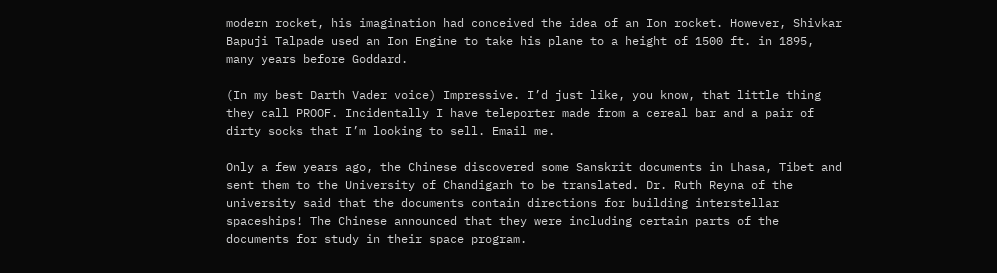modern rocket, his imagination had conceived the idea of an Ion rocket. However, Shivkar Bapuji Talpade used an Ion Engine to take his plane to a height of 1500 ft. in 1895, many years before Goddard.

(In my best Darth Vader voice) Impressive. I’d just like, you know, that little thing they call PROOF. Incidentally I have teleporter made from a cereal bar and a pair of dirty socks that I’m looking to sell. Email me.

Only a few years ago, the Chinese discovered some Sanskrit documents in Lhasa, Tibet and sent them to the University of Chandigarh to be translated. Dr. Ruth Reyna of the university said that the documents contain directions for building interstellar spaceships! The Chinese announced that they were including certain parts of the documents for study in their space program.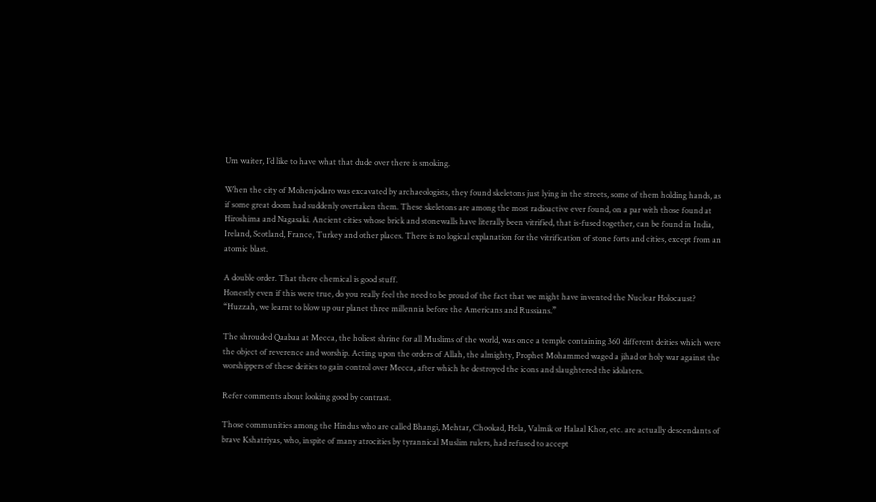Um waiter, I’d like to have what that dude over there is smoking.

When the city of Mohenjodaro was excavated by archaeologists, they found skeletons just lying in the streets, some of them holding hands, as if some great doom had suddenly overtaken them. These skeletons are among the most radioactive ever found, on a par with those found at Hiroshima and Nagasaki. Ancient cities whose brick and stonewalls have literally been vitrified, that is-fused together, can be found in India, Ireland, Scotland, France, Turkey and other places. There is no logical explanation for the vitrification of stone forts and cities, except from an atomic blast.

A double order. That there chemical is good stuff.
Honestly even if this were true, do you really feel the need to be proud of the fact that we might have invented the Nuclear Holocaust? “Huzzah, we learnt to blow up our planet three millennia before the Americans and Russians.”

The shrouded Qaabaa at Mecca, the holiest shrine for all Muslims of the world, was once a temple containing 360 different deities which were the object of reverence and worship. Acting upon the orders of Allah, the almighty, Prophet Mohammed waged a jihad or holy war against the worshippers of these deities to gain control over Mecca, after which he destroyed the icons and slaughtered the idolaters.

Refer comments about looking good by contrast.

Those communities among the Hindus who are called Bhangi, Mehtar, Chookad, Hela, Valmik or Halaal Khor, etc. are actually descendants of brave Kshatriyas, who, inspite of many atrocities by tyrannical Muslim rulers, had refused to accept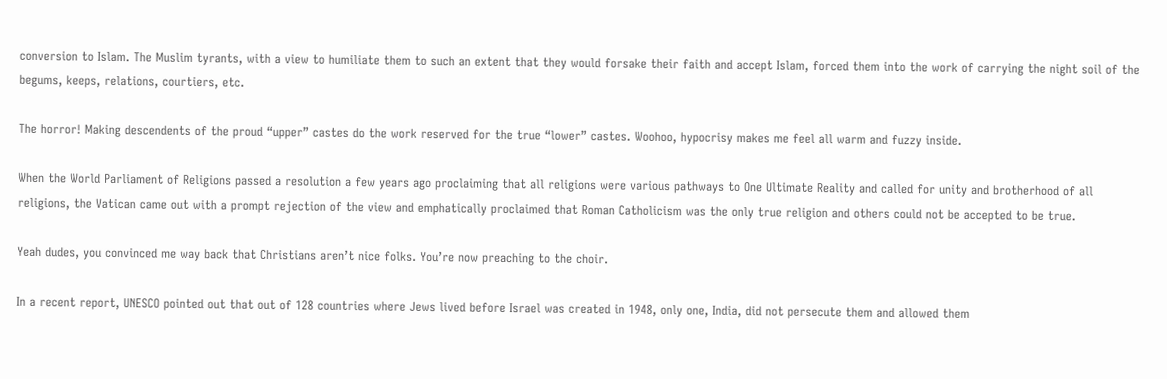conversion to Islam. The Muslim tyrants, with a view to humiliate them to such an extent that they would forsake their faith and accept Islam, forced them into the work of carrying the night soil of the begums, keeps, relations, courtiers, etc.

The horror! Making descendents of the proud “upper” castes do the work reserved for the true “lower” castes. Woohoo, hypocrisy makes me feel all warm and fuzzy inside.

When the World Parliament of Religions passed a resolution a few years ago proclaiming that all religions were various pathways to One Ultimate Reality and called for unity and brotherhood of all religions, the Vatican came out with a prompt rejection of the view and emphatically proclaimed that Roman Catholicism was the only true religion and others could not be accepted to be true.

Yeah dudes, you convinced me way back that Christians aren’t nice folks. You’re now preaching to the choir.

In a recent report, UNESCO pointed out that out of 128 countries where Jews lived before Israel was created in 1948, only one, India, did not persecute them and allowed them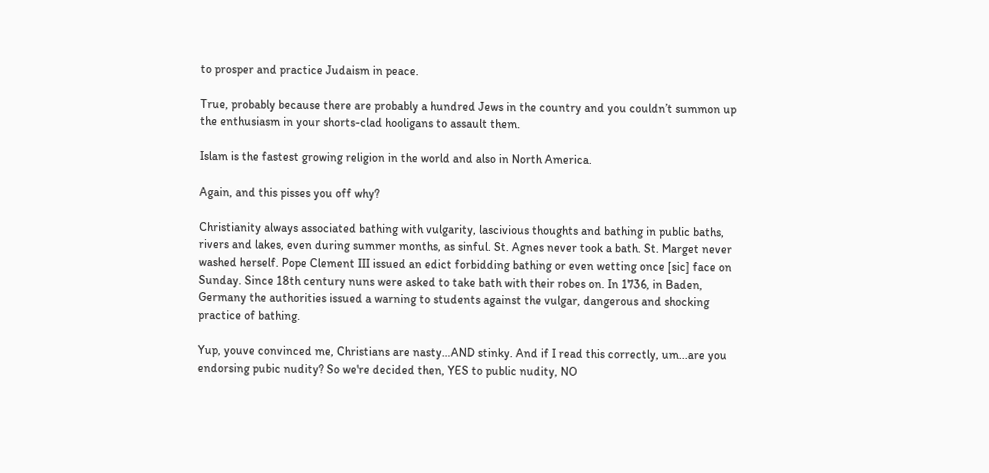to prosper and practice Judaism in peace.

True, probably because there are probably a hundred Jews in the country and you couldn’t summon up the enthusiasm in your shorts-clad hooligans to assault them.

Islam is the fastest growing religion in the world and also in North America.

Again, and this pisses you off why?

Christianity always associated bathing with vulgarity, lascivious thoughts and bathing in public baths, rivers and lakes, even during summer months, as sinful. St. Agnes never took a bath. St. Marget never washed herself. Pope Clement III issued an edict forbidding bathing or even wetting once [sic] face on Sunday. Since 18th century nuns were asked to take bath with their robes on. In 1736, in Baden, Germany the authorities issued a warning to students against the vulgar, dangerous and shocking practice of bathing.

Yup, youve convinced me, Christians are nasty…AND stinky. And if I read this correctly, um...are you endorsing pubic nudity? So we're decided then, YES to public nudity, NO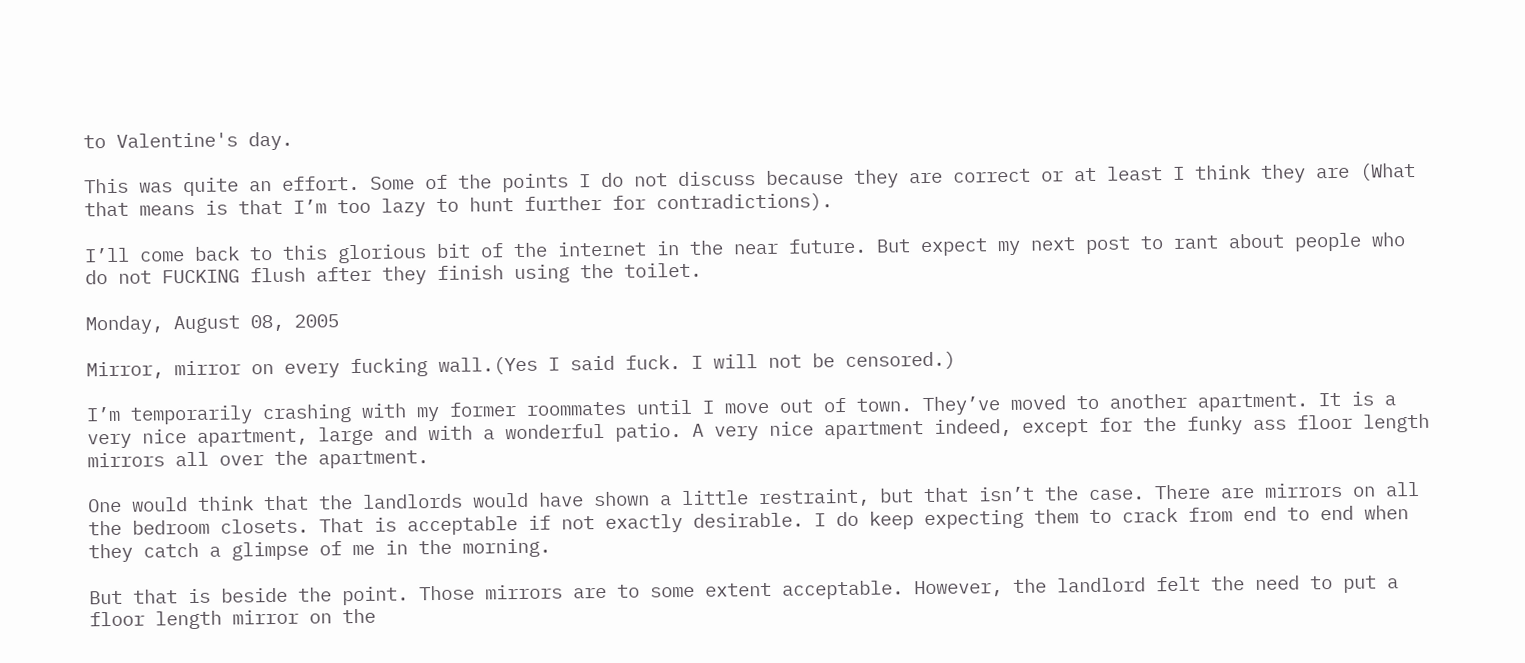to Valentine's day.

This was quite an effort. Some of the points I do not discuss because they are correct or at least I think they are (What that means is that I’m too lazy to hunt further for contradictions).

I’ll come back to this glorious bit of the internet in the near future. But expect my next post to rant about people who do not FUCKING flush after they finish using the toilet.

Monday, August 08, 2005

Mirror, mirror on every fucking wall.(Yes I said fuck. I will not be censored.)

I’m temporarily crashing with my former roommates until I move out of town. They’ve moved to another apartment. It is a very nice apartment, large and with a wonderful patio. A very nice apartment indeed, except for the funky ass floor length mirrors all over the apartment.

One would think that the landlords would have shown a little restraint, but that isn’t the case. There are mirrors on all the bedroom closets. That is acceptable if not exactly desirable. I do keep expecting them to crack from end to end when they catch a glimpse of me in the morning.

But that is beside the point. Those mirrors are to some extent acceptable. However, the landlord felt the need to put a floor length mirror on the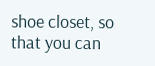shoe closet, so that you can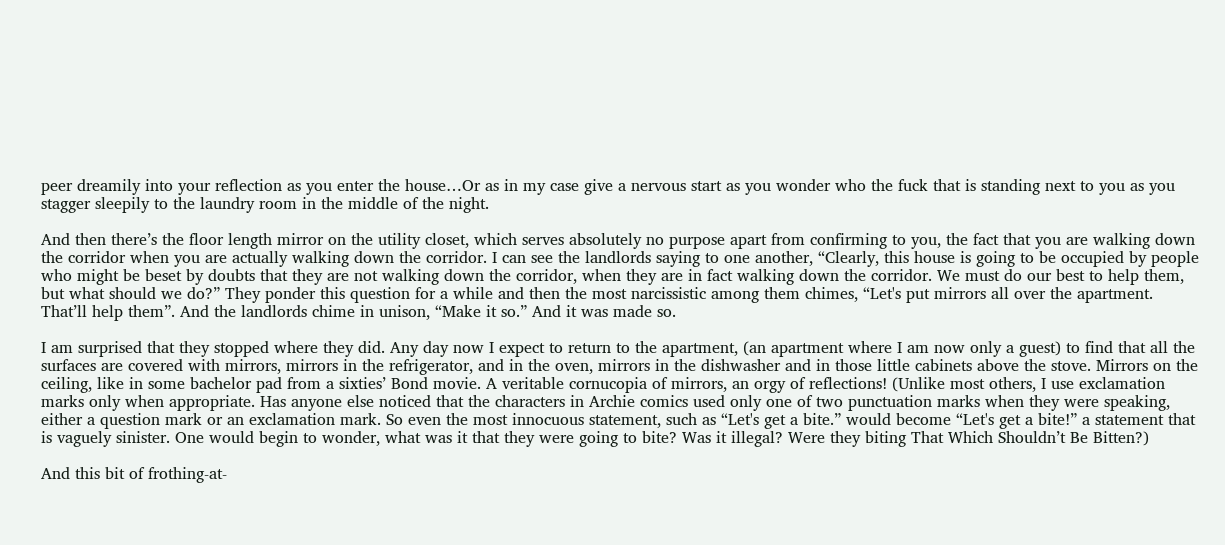peer dreamily into your reflection as you enter the house…Or as in my case give a nervous start as you wonder who the fuck that is standing next to you as you stagger sleepily to the laundry room in the middle of the night.

And then there’s the floor length mirror on the utility closet, which serves absolutely no purpose apart from confirming to you, the fact that you are walking down the corridor when you are actually walking down the corridor. I can see the landlords saying to one another, “Clearly, this house is going to be occupied by people who might be beset by doubts that they are not walking down the corridor, when they are in fact walking down the corridor. We must do our best to help them, but what should we do?” They ponder this question for a while and then the most narcissistic among them chimes, “Let's put mirrors all over the apartment. That’ll help them”. And the landlords chime in unison, “Make it so.” And it was made so.

I am surprised that they stopped where they did. Any day now I expect to return to the apartment, (an apartment where I am now only a guest) to find that all the surfaces are covered with mirrors, mirrors in the refrigerator, and in the oven, mirrors in the dishwasher and in those little cabinets above the stove. Mirrors on the ceiling, like in some bachelor pad from a sixties’ Bond movie. A veritable cornucopia of mirrors, an orgy of reflections! (Unlike most others, I use exclamation marks only when appropriate. Has anyone else noticed that the characters in Archie comics used only one of two punctuation marks when they were speaking, either a question mark or an exclamation mark. So even the most innocuous statement, such as “Let's get a bite.” would become “Let's get a bite!” a statement that is vaguely sinister. One would begin to wonder, what was it that they were going to bite? Was it illegal? Were they biting That Which Shouldn’t Be Bitten?)

And this bit of frothing-at-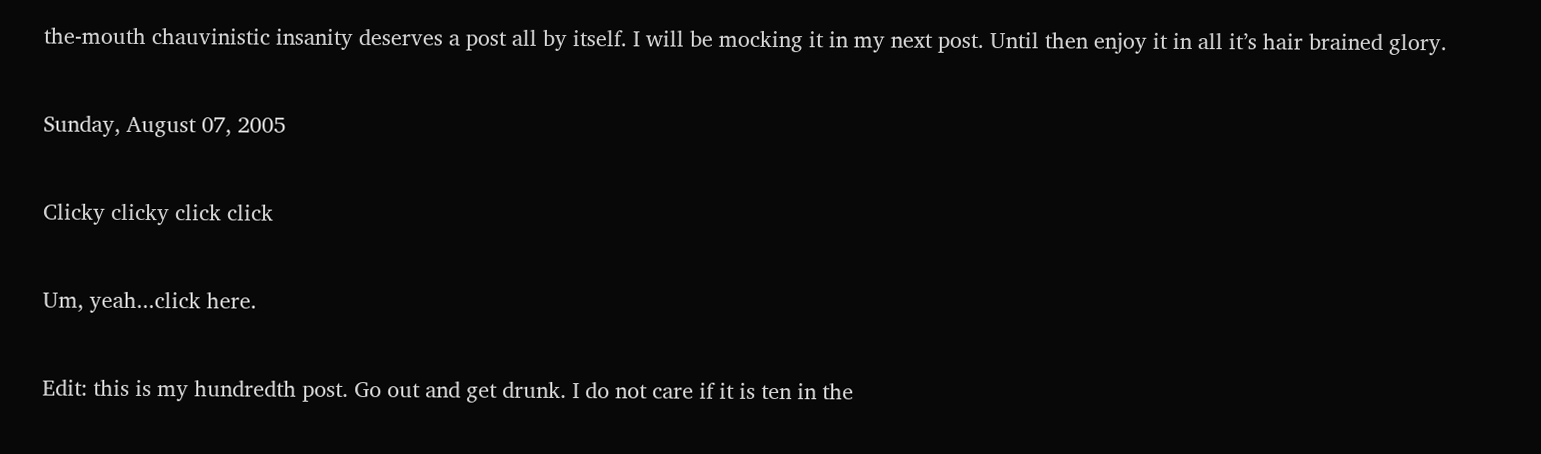the-mouth chauvinistic insanity deserves a post all by itself. I will be mocking it in my next post. Until then enjoy it in all it’s hair brained glory.

Sunday, August 07, 2005

Clicky clicky click click

Um, yeah...click here.

Edit: this is my hundredth post. Go out and get drunk. I do not care if it is ten in the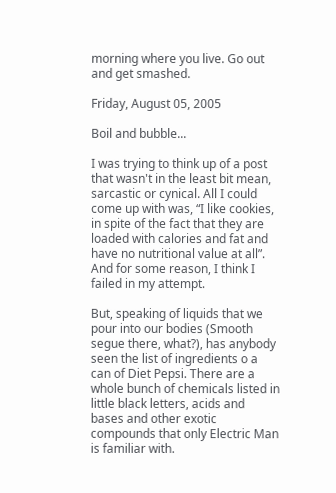morning where you live. Go out and get smashed.

Friday, August 05, 2005

Boil and bubble...

I was trying to think up of a post that wasn't in the least bit mean, sarcastic or cynical. All I could come up with was, “I like cookies, in spite of the fact that they are loaded with calories and fat and have no nutritional value at all”. And for some reason, I think I failed in my attempt.

But, speaking of liquids that we pour into our bodies (Smooth segue there, what?), has anybody seen the list of ingredients o a can of Diet Pepsi. There are a whole bunch of chemicals listed in little black letters, acids and bases and other exotic compounds that only Electric Man is familiar with.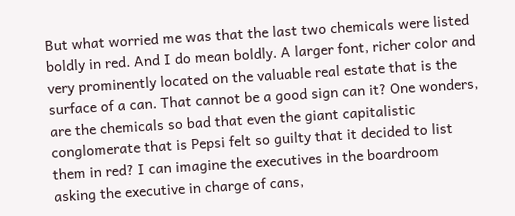But what worried me was that the last two chemicals were listed boldly in red. And I do mean boldly. A larger font, richer color and very prominently located on the valuable real estate that is the surface of a can. That cannot be a good sign can it? One wonders, are the chemicals so bad that even the giant capitalistic conglomerate that is Pepsi felt so guilty that it decided to list them in red? I can imagine the executives in the boardroom asking the executive in charge of cans,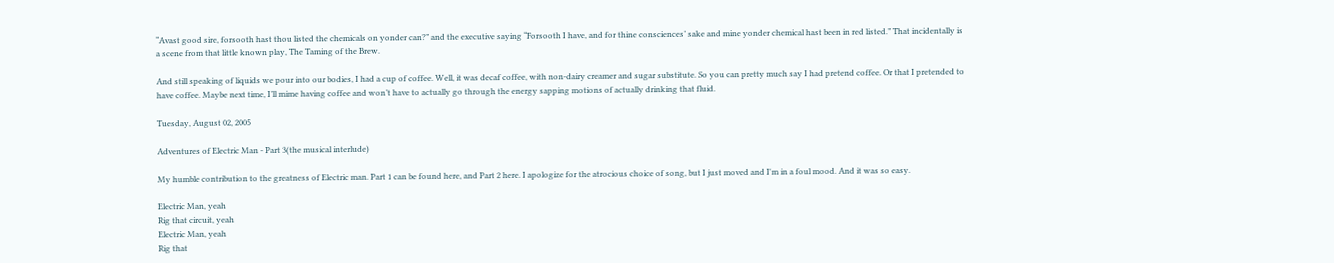“Avast good sire, forsooth hast thou listed the chemicals on yonder can?” and the executive saying “Forsooth I have, and for thine consciences’ sake and mine yonder chemical hast been in red listed.” That incidentally is a scene from that little known play, The Taming of the Brew.

And still speaking of liquids we pour into our bodies, I had a cup of coffee. Well, it was decaf coffee, with non-dairy creamer and sugar substitute. So you can pretty much say I had pretend coffee. Or that I pretended to have coffee. Maybe next time, I’ll mime having coffee and won’t have to actually go through the energy sapping motions of actually drinking that fluid.

Tuesday, August 02, 2005

Adventures of Electric Man - Part 3(the musical interlude)

My humble contribution to the greatness of Electric man. Part 1 can be found here, and Part 2 here. I apologize for the atrocious choice of song, but I just moved and I'm in a foul mood. And it was so easy.

Electric Man, yeah
Rig that circuit, yeah
Electric Man, yeah
Rig that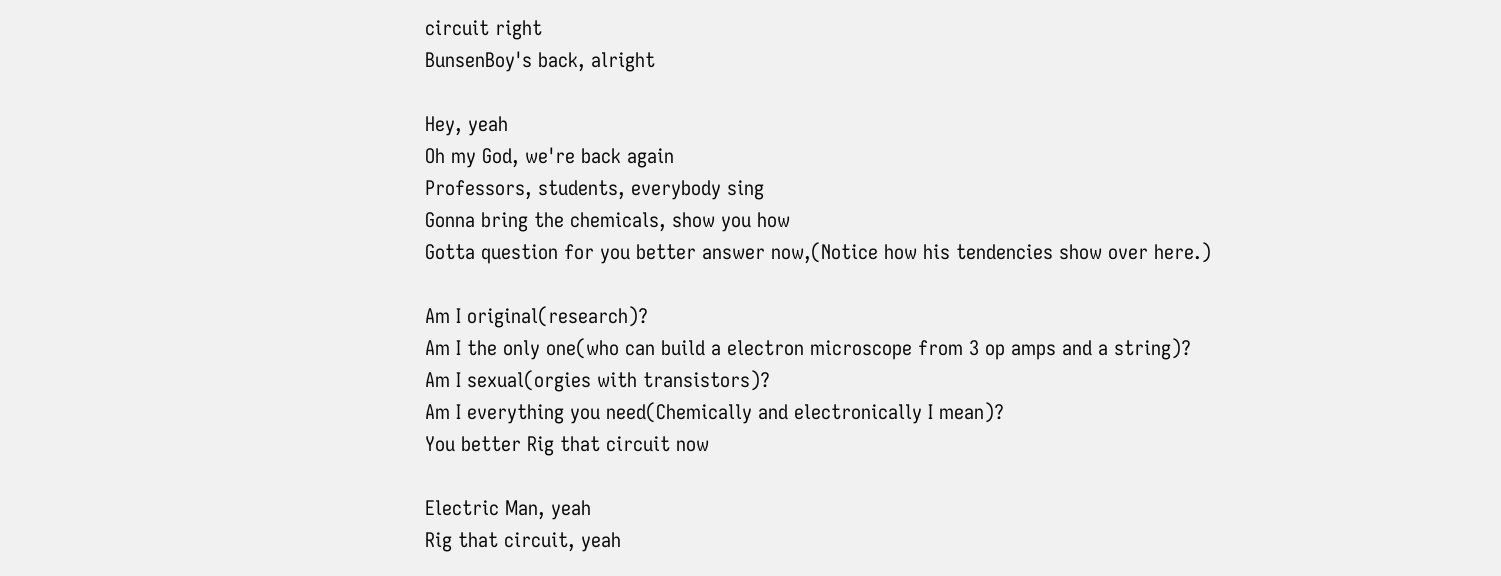circuit right
BunsenBoy's back, alright

Hey, yeah
Oh my God, we're back again
Professors, students, everybody sing
Gonna bring the chemicals, show you how
Gotta question for you better answer now,(Notice how his tendencies show over here.)

Am I original(research)?
Am I the only one(who can build a electron microscope from 3 op amps and a string)?
Am I sexual(orgies with transistors)?
Am I everything you need(Chemically and electronically I mean)?
You better Rig that circuit now

Electric Man, yeah
Rig that circuit, yeah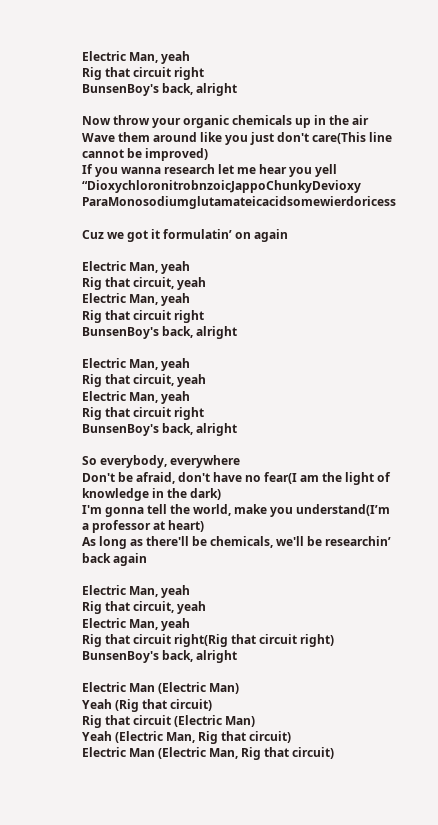Electric Man, yeah
Rig that circuit right
BunsenBoy's back, alright

Now throw your organic chemicals up in the air
Wave them around like you just don't care(This line cannot be improved)
If you wanna research let me hear you yell “DioxychloronitrobnzoicJappoChunkyDevioxy ParaMonosodiumglutamateicacidsomewierdoricess

Cuz we got it formulatin’ on again

Electric Man, yeah
Rig that circuit, yeah
Electric Man, yeah
Rig that circuit right
BunsenBoy's back, alright

Electric Man, yeah
Rig that circuit, yeah
Electric Man, yeah
Rig that circuit right
BunsenBoy's back, alright

So everybody, everywhere
Don't be afraid, don't have no fear(I am the light of knowledge in the dark)
I'm gonna tell the world, make you understand(I’m a professor at heart)
As long as there'll be chemicals, we'll be researchin’ back again

Electric Man, yeah
Rig that circuit, yeah
Electric Man, yeah
Rig that circuit right(Rig that circuit right)
BunsenBoy's back, alright

Electric Man (Electric Man)
Yeah (Rig that circuit)
Rig that circuit (Electric Man)
Yeah (Electric Man, Rig that circuit)
Electric Man (Electric Man, Rig that circuit)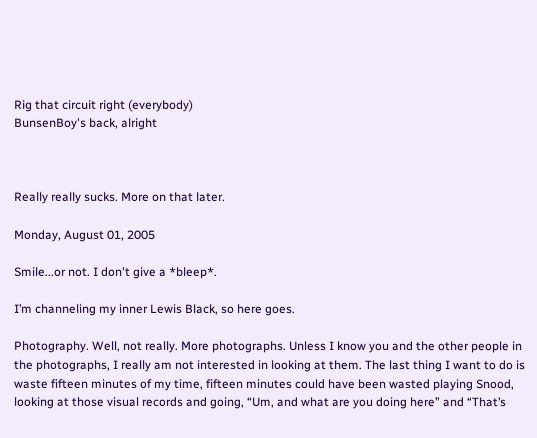Rig that circuit right (everybody)
BunsenBoy's back, alright



Really really sucks. More on that later.

Monday, August 01, 2005

Smile...or not. I don't give a *bleep*.

I’m channeling my inner Lewis Black, so here goes.

Photography. Well, not really. More photographs. Unless I know you and the other people in the photographs, I really am not interested in looking at them. The last thing I want to do is waste fifteen minutes of my time, fifteen minutes could have been wasted playing Snood, looking at those visual records and going, “Um, and what are you doing here” and “That’s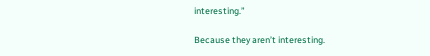interesting.”

Because they aren’t interesting.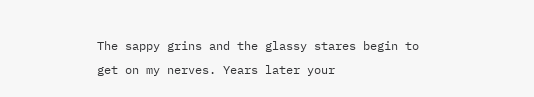The sappy grins and the glassy stares begin to get on my nerves. Years later your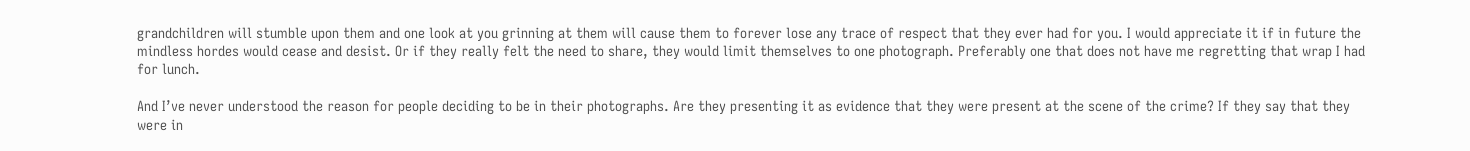grandchildren will stumble upon them and one look at you grinning at them will cause them to forever lose any trace of respect that they ever had for you. I would appreciate it if in future the mindless hordes would cease and desist. Or if they really felt the need to share, they would limit themselves to one photograph. Preferably one that does not have me regretting that wrap I had for lunch.

And I’ve never understood the reason for people deciding to be in their photographs. Are they presenting it as evidence that they were present at the scene of the crime? If they say that they were in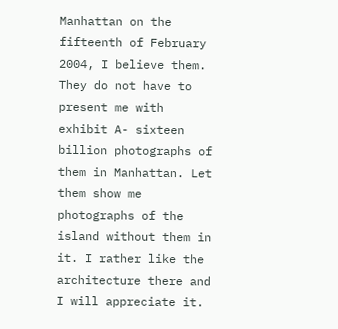Manhattan on the fifteenth of February 2004, I believe them. They do not have to present me with exhibit A- sixteen billion photographs of them in Manhattan. Let them show me photographs of the island without them in it. I rather like the architecture there and I will appreciate it.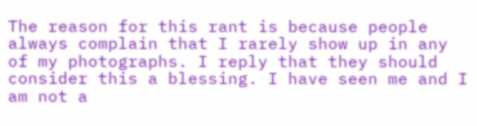The reason for this rant is because people always complain that I rarely show up in any of my photographs. I reply that they should consider this a blessing. I have seen me and I am not a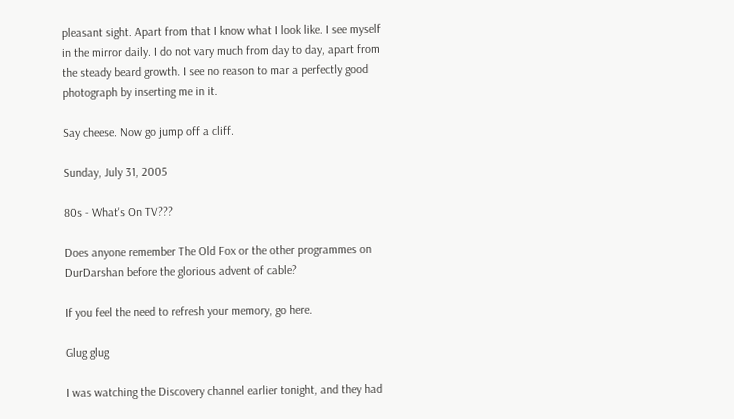pleasant sight. Apart from that I know what I look like. I see myself in the mirror daily. I do not vary much from day to day, apart from the steady beard growth. I see no reason to mar a perfectly good photograph by inserting me in it.

Say cheese. Now go jump off a cliff.

Sunday, July 31, 2005

80s - What's On TV???

Does anyone remember The Old Fox or the other programmes on DurDarshan before the glorious advent of cable?

If you feel the need to refresh your memory, go here.

Glug glug

I was watching the Discovery channel earlier tonight, and they had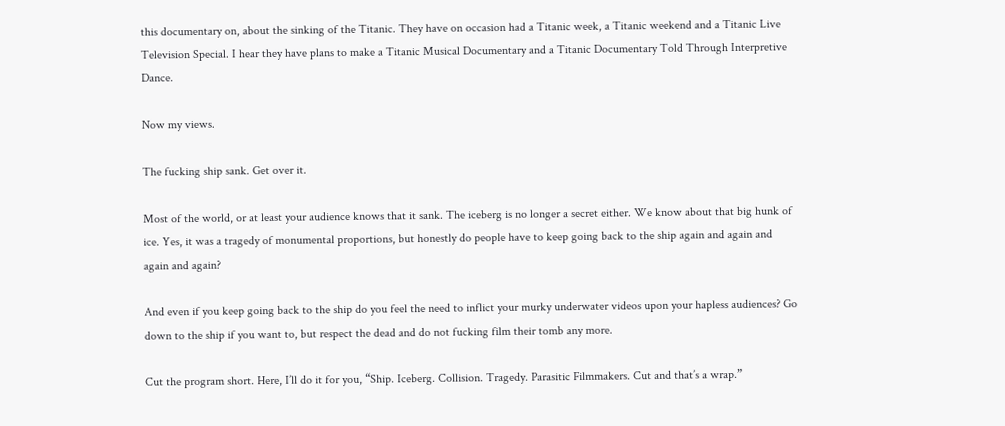this documentary on, about the sinking of the Titanic. They have on occasion had a Titanic week, a Titanic weekend and a Titanic Live Television Special. I hear they have plans to make a Titanic Musical Documentary and a Titanic Documentary Told Through Interpretive Dance.

Now my views.

The fucking ship sank. Get over it.

Most of the world, or at least your audience knows that it sank. The iceberg is no longer a secret either. We know about that big hunk of ice. Yes, it was a tragedy of monumental proportions, but honestly do people have to keep going back to the ship again and again and again and again?

And even if you keep going back to the ship do you feel the need to inflict your murky underwater videos upon your hapless audiences? Go down to the ship if you want to, but respect the dead and do not fucking film their tomb any more.

Cut the program short. Here, I’ll do it for you, “Ship. Iceberg. Collision. Tragedy. Parasitic Filmmakers. Cut and that’s a wrap.”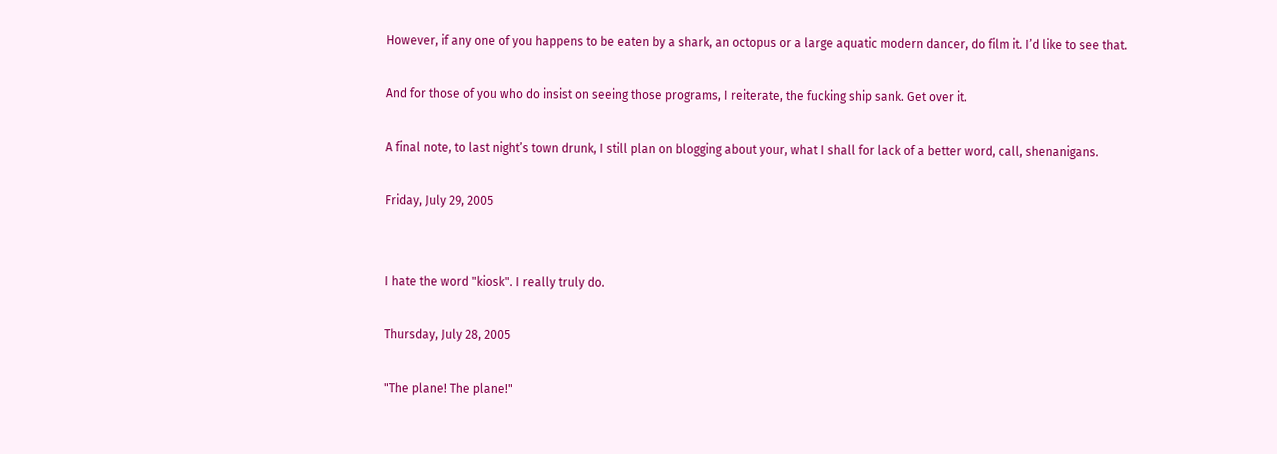However, if any one of you happens to be eaten by a shark, an octopus or a large aquatic modern dancer, do film it. I’d like to see that.

And for those of you who do insist on seeing those programs, I reiterate, the fucking ship sank. Get over it.

A final note, to last night’s town drunk, I still plan on blogging about your, what I shall for lack of a better word, call, shenanigans.

Friday, July 29, 2005


I hate the word "kiosk". I really truly do.

Thursday, July 28, 2005

"The plane! The plane!"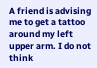A friend is advising me to get a tattoo around my left upper arm. I do not think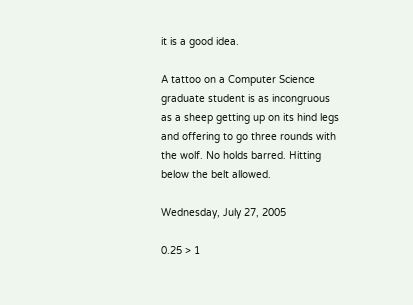it is a good idea.

A tattoo on a Computer Science graduate student is as incongruous as a sheep getting up on its hind legs and offering to go three rounds with the wolf. No holds barred. Hitting below the belt allowed.

Wednesday, July 27, 2005

0.25 > 1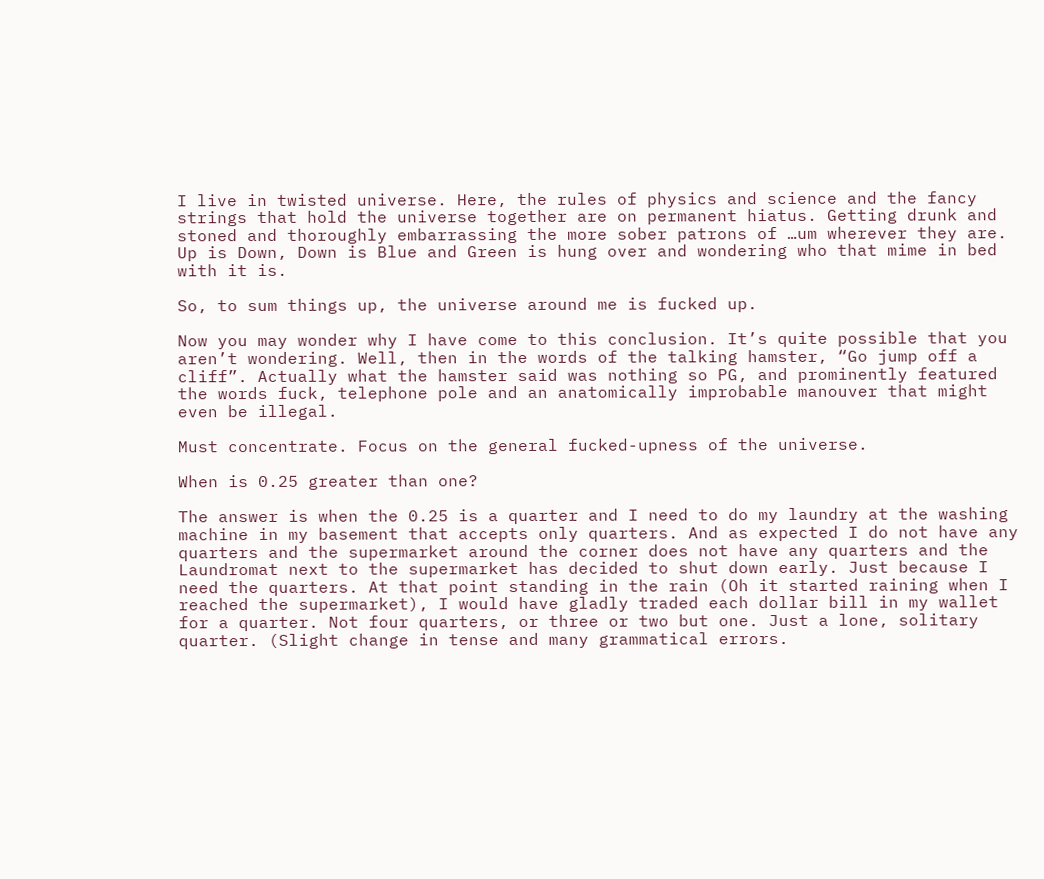I live in twisted universe. Here, the rules of physics and science and the fancy strings that hold the universe together are on permanent hiatus. Getting drunk and stoned and thoroughly embarrassing the more sober patrons of …um wherever they are. Up is Down, Down is Blue and Green is hung over and wondering who that mime in bed with it is.

So, to sum things up, the universe around me is fucked up.

Now you may wonder why I have come to this conclusion. It’s quite possible that you aren’t wondering. Well, then in the words of the talking hamster, “Go jump off a cliff”. Actually what the hamster said was nothing so PG, and prominently featured the words fuck, telephone pole and an anatomically improbable manouver that might even be illegal.

Must concentrate. Focus on the general fucked-upness of the universe.

When is 0.25 greater than one?

The answer is when the 0.25 is a quarter and I need to do my laundry at the washing machine in my basement that accepts only quarters. And as expected I do not have any quarters and the supermarket around the corner does not have any quarters and the Laundromat next to the supermarket has decided to shut down early. Just because I need the quarters. At that point standing in the rain (Oh it started raining when I reached the supermarket), I would have gladly traded each dollar bill in my wallet for a quarter. Not four quarters, or three or two but one. Just a lone, solitary quarter. (Slight change in tense and many grammatical errors.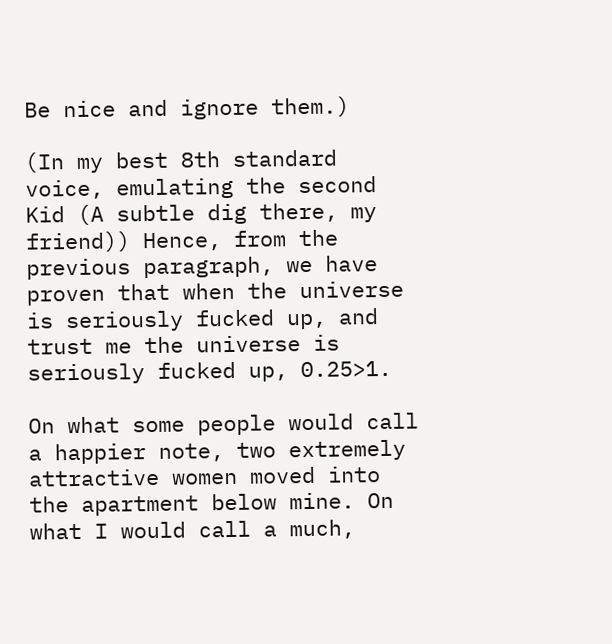Be nice and ignore them.)

(In my best 8th standard voice, emulating the second Kid (A subtle dig there, my friend)) Hence, from the previous paragraph, we have proven that when the universe is seriously fucked up, and trust me the universe is seriously fucked up, 0.25>1.

On what some people would call a happier note, two extremely attractive women moved into the apartment below mine. On what I would call a much,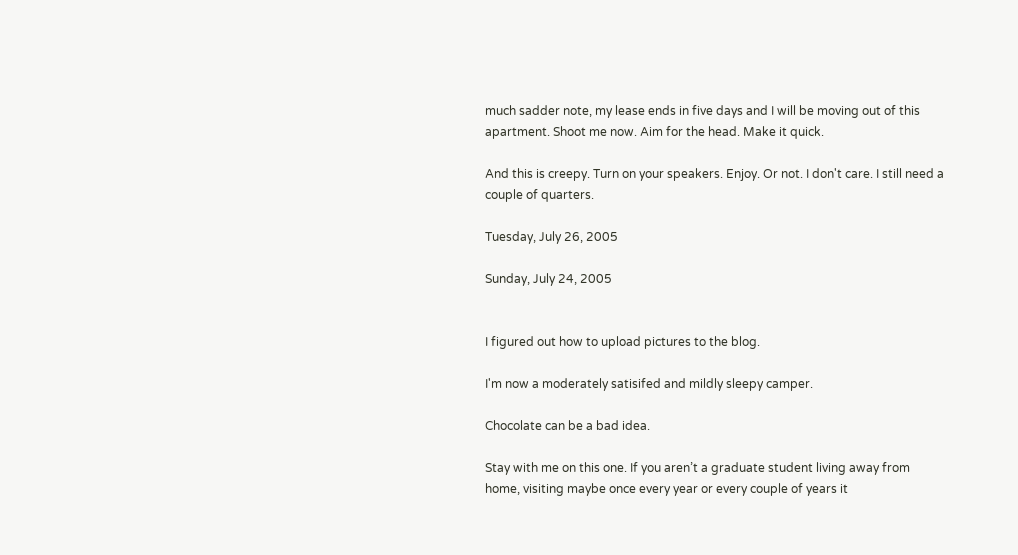much sadder note, my lease ends in five days and I will be moving out of this apartment. Shoot me now. Aim for the head. Make it quick.

And this is creepy. Turn on your speakers. Enjoy. Or not. I don't care. I still need a couple of quarters.

Tuesday, July 26, 2005

Sunday, July 24, 2005


I figured out how to upload pictures to the blog.

I'm now a moderately satisifed and mildly sleepy camper.

Chocolate can be a bad idea.

Stay with me on this one. If you aren’t a graduate student living away from home, visiting maybe once every year or every couple of years it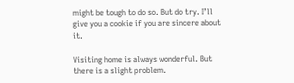might be tough to do so. But do try. I’ll give you a cookie if you are sincere about it.

Visiting home is always wonderful. But there is a slight problem.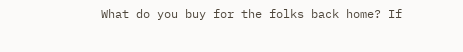What do you buy for the folks back home? If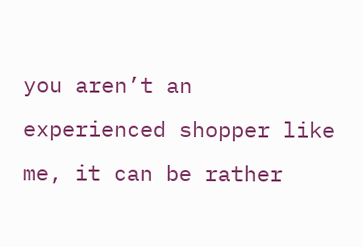you aren’t an experienced shopper like me, it can be rather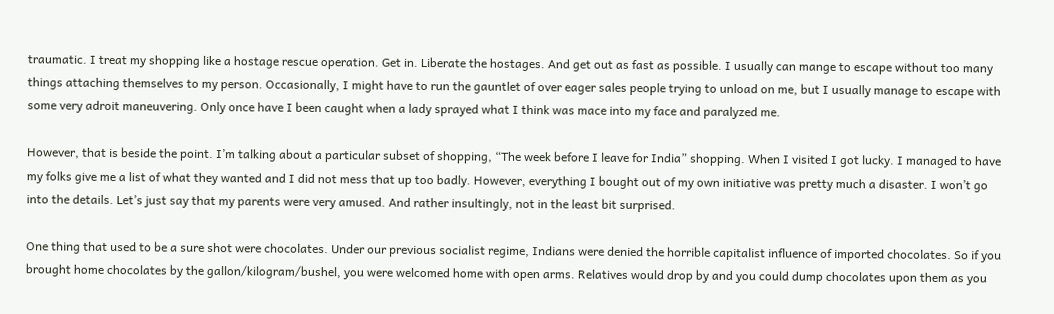traumatic. I treat my shopping like a hostage rescue operation. Get in. Liberate the hostages. And get out as fast as possible. I usually can mange to escape without too many things attaching themselves to my person. Occasionally, I might have to run the gauntlet of over eager sales people trying to unload on me, but I usually manage to escape with some very adroit maneuvering. Only once have I been caught when a lady sprayed what I think was mace into my face and paralyzed me.

However, that is beside the point. I’m talking about a particular subset of shopping, “The week before I leave for India” shopping. When I visited I got lucky. I managed to have my folks give me a list of what they wanted and I did not mess that up too badly. However, everything I bought out of my own initiative was pretty much a disaster. I won’t go into the details. Let’s just say that my parents were very amused. And rather insultingly, not in the least bit surprised.

One thing that used to be a sure shot were chocolates. Under our previous socialist regime, Indians were denied the horrible capitalist influence of imported chocolates. So if you brought home chocolates by the gallon/kilogram/bushel, you were welcomed home with open arms. Relatives would drop by and you could dump chocolates upon them as you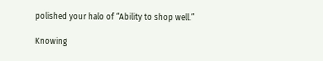polished your halo of “Ability to shop well.”

Knowing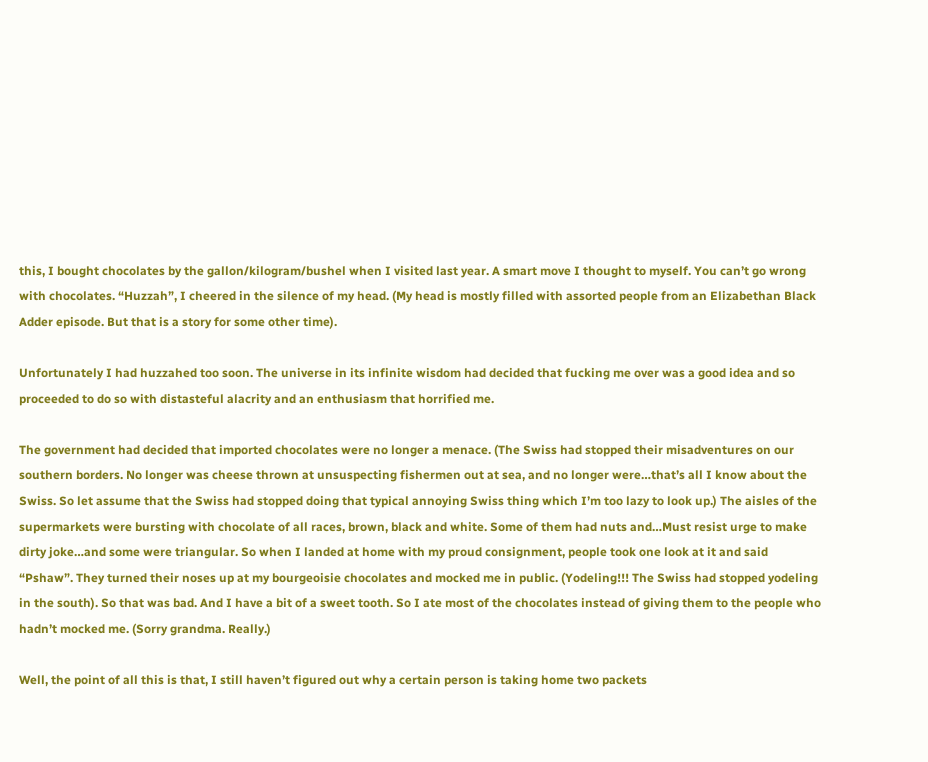this, I bought chocolates by the gallon/kilogram/bushel when I visited last year. A smart move I thought to myself. You can’t go wrong with chocolates. “Huzzah”, I cheered in the silence of my head. (My head is mostly filled with assorted people from an Elizabethan Black Adder episode. But that is a story for some other time).

Unfortunately I had huzzahed too soon. The universe in its infinite wisdom had decided that fucking me over was a good idea and so proceeded to do so with distasteful alacrity and an enthusiasm that horrified me.

The government had decided that imported chocolates were no longer a menace. (The Swiss had stopped their misadventures on our southern borders. No longer was cheese thrown at unsuspecting fishermen out at sea, and no longer were…that’s all I know about the Swiss. So let assume that the Swiss had stopped doing that typical annoying Swiss thing which I’m too lazy to look up.) The aisles of the supermarkets were bursting with chocolate of all races, brown, black and white. Some of them had nuts and…Must resist urge to make dirty joke…and some were triangular. So when I landed at home with my proud consignment, people took one look at it and said “Pshaw”. They turned their noses up at my bourgeoisie chocolates and mocked me in public. (Yodeling!!! The Swiss had stopped yodeling in the south). So that was bad. And I have a bit of a sweet tooth. So I ate most of the chocolates instead of giving them to the people who hadn’t mocked me. (Sorry grandma. Really.)

Well, the point of all this is that, I still haven’t figured out why a certain person is taking home two packets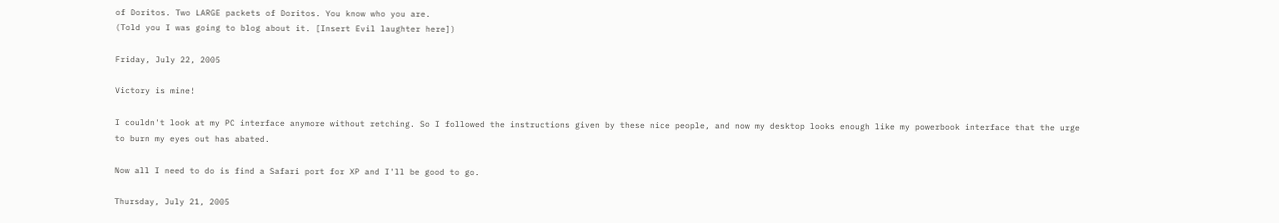of Doritos. Two LARGE packets of Doritos. You know who you are.
(Told you I was going to blog about it. [Insert Evil laughter here])

Friday, July 22, 2005

Victory is mine!

I couldn't look at my PC interface anymore without retching. So I followed the instructions given by these nice people, and now my desktop looks enough like my powerbook interface that the urge to burn my eyes out has abated.

Now all I need to do is find a Safari port for XP and I'll be good to go.

Thursday, July 21, 2005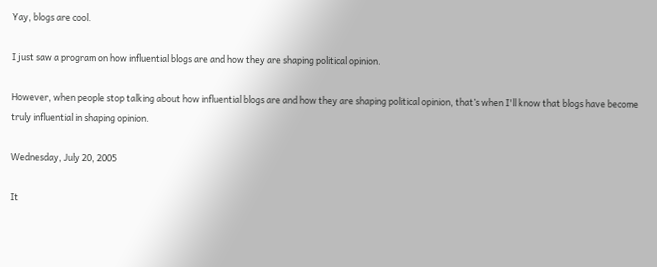Yay, blogs are cool.

I just saw a program on how influential blogs are and how they are shaping political opinion.

However, when people stop talking about how influential blogs are and how they are shaping political opinion, that’s when I'll know that blogs have become truly influential in shaping opinion.

Wednesday, July 20, 2005

It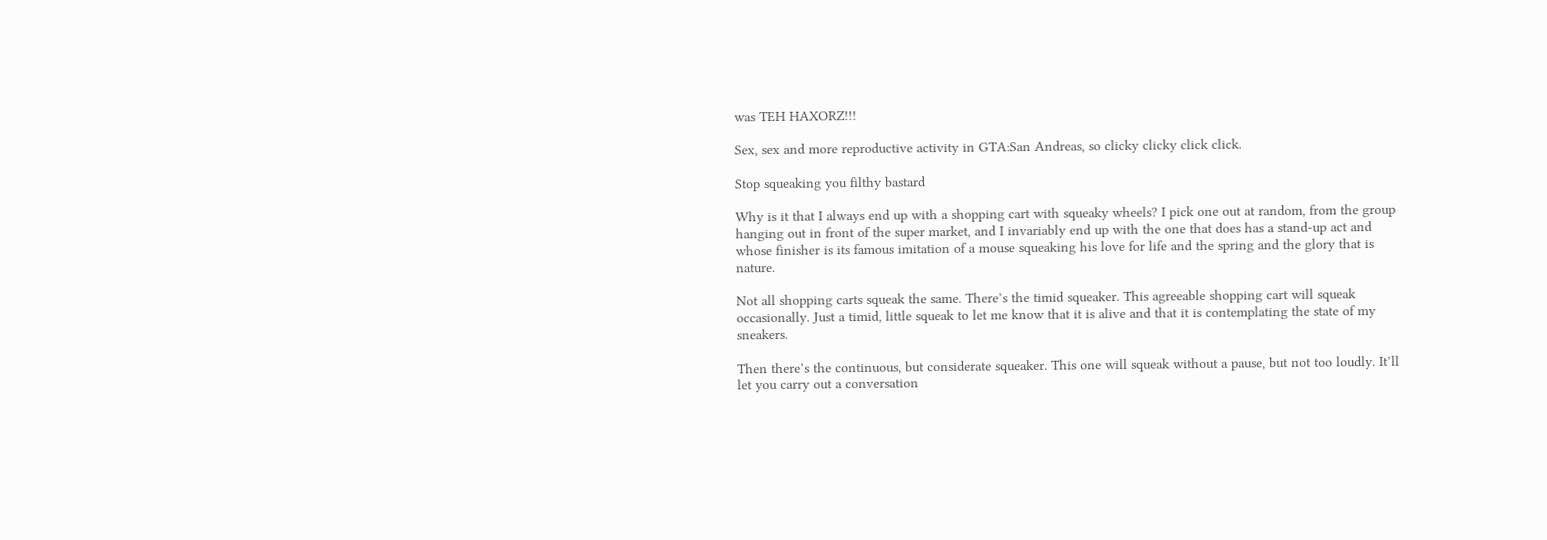was TEH HAXORZ!!!

Sex, sex and more reproductive activity in GTA:San Andreas, so clicky clicky click click.

Stop squeaking you filthy bastard

Why is it that I always end up with a shopping cart with squeaky wheels? I pick one out at random, from the group hanging out in front of the super market, and I invariably end up with the one that does has a stand-up act and whose finisher is its famous imitation of a mouse squeaking his love for life and the spring and the glory that is nature.

Not all shopping carts squeak the same. There’s the timid squeaker. This agreeable shopping cart will squeak occasionally. Just a timid, little squeak to let me know that it is alive and that it is contemplating the state of my sneakers.

Then there’s the continuous, but considerate squeaker. This one will squeak without a pause, but not too loudly. It’ll let you carry out a conversation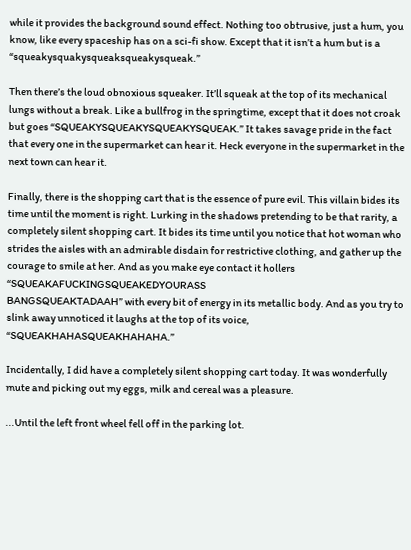while it provides the background sound effect. Nothing too obtrusive, just a hum, you know, like every spaceship has on a sci-fi show. Except that it isn’t a hum but is a “squeakysquakysqueaksqueakysqueak.”

Then there’s the loud obnoxious squeaker. It’ll squeak at the top of its mechanical lungs without a break. Like a bullfrog in the springtime, except that it does not croak but goes “SQUEAKYSQUEAKYSQUEAKYSQUEAK.” It takes savage pride in the fact that every one in the supermarket can hear it. Heck everyone in the supermarket in the next town can hear it.

Finally, there is the shopping cart that is the essence of pure evil. This villain bides its time until the moment is right. Lurking in the shadows pretending to be that rarity, a completely silent shopping cart. It bides its time until you notice that hot woman who strides the aisles with an admirable disdain for restrictive clothing, and gather up the courage to smile at her. And as you make eye contact it hollers “SQUEAKAFUCKINGSQUEAKEDYOURASS
BANGSQUEAKTADAAH” with every bit of energy in its metallic body. And as you try to slink away unnoticed it laughs at the top of its voice, “SQUEAKHAHASQUEAKHAHAHA.”

Incidentally, I did have a completely silent shopping cart today. It was wonderfully mute and picking out my eggs, milk and cereal was a pleasure.

...Until the left front wheel fell off in the parking lot.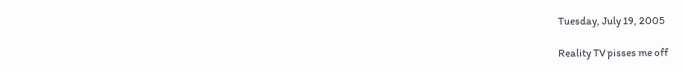Tuesday, July 19, 2005

Reality TV pisses me off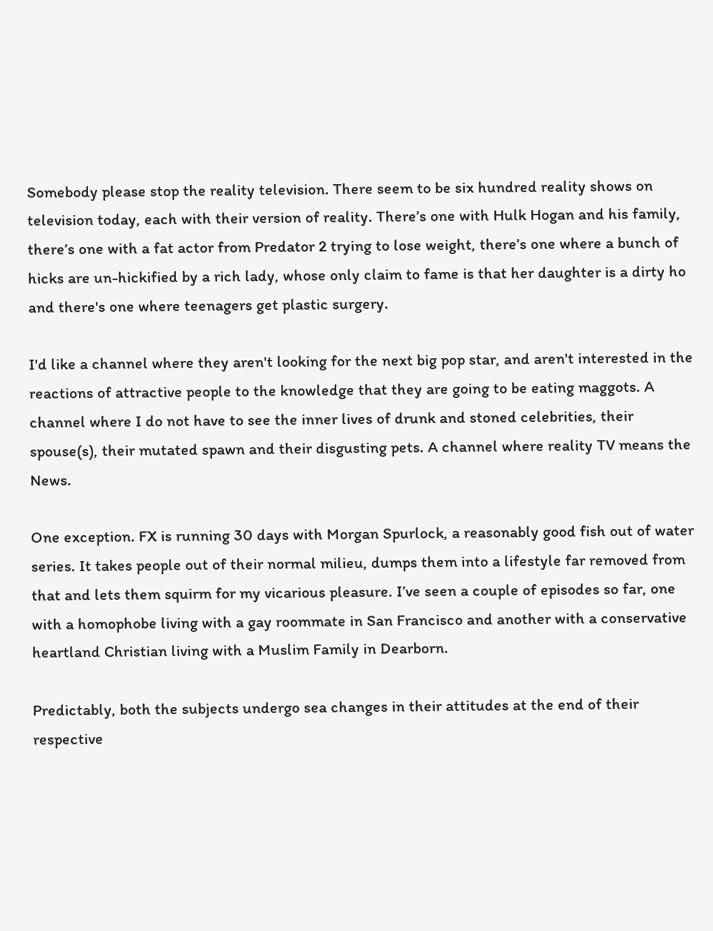Somebody please stop the reality television. There seem to be six hundred reality shows on television today, each with their version of reality. There’s one with Hulk Hogan and his family, there’s one with a fat actor from Predator 2 trying to lose weight, there’s one where a bunch of hicks are un-hickified by a rich lady, whose only claim to fame is that her daughter is a dirty ho and there's one where teenagers get plastic surgery.

I'd like a channel where they aren't looking for the next big pop star, and aren't interested in the reactions of attractive people to the knowledge that they are going to be eating maggots. A channel where I do not have to see the inner lives of drunk and stoned celebrities, their spouse(s), their mutated spawn and their disgusting pets. A channel where reality TV means the News.

One exception. FX is running 30 days with Morgan Spurlock, a reasonably good fish out of water series. It takes people out of their normal milieu, dumps them into a lifestyle far removed from that and lets them squirm for my vicarious pleasure. I’ve seen a couple of episodes so far, one with a homophobe living with a gay roommate in San Francisco and another with a conservative heartland Christian living with a Muslim Family in Dearborn.

Predictably, both the subjects undergo sea changes in their attitudes at the end of their respective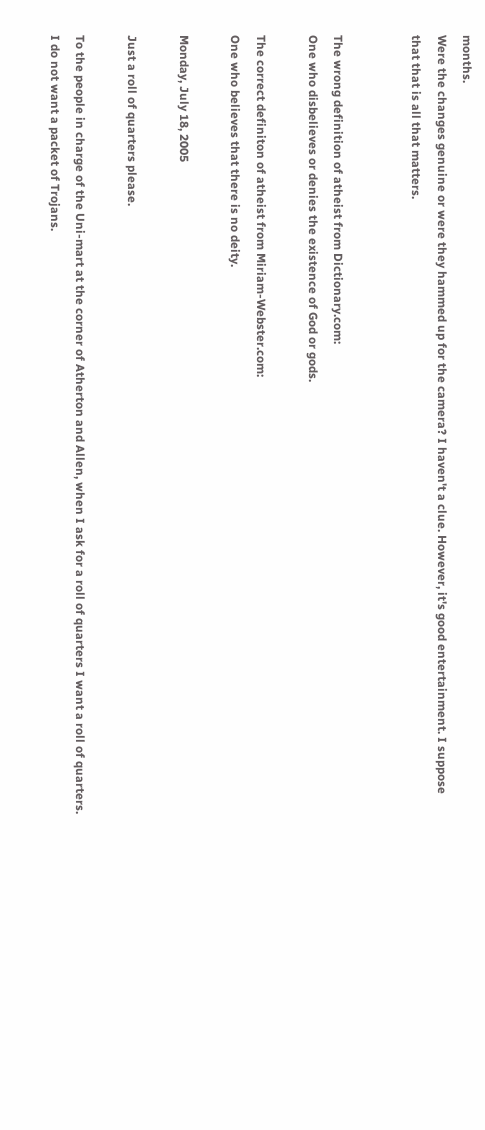months.
Were the changes genuine or were they hammed up for the camera? I haven't a clue. However, it's good entertainment. I suppose that that is all that matters.


The wrong definition of atheist from Dictionary.com:
One who disbelieves or denies the existence of God or gods.

The correct definiton of atheist from Miriam-Webster.com:
One who believes that there is no deity.

Monday, July 18, 2005

Just a roll of quarters please.

To the people in charge of the Uni-mart at the corner of Atherton and Allen, when I ask for a roll of quarters I want a roll of quarters. I do not want a packet of Trojans.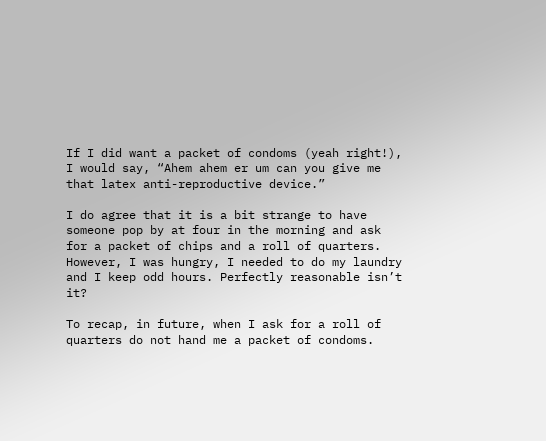If I did want a packet of condoms (yeah right!), I would say, “Ahem ahem er um can you give me that latex anti-reproductive device.”

I do agree that it is a bit strange to have someone pop by at four in the morning and ask for a packet of chips and a roll of quarters. However, I was hungry, I needed to do my laundry and I keep odd hours. Perfectly reasonable isn’t it?

To recap, in future, when I ask for a roll of quarters do not hand me a packet of condoms.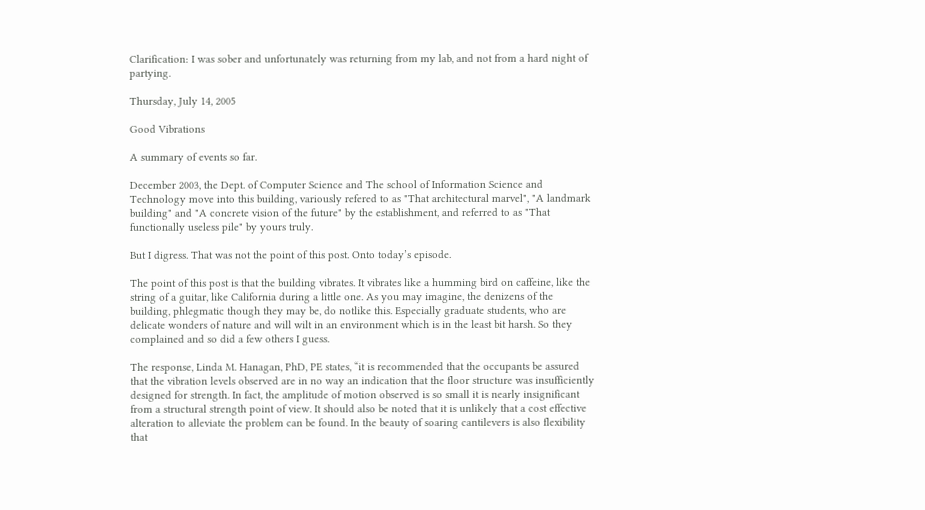Clarification: I was sober and unfortunately was returning from my lab, and not from a hard night of partying.

Thursday, July 14, 2005

Good Vibrations

A summary of events so far.

December 2003, the Dept. of Computer Science and The school of Information Science and Technology move into this building, variously refered to as "That architectural marvel", "A landmark building" and "A concrete vision of the future" by the establishment, and referred to as "That functionally useless pile" by yours truly.

But I digress. That was not the point of this post. Onto today’s episode.

The point of this post is that the building vibrates. It vibrates like a humming bird on caffeine, like the string of a guitar, like California during a little one. As you may imagine, the denizens of the building, phlegmatic though they may be, do notlike this. Especially graduate students, who are delicate wonders of nature and will wilt in an environment which is in the least bit harsh. So they complained and so did a few others I guess.

The response, Linda M. Hanagan, PhD, PE states, “it is recommended that the occupants be assured that the vibration levels observed are in no way an indication that the floor structure was insufficiently designed for strength. In fact, the amplitude of motion observed is so small it is nearly insignificant from a structural strength point of view. It should also be noted that it is unlikely that a cost effective alteration to alleviate the problem can be found. In the beauty of soaring cantilevers is also flexibility that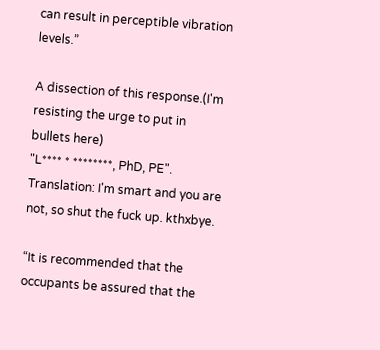can result in perceptible vibration levels.”

A dissection of this response.(I'm resisting the urge to put in bullets here)
"L**** * ********, PhD, PE".
Translation: I'm smart and you are not, so shut the fuck up. kthxbye.

“It is recommended that the occupants be assured that the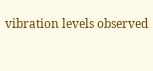vibration levels observed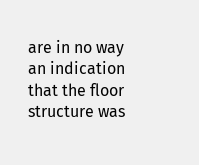are in no way an indication that the floor structure was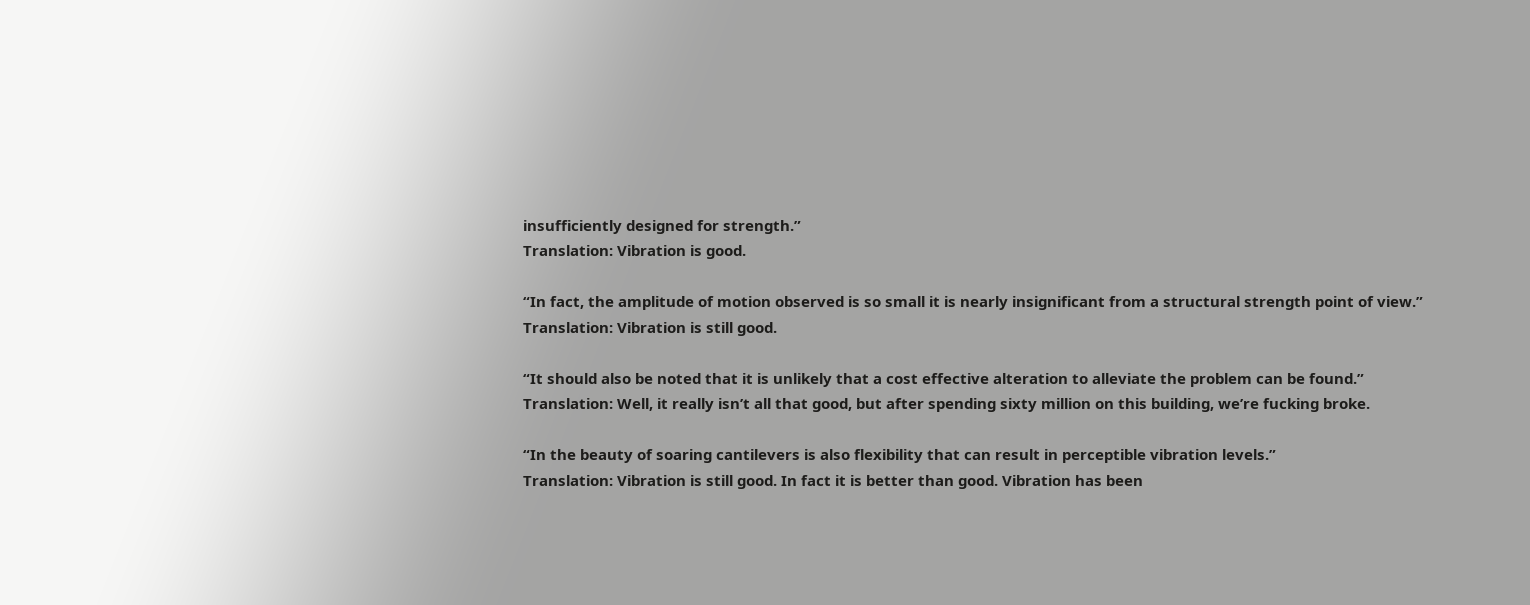insufficiently designed for strength.”
Translation: Vibration is good.

“In fact, the amplitude of motion observed is so small it is nearly insignificant from a structural strength point of view.”
Translation: Vibration is still good.

“It should also be noted that it is unlikely that a cost effective alteration to alleviate the problem can be found.”
Translation: Well, it really isn’t all that good, but after spending sixty million on this building, we’re fucking broke.

“In the beauty of soaring cantilevers is also flexibility that can result in perceptible vibration levels.”
Translation: Vibration is still good. In fact it is better than good. Vibration has been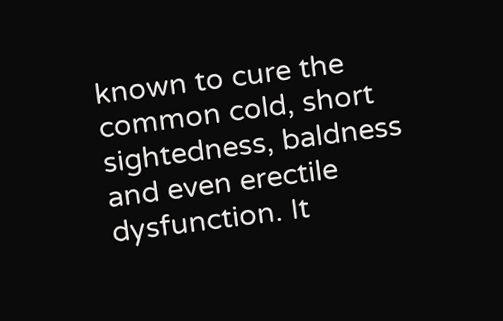known to cure the common cold, short sightedness, baldness and even erectile dysfunction. It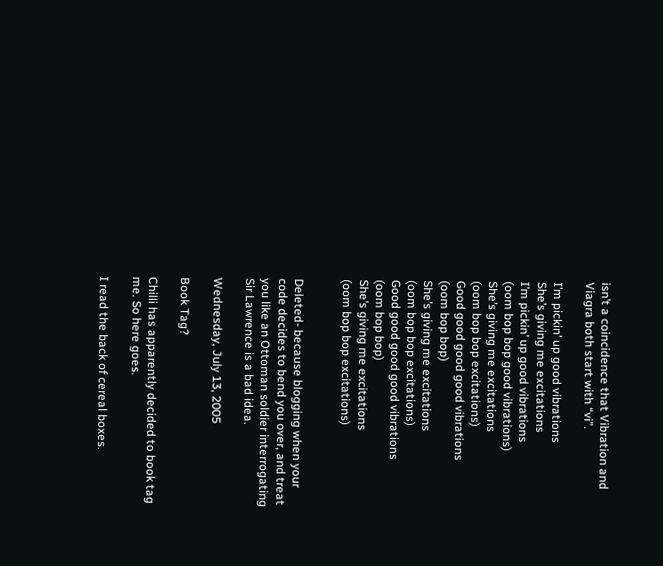isn’t a coincidence that Vibration and Viagra both start with “vi”.

I’m pickin’ up good vibrations
She’s giving me excitations
I’m pickin’ up good vibrations
(oom bop bop good vibrations)
She’s giving me excitations
(oom bop bop excitations)
Good good good good vibrations
(oom bop bop)
She’s giving me excitations
(oom bop bop excitations)
Good good good good vibrations
(oom bop bop)
She’s giving me excitations
(oom bop bop excitations)


Deleted- because blogging when your code decides to bend you over, and treat you like an Ottoman soldier interrogating Sir Lawrence is a bad idea.

Wednesday, July 13, 2005

Book Tag?

Chilli has apparently decided to book tag me. So here goes.

I read the back of cereal boxes.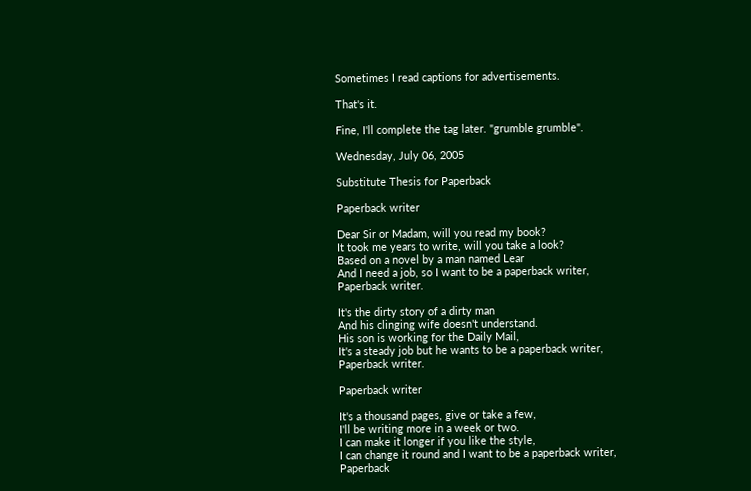Sometimes I read captions for advertisements.

That's it.

Fine, I'll complete the tag later. "grumble grumble".

Wednesday, July 06, 2005

Substitute Thesis for Paperback

Paperback writer

Dear Sir or Madam, will you read my book?
It took me years to write, will you take a look?
Based on a novel by a man named Lear
And I need a job, so I want to be a paperback writer,
Paperback writer.

It's the dirty story of a dirty man
And his clinging wife doesn't understand.
His son is working for the Daily Mail,
It's a steady job but he wants to be a paperback writer,
Paperback writer.

Paperback writer

It's a thousand pages, give or take a few,
I'll be writing more in a week or two.
I can make it longer if you like the style,
I can change it round and I want to be a paperback writer,
Paperback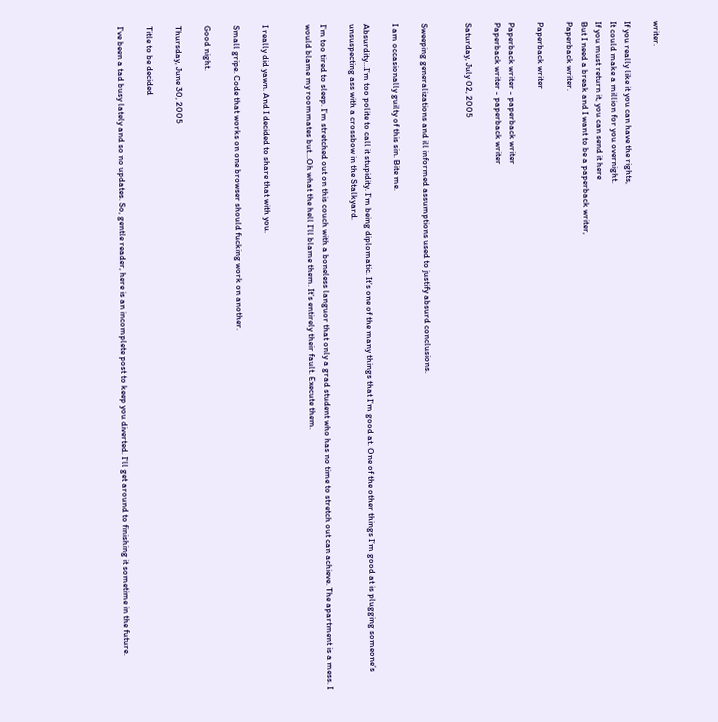writer.

If you really like it you can have the rights,
It could make a million for you overnight.
If you must return it, you can send it here
But I need a break and I want to be a paperback writer,
Paperback writer.

Paperback writer

Paperback writer - paperback writer
Paperback writer - paperback writer

Saturday, July 02, 2005


Sweeping generalizations and ill informed assumptions used to justify absurd conclusions.

I am occasionally guilty of this sin. Bite me.

Absurdity…I’m too polite to call it stupidity. I’m being diplomatic. It’s one of the many things that I’m good at. One of the other things I’m good at is plugging someone’s unsuspecting ass with a crossbow in the Stalkyard.

I’m too tired to sleep. I’m stretched out on this couch with a boneless languor that only a grad student who has no time to stretch out can achieve. The apartment is a mess. I would blame my roommates but…Oh what the hell I’ll blame them. It’s entirely their fault. Execute them.


I really did yawn. And I decided to share that with you.

Small gripe. Code that works on one browser should fucking work on another.

Good night.

Thursday, June 30, 2005

Title to be decided

I've been a tad busy lately and so no updates. So, gentle reader, here is an incomplete post to keep you diverted. I'll get around to finishing it sometime in the future.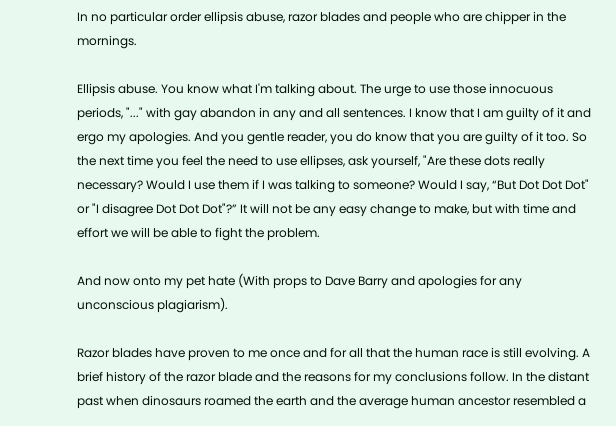In no particular order ellipsis abuse, razor blades and people who are chipper in the mornings.

Ellipsis abuse. You know what I'm talking about. The urge to use those innocuous periods, "..." with gay abandon in any and all sentences. I know that I am guilty of it and ergo my apologies. And you gentle reader, you do know that you are guilty of it too. So the next time you feel the need to use ellipses, ask yourself, "Are these dots really necessary? Would I use them if I was talking to someone? Would I say, “But Dot Dot Dot" or "I disagree Dot Dot Dot"?” It will not be any easy change to make, but with time and effort we will be able to fight the problem.

And now onto my pet hate (With props to Dave Barry and apologies for any unconscious plagiarism).

Razor blades have proven to me once and for all that the human race is still evolving. A brief history of the razor blade and the reasons for my conclusions follow. In the distant past when dinosaurs roamed the earth and the average human ancestor resembled a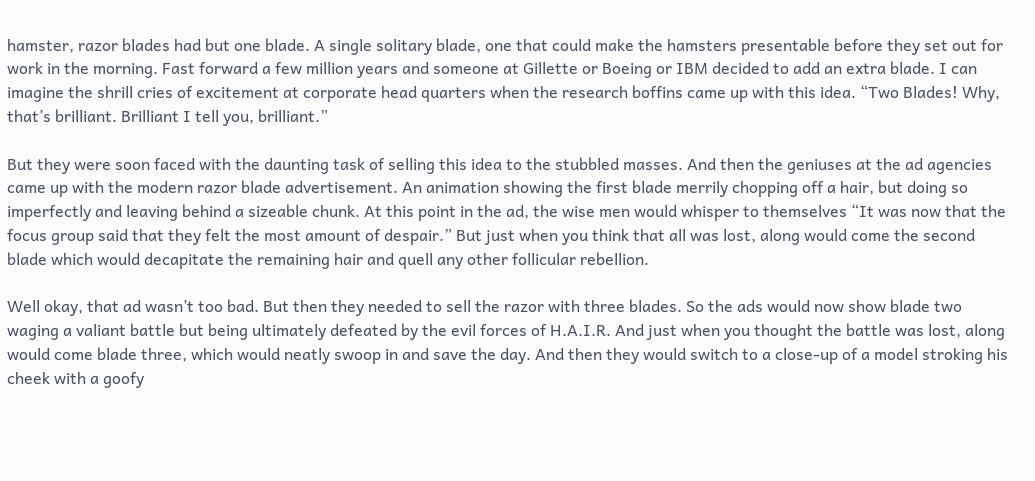hamster, razor blades had but one blade. A single solitary blade, one that could make the hamsters presentable before they set out for work in the morning. Fast forward a few million years and someone at Gillette or Boeing or IBM decided to add an extra blade. I can imagine the shrill cries of excitement at corporate head quarters when the research boffins came up with this idea. “Two Blades! Why, that’s brilliant. Brilliant I tell you, brilliant.”

But they were soon faced with the daunting task of selling this idea to the stubbled masses. And then the geniuses at the ad agencies came up with the modern razor blade advertisement. An animation showing the first blade merrily chopping off a hair, but doing so imperfectly and leaving behind a sizeable chunk. At this point in the ad, the wise men would whisper to themselves “It was now that the focus group said that they felt the most amount of despair.” But just when you think that all was lost, along would come the second blade which would decapitate the remaining hair and quell any other follicular rebellion.

Well okay, that ad wasn’t too bad. But then they needed to sell the razor with three blades. So the ads would now show blade two waging a valiant battle but being ultimately defeated by the evil forces of H.A.I.R. And just when you thought the battle was lost, along would come blade three, which would neatly swoop in and save the day. And then they would switch to a close-up of a model stroking his cheek with a goofy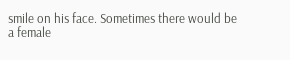smile on his face. Sometimes there would be a female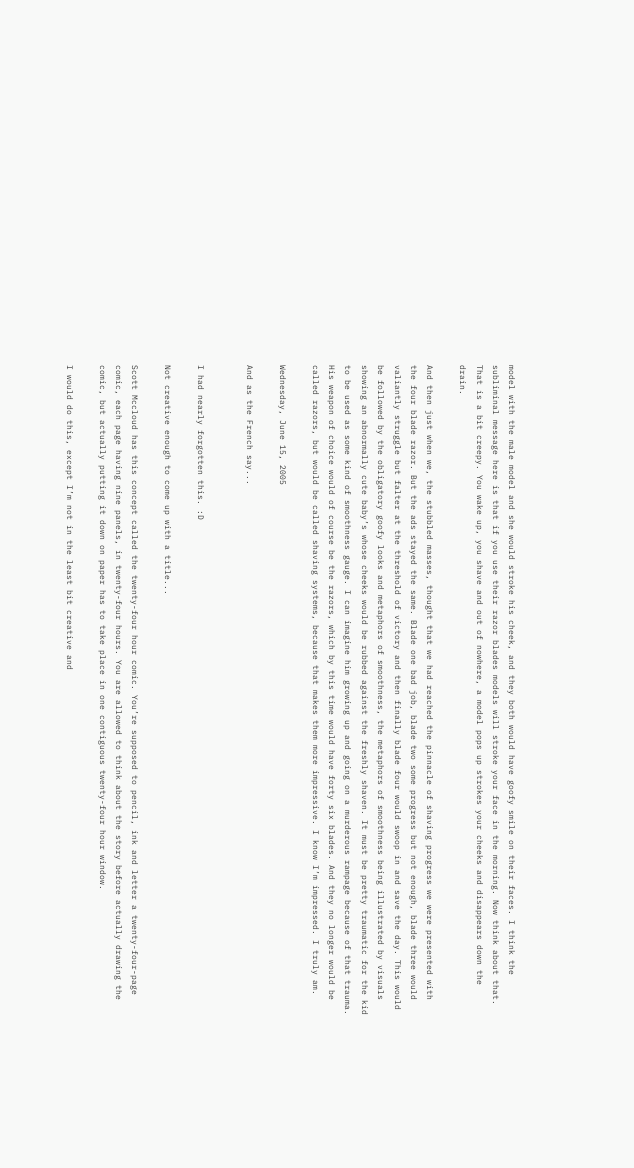model with the male model and she would stroke his cheek, and they both would have goofy smile on their faces. I think the subliminal message here is that if you use their razor blades models will stroke your face in the morning. Now think about that. That is a bit creepy. You wake up, you shave and out of nowhere, a model pops up strokes your cheeks and disappears down the drain.

And then just when we, the stubbled masses, thought that we had reached the pinnacle of shaving progress we were presented with the four blade razor. But the ads stayed the same. Blade one bad job, blade two some progress but not enough, blade three would valiantly struggle but falter at the threshold of victory and then finally blade four would swoop in and save the day. This would be followed by the obligatory goofy looks and metaphors of smoothness, the metaphors of smoothness being illustrated by visuals showing an abnormally cute baby’s whose cheeks would be rubbed against the freshly shaven. It must be pretty traumatic for the kid to be used as some kind of smoothness gauge. I can imagine him growing up and going on a murderous rampage because of that trauma. His weapon of choice would of course be the razors, which by this time would have forty six blades. And they no longer would be called razors, but would be called shaving systems, because that makes them more impressive. I know I’m impressed. I truly am.

Wednesday, June 15, 2005

And as the French say...


I had nearly forgotten this. :D

Not creative enough to come up with a title...

Scott Mccloud has this concept called the twenty-four hour comic. You’re supposed to pencil, ink and letter a twenty-four-page comic, each page having nine panels, in twenty-four hours. You are allowed to think about the story before actually drawing the comic, but actually putting it down on paper has to take place in one contiguous twenty-four hour window.

I would do this, except I’m not in the least bit creative and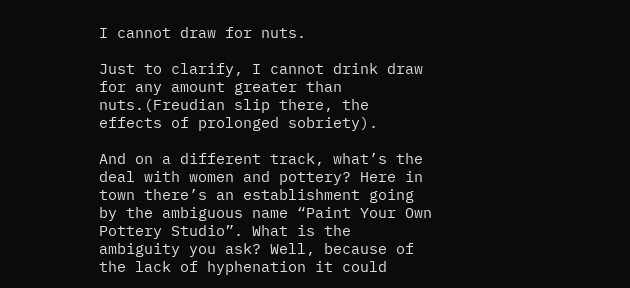I cannot draw for nuts.

Just to clarify, I cannot drink draw for any amount greater than nuts.(Freudian slip there, the effects of prolonged sobriety).

And on a different track, what’s the deal with women and pottery? Here in town there’s an establishment going by the ambiguous name “Paint Your Own Pottery Studio”. What is the ambiguity you ask? Well, because of the lack of hyphenation it could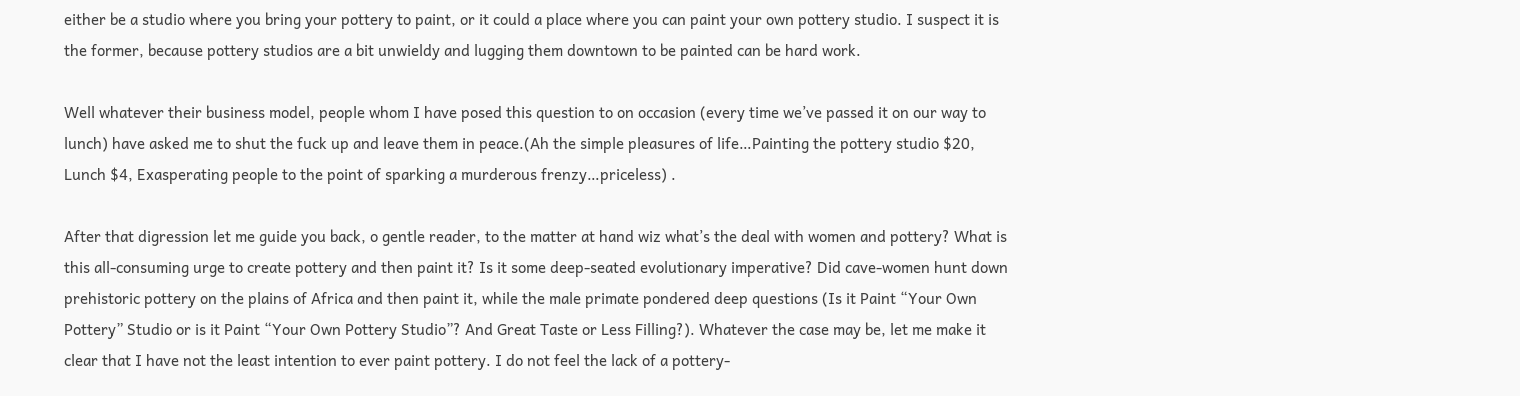either be a studio where you bring your pottery to paint, or it could a place where you can paint your own pottery studio. I suspect it is the former, because pottery studios are a bit unwieldy and lugging them downtown to be painted can be hard work.

Well whatever their business model, people whom I have posed this question to on occasion (every time we’ve passed it on our way to lunch) have asked me to shut the fuck up and leave them in peace.(Ah the simple pleasures of life…Painting the pottery studio $20, Lunch $4, Exasperating people to the point of sparking a murderous frenzy…priceless) .

After that digression let me guide you back, o gentle reader, to the matter at hand wiz what’s the deal with women and pottery? What is this all-consuming urge to create pottery and then paint it? Is it some deep-seated evolutionary imperative? Did cave-women hunt down prehistoric pottery on the plains of Africa and then paint it, while the male primate pondered deep questions (Is it Paint “Your Own Pottery” Studio or is it Paint “Your Own Pottery Studio”? And Great Taste or Less Filling?). Whatever the case may be, let me make it clear that I have not the least intention to ever paint pottery. I do not feel the lack of a pottery-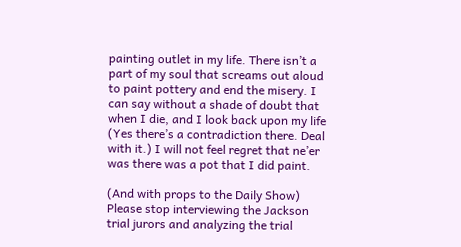painting outlet in my life. There isn’t a part of my soul that screams out aloud to paint pottery and end the misery. I can say without a shade of doubt that when I die, and I look back upon my life (Yes there’s a contradiction there. Deal with it.) I will not feel regret that ne’er was there was a pot that I did paint.

(And with props to the Daily Show) Please stop interviewing the Jackson trial jurors and analyzing the trial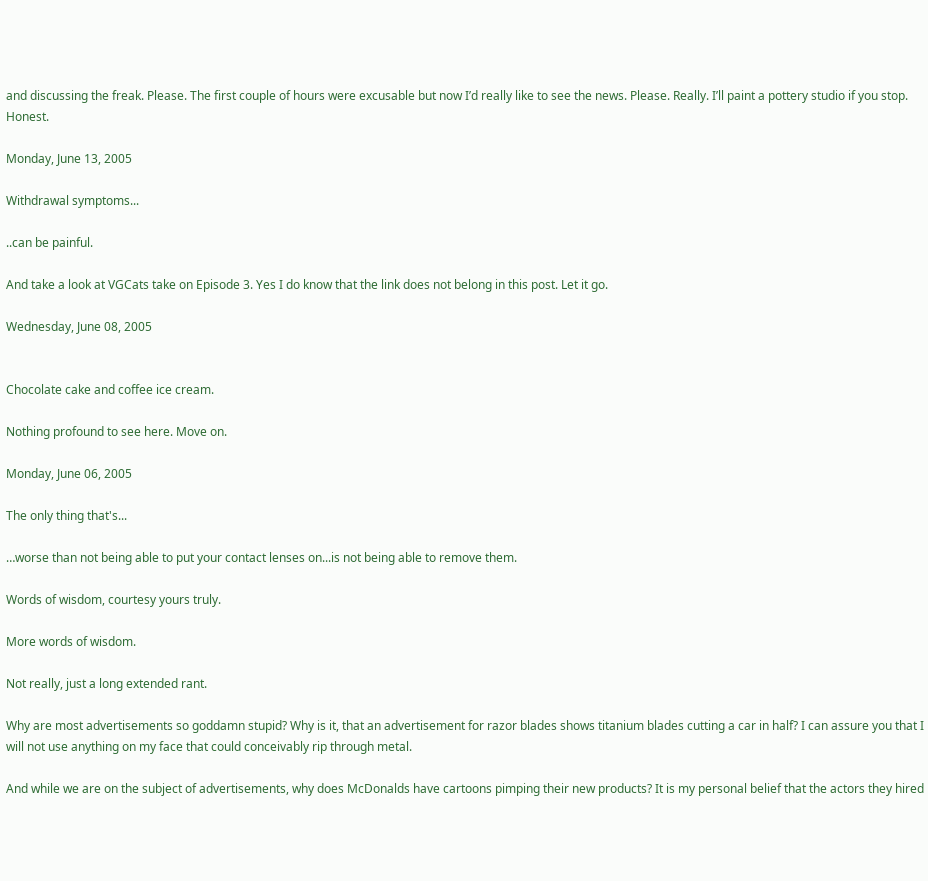and discussing the freak. Please. The first couple of hours were excusable but now I’d really like to see the news. Please. Really. I’ll paint a pottery studio if you stop. Honest.

Monday, June 13, 2005

Withdrawal symptoms...

..can be painful.

And take a look at VGCats take on Episode 3. Yes I do know that the link does not belong in this post. Let it go.

Wednesday, June 08, 2005


Chocolate cake and coffee ice cream.

Nothing profound to see here. Move on.

Monday, June 06, 2005

The only thing that's...

…worse than not being able to put your contact lenses on...is not being able to remove them.

Words of wisdom, courtesy yours truly.

More words of wisdom.

Not really, just a long extended rant.

Why are most advertisements so goddamn stupid? Why is it, that an advertisement for razor blades shows titanium blades cutting a car in half? I can assure you that I will not use anything on my face that could conceivably rip through metal.

And while we are on the subject of advertisements, why does McDonalds have cartoons pimping their new products? It is my personal belief that the actors they hired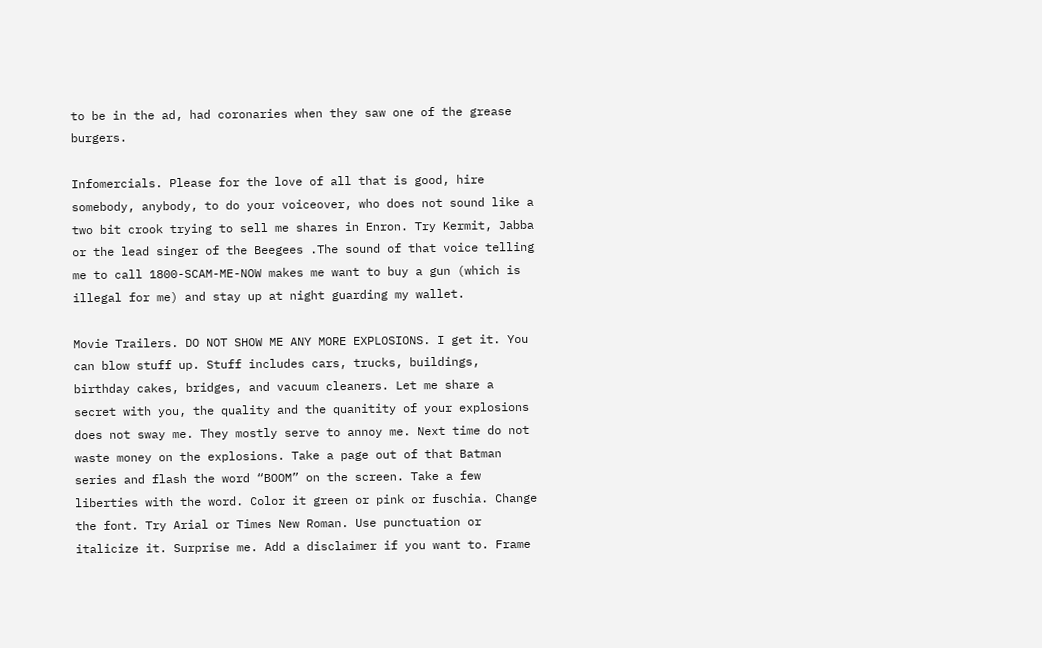to be in the ad, had coronaries when they saw one of the grease burgers.

Infomercials. Please for the love of all that is good, hire somebody, anybody, to do your voiceover, who does not sound like a two bit crook trying to sell me shares in Enron. Try Kermit, Jabba or the lead singer of the Beegees .The sound of that voice telling me to call 1800-SCAM-ME-NOW makes me want to buy a gun (which is illegal for me) and stay up at night guarding my wallet.

Movie Trailers. DO NOT SHOW ME ANY MORE EXPLOSIONS. I get it. You can blow stuff up. Stuff includes cars, trucks, buildings, birthday cakes, bridges, and vacuum cleaners. Let me share a secret with you, the quality and the quanitity of your explosions does not sway me. They mostly serve to annoy me. Next time do not waste money on the explosions. Take a page out of that Batman series and flash the word “BOOM” on the screen. Take a few liberties with the word. Color it green or pink or fuschia. Change the font. Try Arial or Times New Roman. Use punctuation or italicize it. Surprise me. Add a disclaimer if you want to. Frame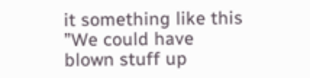it something like this ”We could have blown stuff up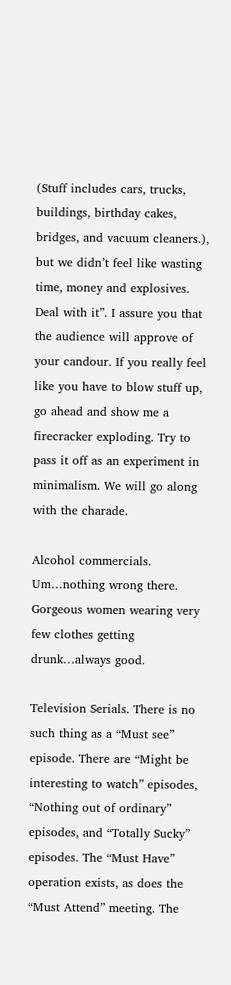(Stuff includes cars, trucks, buildings, birthday cakes, bridges, and vacuum cleaners.), but we didn’t feel like wasting time, money and explosives. Deal with it”. I assure you that the audience will approve of your candour. If you really feel like you have to blow stuff up, go ahead and show me a firecracker exploding. Try to pass it off as an experiment in minimalism. We will go along with the charade.

Alcohol commercials. Um…nothing wrong there. Gorgeous women wearing very few clothes getting drunk…always good.

Television Serials. There is no such thing as a “Must see” episode. There are “Might be interesting to watch” episodes, “Nothing out of ordinary” episodes, and “Totally Sucky” episodes. The “Must Have” operation exists, as does the “Must Attend” meeting. The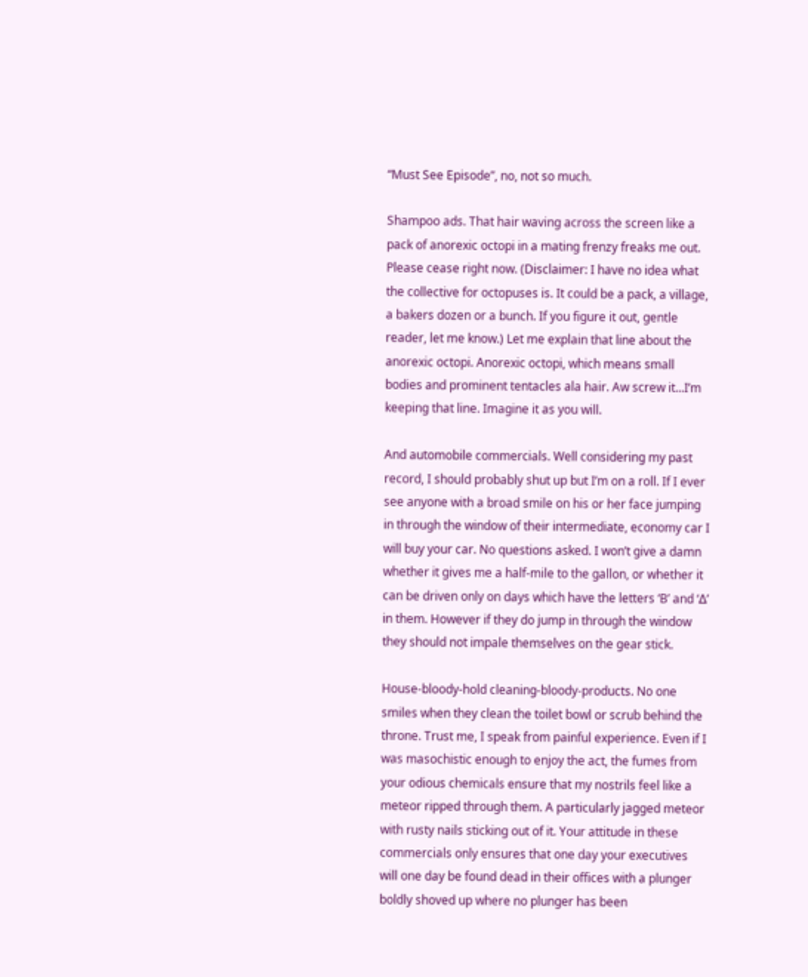“Must See Episode”, no, not so much.

Shampoo ads. That hair waving across the screen like a pack of anorexic octopi in a mating frenzy freaks me out. Please cease right now. (Disclaimer: I have no idea what the collective for octopuses is. It could be a pack, a village, a bakers dozen or a bunch. If you figure it out, gentle reader, let me know.) Let me explain that line about the anorexic octopi. Anorexic octopi, which means small bodies and prominent tentacles ala hair. Aw screw it...I’m keeping that line. Imagine it as you will.

And automobile commercials. Well considering my past record, I should probably shut up but I’m on a roll. If I ever see anyone with a broad smile on his or her face jumping in through the window of their intermediate, economy car I will buy your car. No questions asked. I won’t give a damn whether it gives me a half-mile to the gallon, or whether it can be driven only on days which have the letters ‘B’ and ‘∆’ in them. However if they do jump in through the window they should not impale themselves on the gear stick.

House-bloody-hold cleaning-bloody-products. No one smiles when they clean the toilet bowl or scrub behind the throne. Trust me, I speak from painful experience. Even if I was masochistic enough to enjoy the act, the fumes from your odious chemicals ensure that my nostrils feel like a meteor ripped through them. A particularly jagged meteor with rusty nails sticking out of it. Your attitude in these commercials only ensures that one day your executives will one day be found dead in their offices with a plunger boldly shoved up where no plunger has been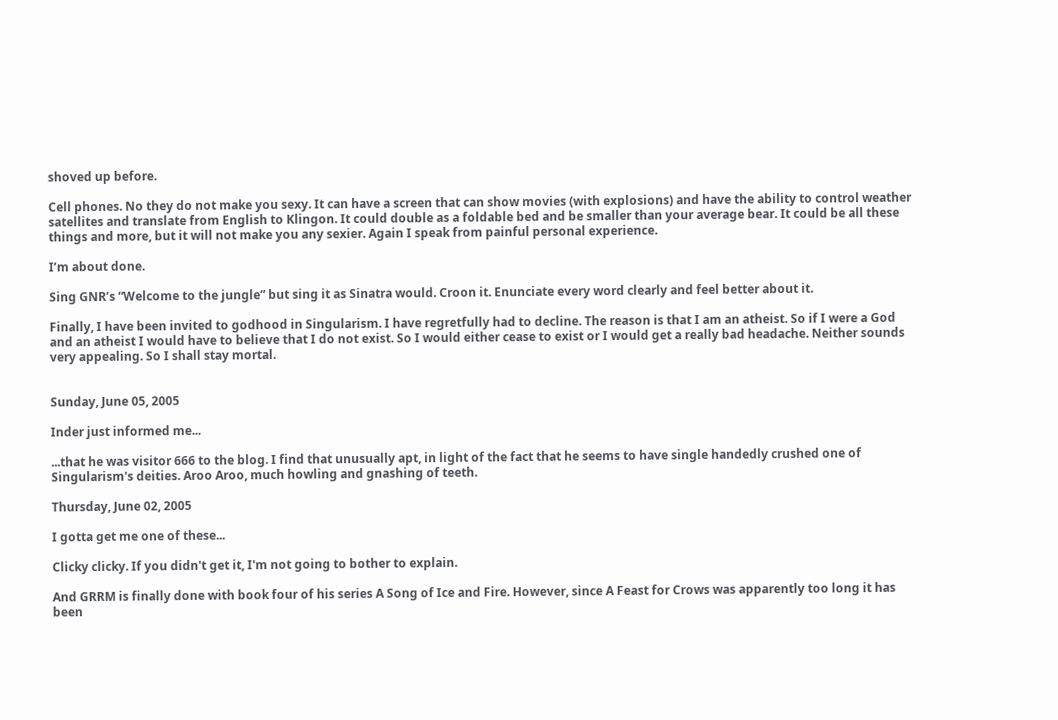shoved up before.

Cell phones. No they do not make you sexy. It can have a screen that can show movies (with explosions) and have the ability to control weather satellites and translate from English to Klingon. It could double as a foldable bed and be smaller than your average bear. It could be all these things and more, but it will not make you any sexier. Again I speak from painful personal experience.

I’m about done.

Sing GNR’s “Welcome to the jungle” but sing it as Sinatra would. Croon it. Enunciate every word clearly and feel better about it.

Finally, I have been invited to godhood in Singularism. I have regretfully had to decline. The reason is that I am an atheist. So if I were a God and an atheist I would have to believe that I do not exist. So I would either cease to exist or I would get a really bad headache. Neither sounds very appealing. So I shall stay mortal.


Sunday, June 05, 2005

Inder just informed me...

...that he was visitor 666 to the blog. I find that unusually apt, in light of the fact that he seems to have single handedly crushed one of Singularism's deities. Aroo Aroo, much howling and gnashing of teeth.

Thursday, June 02, 2005

I gotta get me one of these...

Clicky clicky. If you didn't get it, I'm not going to bother to explain.

And GRRM is finally done with book four of his series A Song of Ice and Fire. However, since A Feast for Crows was apparently too long it has been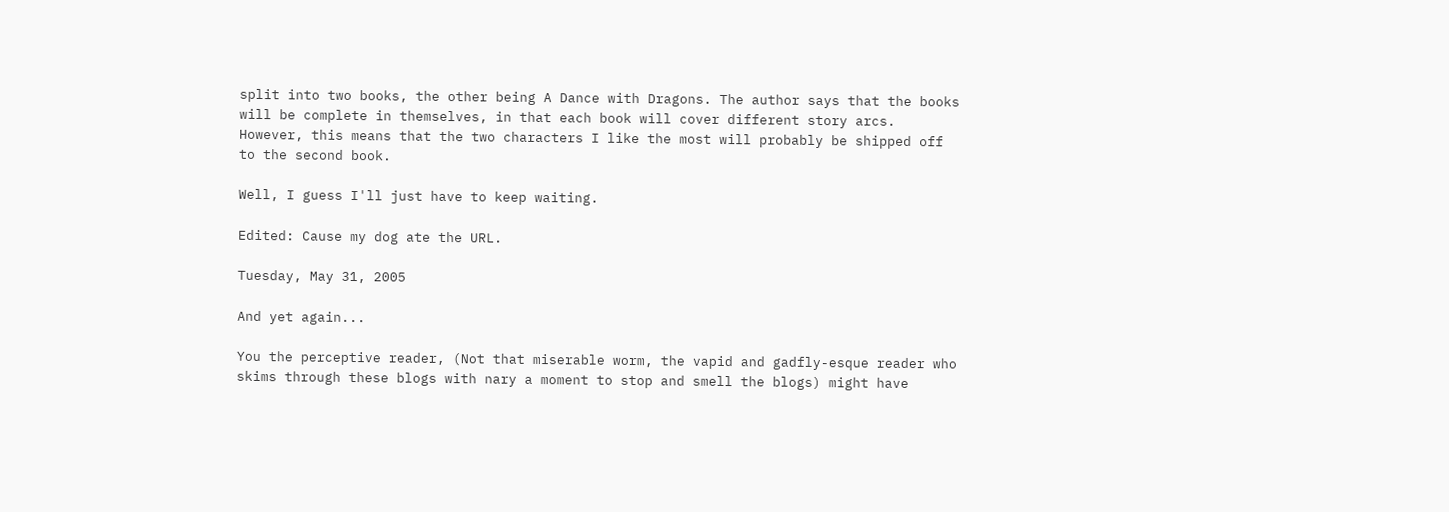split into two books, the other being A Dance with Dragons. The author says that the books will be complete in themselves, in that each book will cover different story arcs. However, this means that the two characters I like the most will probably be shipped off to the second book.

Well, I guess I'll just have to keep waiting.

Edited: Cause my dog ate the URL.

Tuesday, May 31, 2005

And yet again...

You the perceptive reader, (Not that miserable worm, the vapid and gadfly-esque reader who skims through these blogs with nary a moment to stop and smell the blogs) might have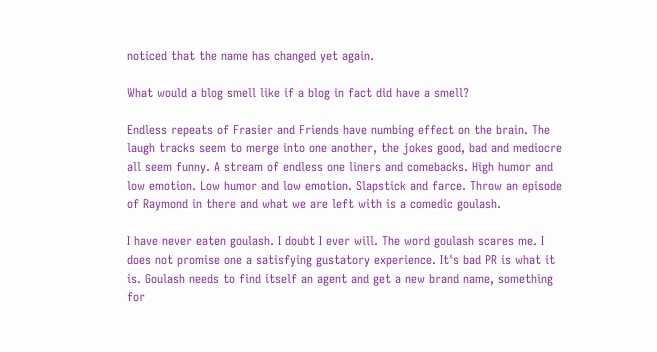noticed that the name has changed yet again.

What would a blog smell like if a blog in fact did have a smell?

Endless repeats of Frasier and Friends have numbing effect on the brain. The laugh tracks seem to merge into one another, the jokes good, bad and mediocre all seem funny. A stream of endless one liners and comebacks. High humor and low emotion. Low humor and low emotion. Slapstick and farce. Throw an episode of Raymond in there and what we are left with is a comedic goulash.

I have never eaten goulash. I doubt I ever will. The word goulash scares me. I does not promise one a satisfying gustatory experience. It's bad PR is what it is. Goulash needs to find itself an agent and get a new brand name, something for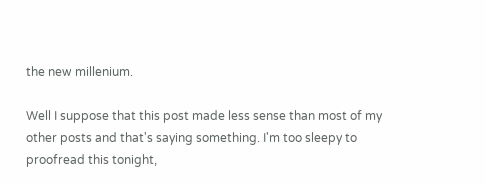the new millenium.

Well I suppose that this post made less sense than most of my other posts and that's saying something. I'm too sleepy to proofread this tonight,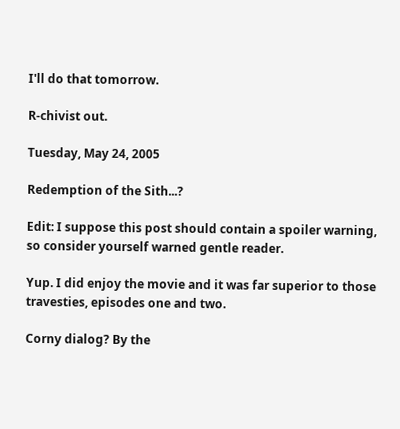I'll do that tomorrow.

R-chivist out.

Tuesday, May 24, 2005

Redemption of the Sith...?

Edit: I suppose this post should contain a spoiler warning, so consider yourself warned gentle reader.

Yup. I did enjoy the movie and it was far superior to those travesties, episodes one and two.

Corny dialog? By the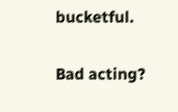bucketful.

Bad acting?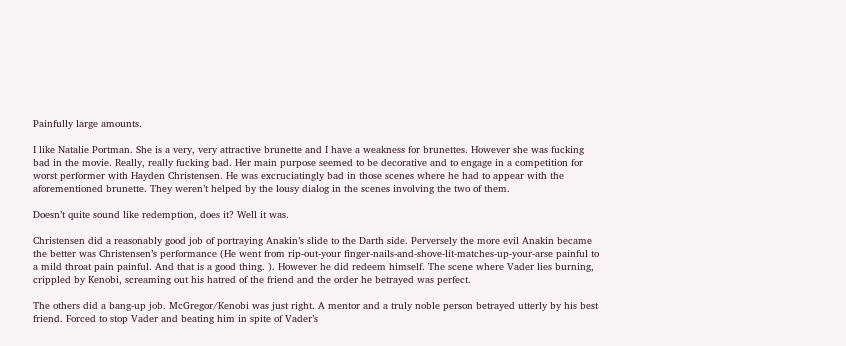Painfully large amounts.

I like Natalie Portman. She is a very, very attractive brunette and I have a weakness for brunettes. However she was fucking bad in the movie. Really, really fucking bad. Her main purpose seemed to be decorative and to engage in a competition for worst performer with Hayden Christensen. He was excruciatingly bad in those scenes where he had to appear with the aforementioned brunette. They weren’t helped by the lousy dialog in the scenes involving the two of them.

Doesn’t quite sound like redemption, does it? Well it was.

Christensen did a reasonably good job of portraying Anakin’s slide to the Darth side. Perversely the more evil Anakin became the better was Christensen’s performance (He went from rip-out-your finger-nails-and-shove-lit-matches-up-your-arse painful to a mild throat pain painful. And that is a good thing. ). However he did redeem himself. The scene where Vader lies burning, crippled by Kenobi, screaming out his hatred of the friend and the order he betrayed was perfect.

The others did a bang-up job. McGregor/Kenobi was just right. A mentor and a truly noble person betrayed utterly by his best friend. Forced to stop Vader and beating him in spite of Vader’s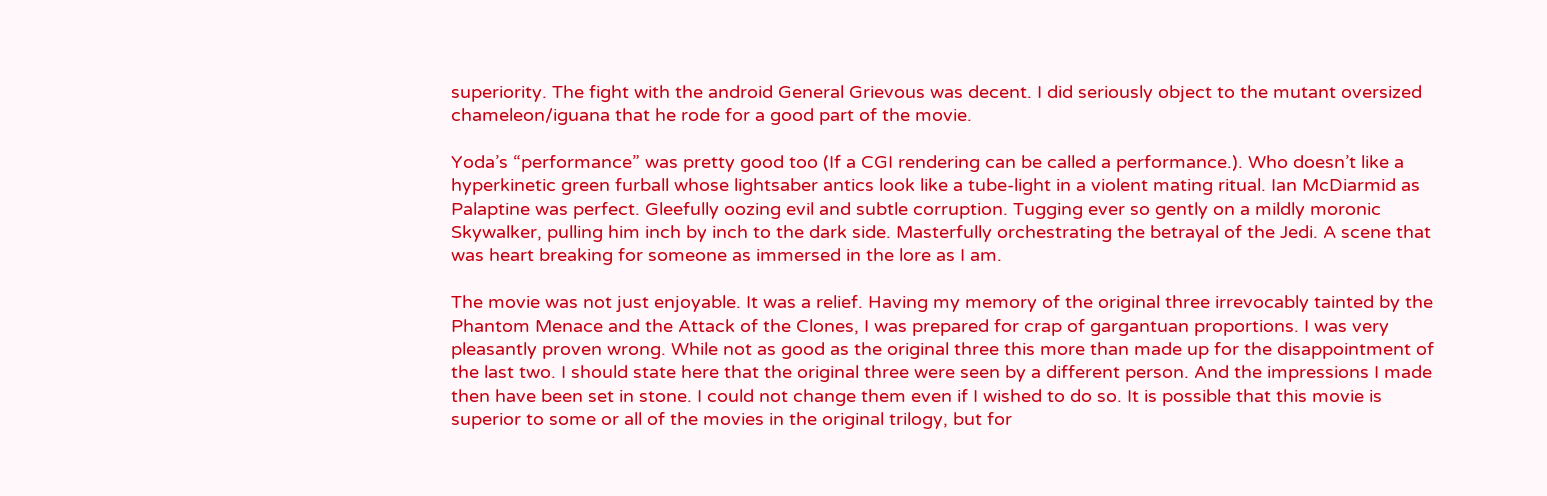superiority. The fight with the android General Grievous was decent. I did seriously object to the mutant oversized chameleon/iguana that he rode for a good part of the movie.

Yoda’s “performance” was pretty good too (If a CGI rendering can be called a performance.). Who doesn’t like a hyperkinetic green furball whose lightsaber antics look like a tube-light in a violent mating ritual. Ian McDiarmid as Palaptine was perfect. Gleefully oozing evil and subtle corruption. Tugging ever so gently on a mildly moronic Skywalker, pulling him inch by inch to the dark side. Masterfully orchestrating the betrayal of the Jedi. A scene that was heart breaking for someone as immersed in the lore as I am.

The movie was not just enjoyable. It was a relief. Having my memory of the original three irrevocably tainted by the Phantom Menace and the Attack of the Clones, I was prepared for crap of gargantuan proportions. I was very pleasantly proven wrong. While not as good as the original three this more than made up for the disappointment of the last two. I should state here that the original three were seen by a different person. And the impressions I made then have been set in stone. I could not change them even if I wished to do so. It is possible that this movie is superior to some or all of the movies in the original trilogy, but for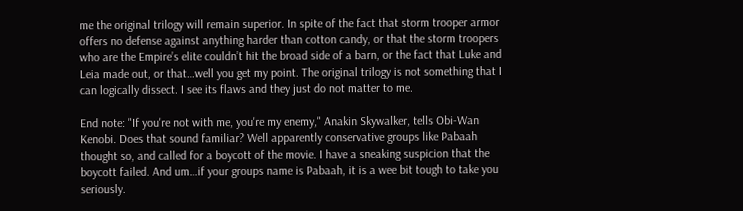me the original trilogy will remain superior. In spite of the fact that storm trooper armor offers no defense against anything harder than cotton candy, or that the storm troopers who are the Empire’s elite couldn’t hit the broad side of a barn, or the fact that Luke and Leia made out, or that…well you get my point. The original trilogy is not something that I can logically dissect. I see its flaws and they just do not matter to me.

End note: "If you're not with me, you're my enemy," Anakin Skywalker, tells Obi-Wan Kenobi. Does that sound familiar? Well apparently conservative groups like Pabaah thought so, and called for a boycott of the movie. I have a sneaking suspicion that the boycott failed. And um…if your groups name is Pabaah, it is a wee bit tough to take you seriously.